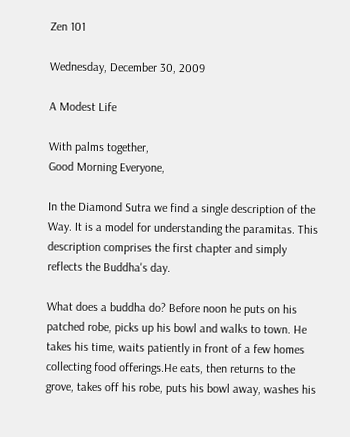Zen 101

Wednesday, December 30, 2009

A Modest Life

With palms together,
Good Morning Everyone,

In the Diamond Sutra we find a single description of the Way. It is a model for understanding the paramitas. This description comprises the first chapter and simply reflects the Buddha's day.

What does a buddha do? Before noon he puts on his patched robe, picks up his bowl and walks to town. He takes his time, waits patiently in front of a few homes collecting food offerings.He eats, then returns to the grove, takes off his robe, puts his bowl away, washes his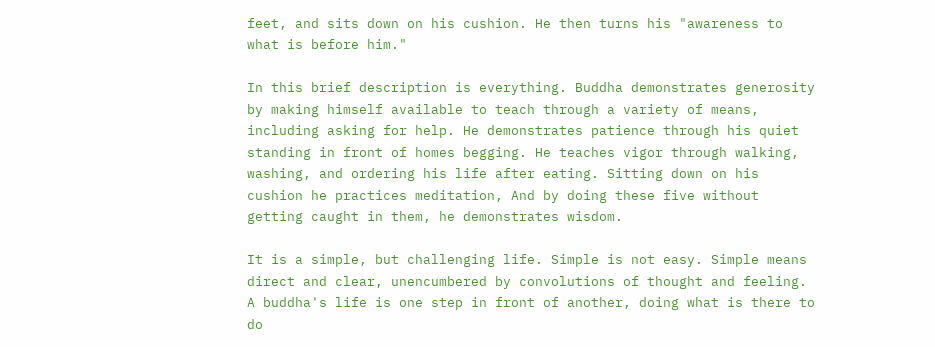feet, and sits down on his cushion. He then turns his "awareness to what is before him."

In this brief description is everything. Buddha demonstrates generosity by making himself available to teach through a variety of means, including asking for help. He demonstrates patience through his quiet standing in front of homes begging. He teaches vigor through walking, washing, and ordering his life after eating. Sitting down on his cushion he practices meditation, And by doing these five without getting caught in them, he demonstrates wisdom.

It is a simple, but challenging life. Simple is not easy. Simple means direct and clear, unencumbered by convolutions of thought and feeling. A buddha's life is one step in front of another, doing what is there to do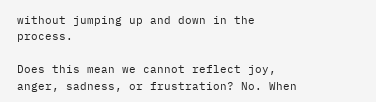without jumping up and down in the process.

Does this mean we cannot reflect joy, anger, sadness, or frustration? No. When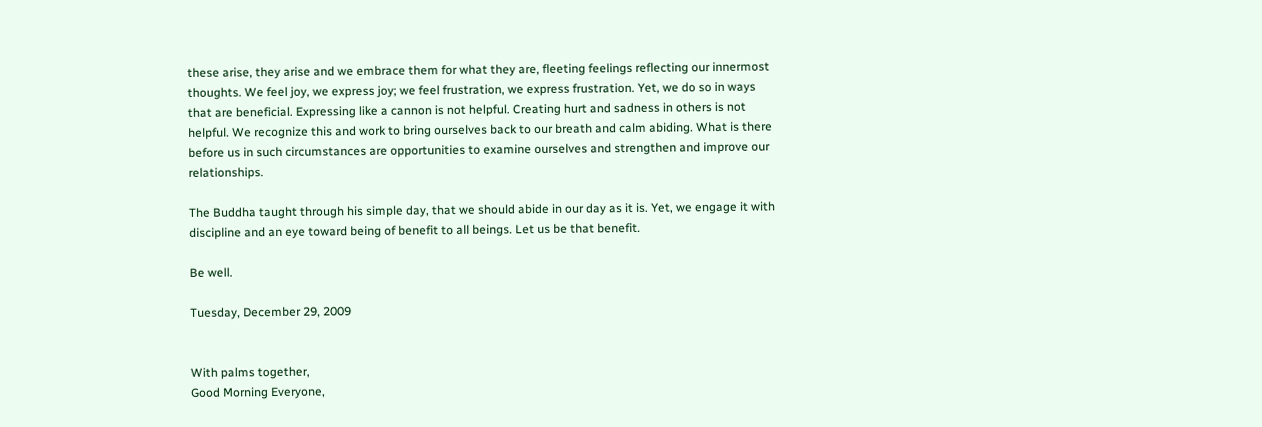these arise, they arise and we embrace them for what they are, fleeting feelings reflecting our innermost thoughts. We feel joy, we express joy; we feel frustration, we express frustration. Yet, we do so in ways that are beneficial. Expressing like a cannon is not helpful. Creating hurt and sadness in others is not helpful. We recognize this and work to bring ourselves back to our breath and calm abiding. What is there before us in such circumstances are opportunities to examine ourselves and strengthen and improve our relationships.

The Buddha taught through his simple day, that we should abide in our day as it is. Yet, we engage it with discipline and an eye toward being of benefit to all beings. Let us be that benefit.

Be well.

Tuesday, December 29, 2009


With palms together,
Good Morning Everyone,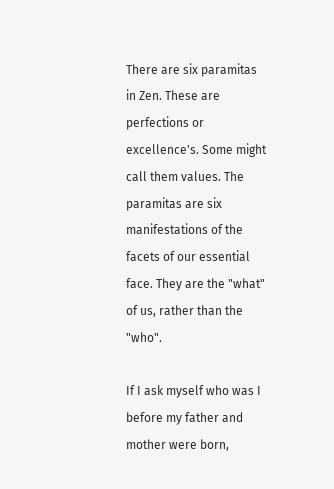There are six paramitas in Zen. These are perfections or excellence's. Some might call them values. The paramitas are six manifestations of the facets of our essential face. They are the "what" of us, rather than the "who".

If I ask myself who was I before my father and mother were born,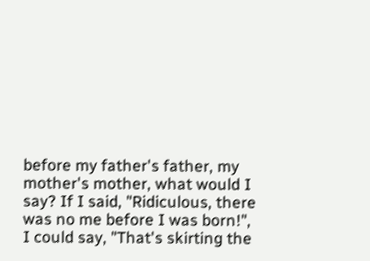before my father's father, my mother's mother, what would I say? If I said, "Ridiculous, there was no me before I was born!", I could say, "That's skirting the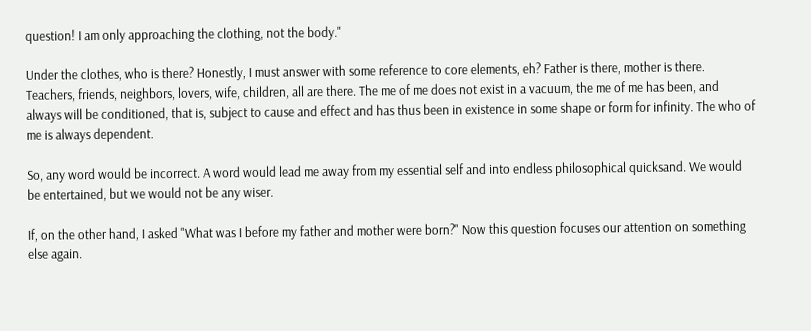question! I am only approaching the clothing, not the body."

Under the clothes, who is there? Honestly, I must answer with some reference to core elements, eh? Father is there, mother is there. Teachers, friends, neighbors, lovers, wife, children, all are there. The me of me does not exist in a vacuum, the me of me has been, and always will be conditioned, that is, subject to cause and effect and has thus been in existence in some shape or form for infinity. The who of me is always dependent.

So, any word would be incorrect. A word would lead me away from my essential self and into endless philosophical quicksand. We would be entertained, but we would not be any wiser.

If, on the other hand, I asked "What was I before my father and mother were born?" Now this question focuses our attention on something else again.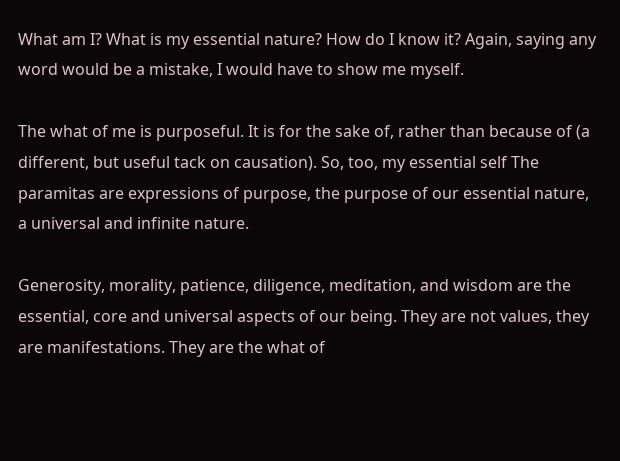What am I? What is my essential nature? How do I know it? Again, saying any word would be a mistake, I would have to show me myself.

The what of me is purposeful. It is for the sake of, rather than because of (a different, but useful tack on causation). So, too, my essential self The paramitas are expressions of purpose, the purpose of our essential nature, a universal and infinite nature.

Generosity, morality, patience, diligence, meditation, and wisdom are the essential, core and universal aspects of our being. They are not values, they are manifestations. They are the what of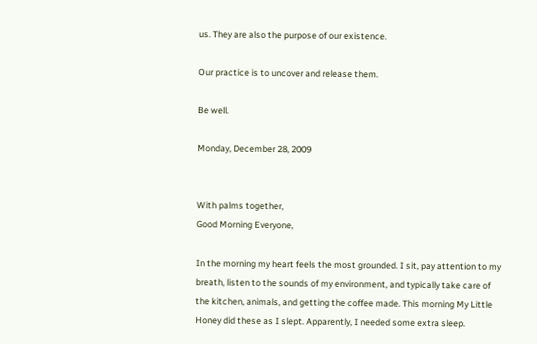us. They are also the purpose of our existence.

Our practice is to uncover and release them.

Be well.

Monday, December 28, 2009


With palms together,
Good Morning Everyone,

In the morning my heart feels the most grounded. I sit, pay attention to my breath, listen to the sounds of my environment, and typically take care of the kitchen, animals, and getting the coffee made. This morning My Little Honey did these as I slept. Apparently, I needed some extra sleep.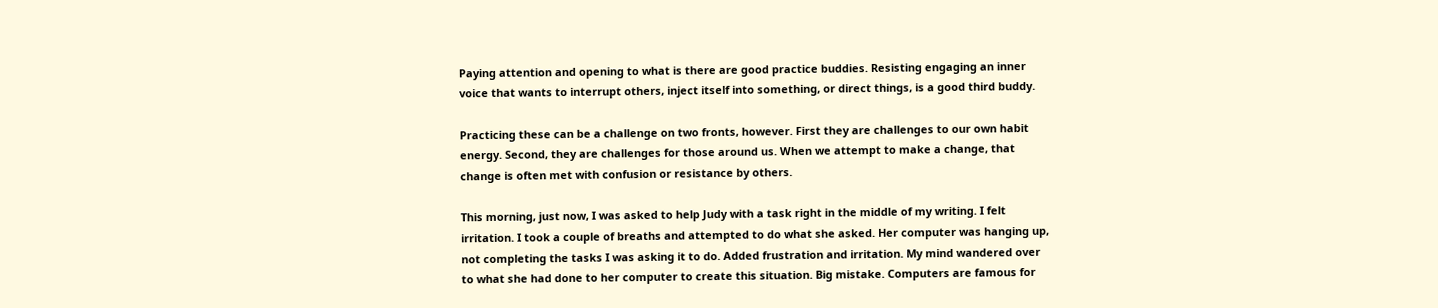Paying attention and opening to what is there are good practice buddies. Resisting engaging an inner voice that wants to interrupt others, inject itself into something, or direct things, is a good third buddy.

Practicing these can be a challenge on two fronts, however. First they are challenges to our own habit energy. Second, they are challenges for those around us. When we attempt to make a change, that change is often met with confusion or resistance by others.

This morning, just now, I was asked to help Judy with a task right in the middle of my writing. I felt irritation. I took a couple of breaths and attempted to do what she asked. Her computer was hanging up, not completing the tasks I was asking it to do. Added frustration and irritation. My mind wandered over to what she had done to her computer to create this situation. Big mistake. Computers are famous for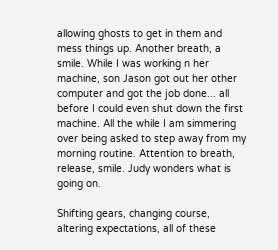allowing ghosts to get in them and mess things up. Another breath, a smile. While I was working n her machine, son Jason got out her other computer and got the job done... all before I could even shut down the first machine. All the while I am simmering over being asked to step away from my morning routine. Attention to breath, release, smile. Judy wonders what is going on.

Shifting gears, changing course, altering expectations, all of these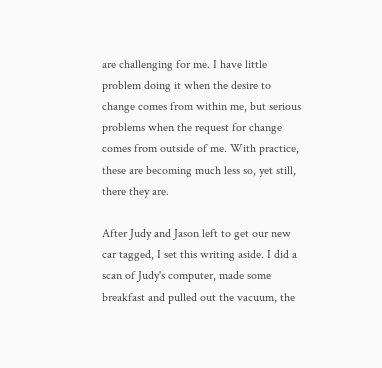are challenging for me. I have little problem doing it when the desire to change comes from within me, but serious problems when the request for change comes from outside of me. With practice, these are becoming much less so, yet still, there they are.

After Judy and Jason left to get our new car tagged, I set this writing aside. I did a scan of Judy's computer, made some breakfast and pulled out the vacuum, the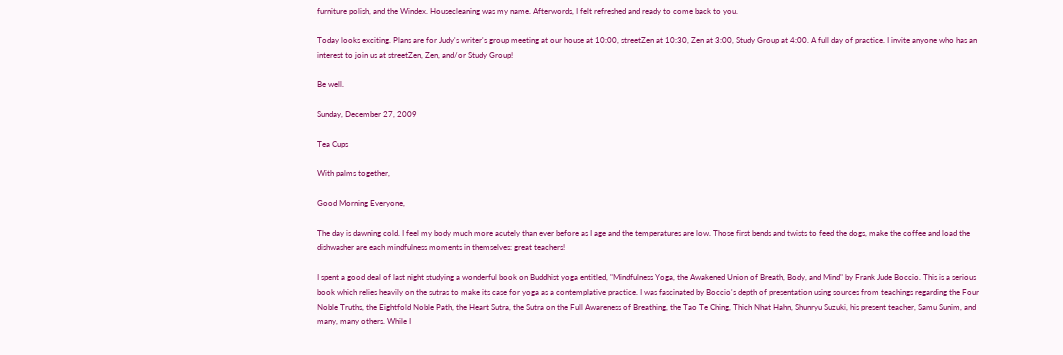furniture polish, and the Windex. Housecleaning was my name. Afterwords, I felt refreshed and ready to come back to you.

Today looks exciting. Plans are for Judy's writer's group meeting at our house at 10:00, streetZen at 10:30, Zen at 3:00, Study Group at 4:00. A full day of practice. I invite anyone who has an interest to join us at streetZen, Zen, and/or Study Group!

Be well.

Sunday, December 27, 2009

Tea Cups

With palms together,

Good Morning Everyone,

The day is dawning cold. I feel my body much more acutely than ever before as I age and the temperatures are low. Those first bends and twists to feed the dogs, make the coffee and load the dishwasher are each mindfulness moments in themselves: great teachers!

I spent a good deal of last night studying a wonderful book on Buddhist yoga entitled, "Mindfulness Yoga, the Awakened Union of Breath, Body, and Mind" by Frank Jude Boccio. This is a serious book which relies heavily on the sutras to make its case for yoga as a contemplative practice. I was fascinated by Boccio's depth of presentation using sources from teachings regarding the Four Noble Truths, the Eightfold Noble Path, the Heart Sutra, the Sutra on the Full Awareness of Breathing, the Tao Te Ching, Thich Nhat Hahn, Shunryu Suzuki, his present teacher, Samu Sunim, and many, many others. While I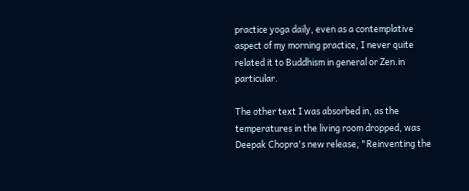practice yoga daily, even as a contemplative aspect of my morning practice, I never quite related it to Buddhism in general or Zen.in particular.

The other text I was absorbed in, as the temperatures in the living room dropped, was Deepak Chopra's new release, "Reinventing the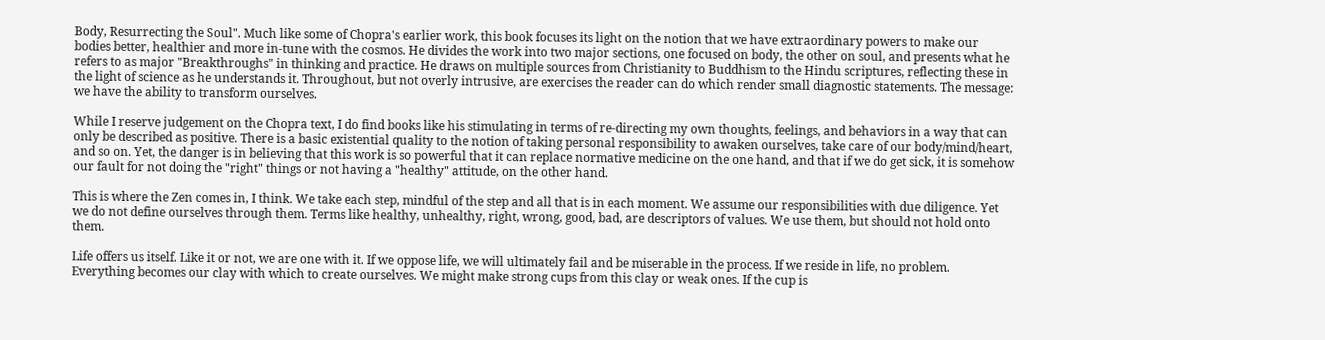Body, Resurrecting the Soul". Much like some of Chopra's earlier work, this book focuses its light on the notion that we have extraordinary powers to make our bodies better, healthier and more in-tune with the cosmos. He divides the work into two major sections, one focused on body, the other on soul, and presents what he refers to as major "Breakthroughs" in thinking and practice. He draws on multiple sources from Christianity to Buddhism to the Hindu scriptures, reflecting these in the light of science as he understands it. Throughout, but not overly intrusive, are exercises the reader can do which render small diagnostic statements. The message: we have the ability to transform ourselves.

While I reserve judgement on the Chopra text, I do find books like his stimulating in terms of re-directing my own thoughts, feelings, and behaviors in a way that can only be described as positive. There is a basic existential quality to the notion of taking personal responsibility to awaken ourselves, take care of our body/mind/heart, and so on. Yet, the danger is in believing that this work is so powerful that it can replace normative medicine on the one hand, and that if we do get sick, it is somehow our fault for not doing the "right" things or not having a "healthy" attitude, on the other hand.

This is where the Zen comes in, I think. We take each step, mindful of the step and all that is in each moment. We assume our responsibilities with due diligence. Yet we do not define ourselves through them. Terms like healthy, unhealthy, right, wrong, good, bad, are descriptors of values. We use them, but should not hold onto them.

Life offers us itself. Like it or not, we are one with it. If we oppose life, we will ultimately fail and be miserable in the process. If we reside in life, no problem. Everything becomes our clay with which to create ourselves. We might make strong cups from this clay or weak ones. If the cup is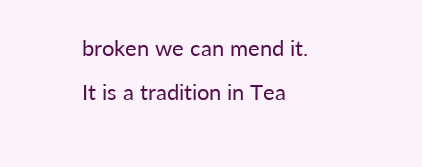broken we can mend it. It is a tradition in Tea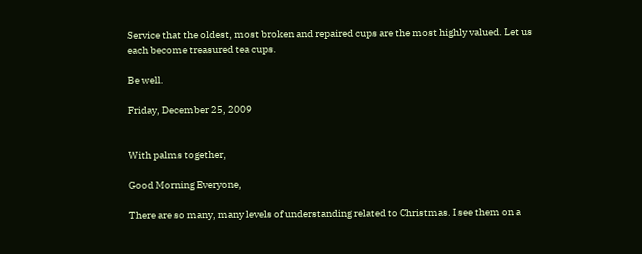Service that the oldest, most broken and repaired cups are the most highly valued. Let us each become treasured tea cups.

Be well.

Friday, December 25, 2009


With palms together,

Good Morning Everyone,

There are so many, many levels of understanding related to Christmas. I see them on a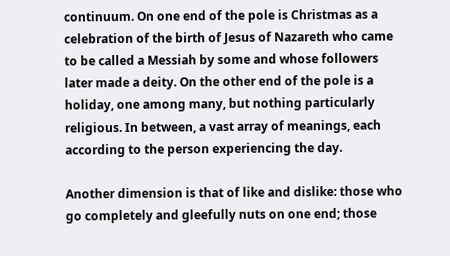continuum. On one end of the pole is Christmas as a celebration of the birth of Jesus of Nazareth who came to be called a Messiah by some and whose followers later made a deity. On the other end of the pole is a holiday, one among many, but nothing particularly religious. In between, a vast array of meanings, each according to the person experiencing the day.

Another dimension is that of like and dislike: those who go completely and gleefully nuts on one end; those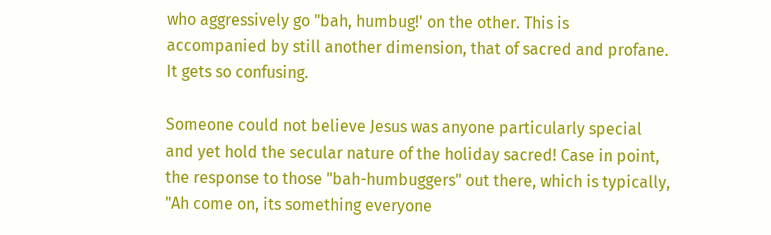who aggressively go "bah, humbug!' on the other. This is accompanied by still another dimension, that of sacred and profane. It gets so confusing.

Someone could not believe Jesus was anyone particularly special and yet hold the secular nature of the holiday sacred! Case in point, the response to those "bah-humbuggers" out there, which is typically, "Ah come on, its something everyone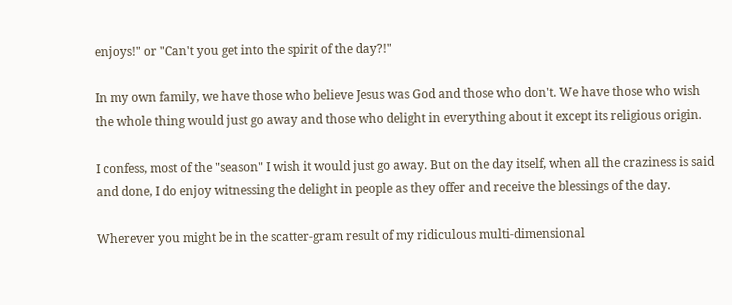enjoys!" or "Can't you get into the spirit of the day?!"

In my own family, we have those who believe Jesus was God and those who don't. We have those who wish the whole thing would just go away and those who delight in everything about it except its religious origin.

I confess, most of the "season" I wish it would just go away. But on the day itself, when all the craziness is said and done, I do enjoy witnessing the delight in people as they offer and receive the blessings of the day.

Wherever you might be in the scatter-gram result of my ridiculous multi-dimensional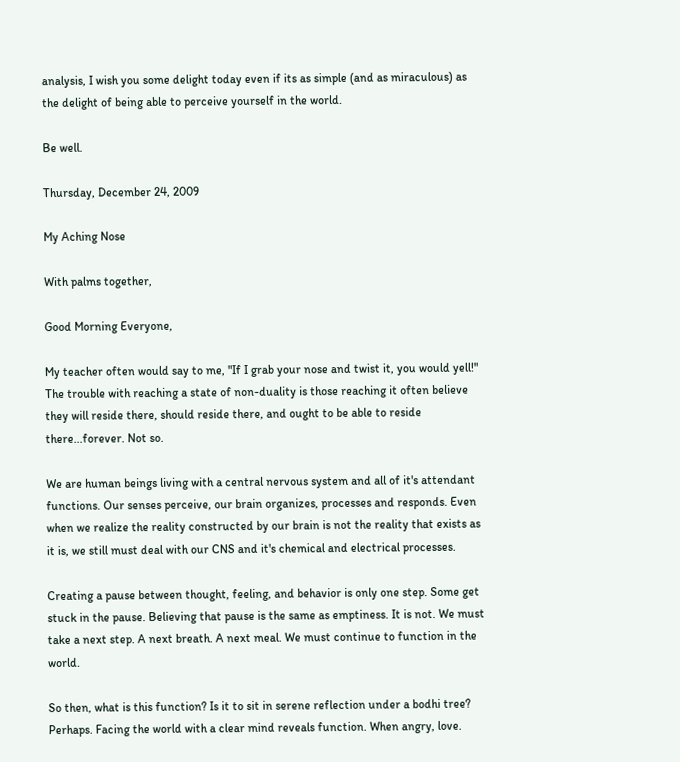analysis, I wish you some delight today even if its as simple (and as miraculous) as the delight of being able to perceive yourself in the world.

Be well.

Thursday, December 24, 2009

My Aching Nose

With palms together,

Good Morning Everyone,

My teacher often would say to me, "If I grab your nose and twist it, you would yell!" The trouble with reaching a state of non-duality is those reaching it often believe they will reside there, should reside there, and ought to be able to reside there...forever. Not so.

We are human beings living with a central nervous system and all of it's attendant functions. Our senses perceive, our brain organizes, processes and responds. Even when we realize the reality constructed by our brain is not the reality that exists as it is, we still must deal with our CNS and it's chemical and electrical processes.

Creating a pause between thought, feeling, and behavior is only one step. Some get stuck in the pause. Believing that pause is the same as emptiness. It is not. We must take a next step. A next breath. A next meal. We must continue to function in the world.

So then, what is this function? Is it to sit in serene reflection under a bodhi tree? Perhaps. Facing the world with a clear mind reveals function. When angry, love.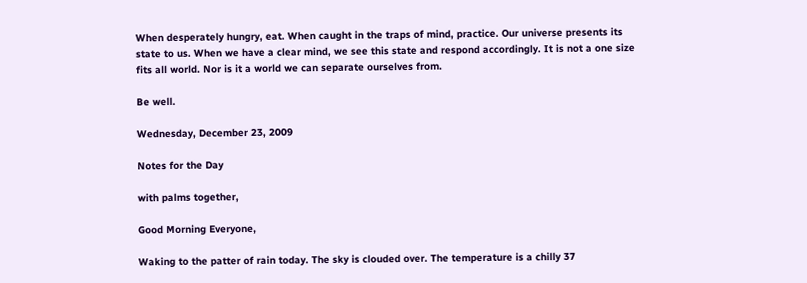When desperately hungry, eat. When caught in the traps of mind, practice. Our universe presents its state to us. When we have a clear mind, we see this state and respond accordingly. It is not a one size fits all world. Nor is it a world we can separate ourselves from.

Be well.

Wednesday, December 23, 2009

Notes for the Day

with palms together,

Good Morning Everyone,

Waking to the patter of rain today. The sky is clouded over. The temperature is a chilly 37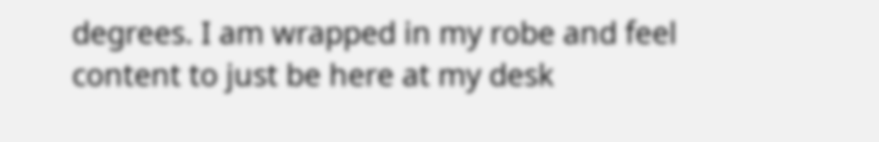degrees. I am wrapped in my robe and feel content to just be here at my desk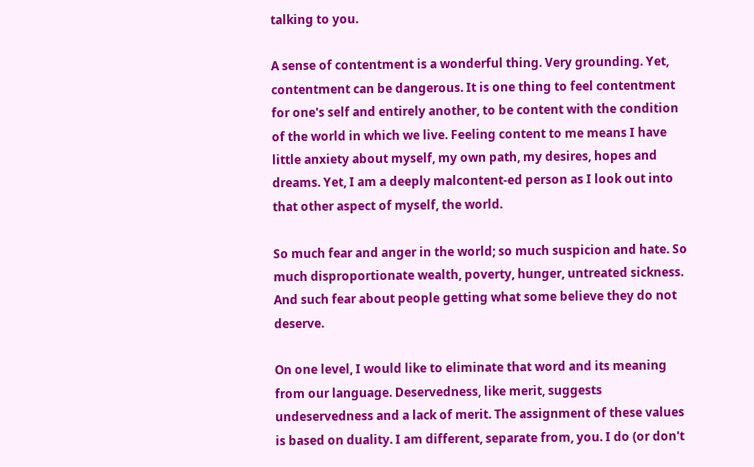talking to you.

A sense of contentment is a wonderful thing. Very grounding. Yet, contentment can be dangerous. It is one thing to feel contentment for one's self and entirely another, to be content with the condition of the world in which we live. Feeling content to me means I have little anxiety about myself, my own path, my desires, hopes and dreams. Yet, I am a deeply malcontent-ed person as I look out into that other aspect of myself, the world.

So much fear and anger in the world; so much suspicion and hate. So much disproportionate wealth, poverty, hunger, untreated sickness. And such fear about people getting what some believe they do not deserve.

On one level, I would like to eliminate that word and its meaning from our language. Deservedness, like merit, suggests undeservedness and a lack of merit. The assignment of these values is based on duality. I am different, separate from, you. I do (or don't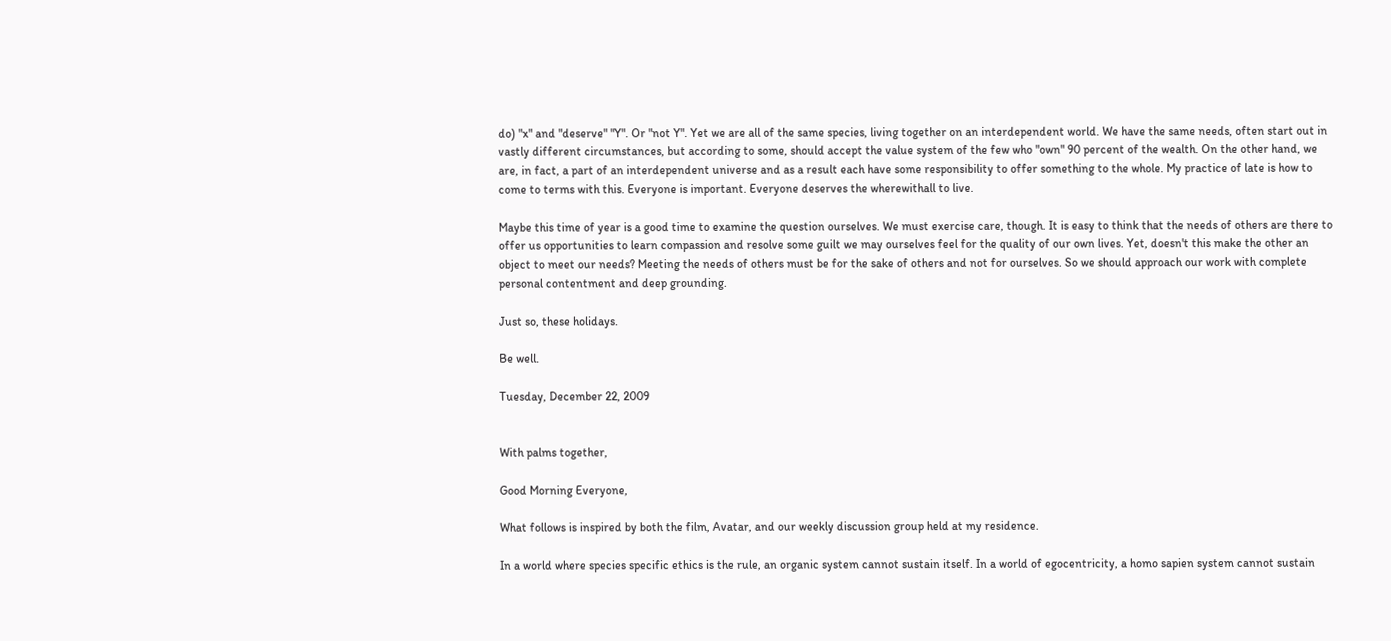do) "x" and "deserve" "Y". Or "not Y". Yet we are all of the same species, living together on an interdependent world. We have the same needs, often start out in vastly different circumstances, but according to some, should accept the value system of the few who "own" 90 percent of the wealth. On the other hand, we are, in fact, a part of an interdependent universe and as a result each have some responsibility to offer something to the whole. My practice of late is how to come to terms with this. Everyone is important. Everyone deserves the wherewithall to live.

Maybe this time of year is a good time to examine the question ourselves. We must exercise care, though. It is easy to think that the needs of others are there to offer us opportunities to learn compassion and resolve some guilt we may ourselves feel for the quality of our own lives. Yet, doesn't this make the other an object to meet our needs? Meeting the needs of others must be for the sake of others and not for ourselves. So we should approach our work with complete personal contentment and deep grounding.

Just so, these holidays.

Be well.

Tuesday, December 22, 2009


With palms together,

Good Morning Everyone,

What follows is inspired by both the film, Avatar, and our weekly discussion group held at my residence.

In a world where species specific ethics is the rule, an organic system cannot sustain itself. In a world of egocentricity, a homo sapien system cannot sustain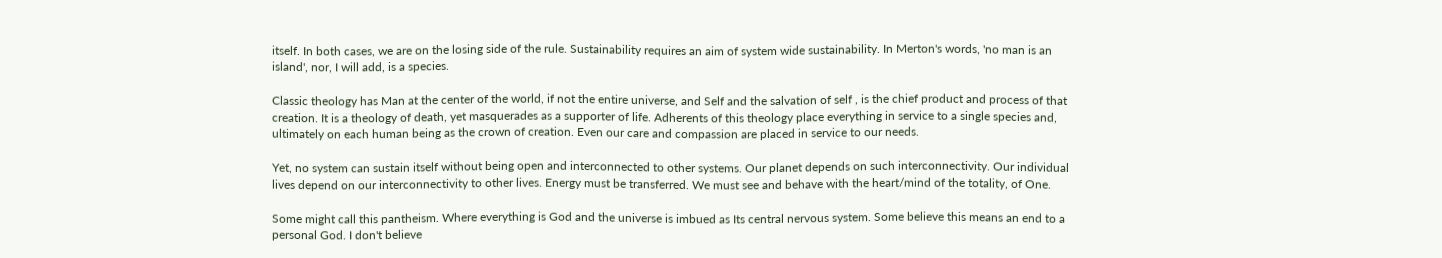itself. In both cases, we are on the losing side of the rule. Sustainability requires an aim of system wide sustainability. In Merton's words, 'no man is an island', nor, I will add, is a species.

Classic theology has Man at the center of the world, if not the entire universe, and Self and the salvation of self , is the chief product and process of that creation. It is a theology of death, yet masquerades as a supporter of life. Adherents of this theology place everything in service to a single species and, ultimately on each human being as the crown of creation. Even our care and compassion are placed in service to our needs.

Yet, no system can sustain itself without being open and interconnected to other systems. Our planet depends on such interconnectivity. Our individual lives depend on our interconnectivity to other lives. Energy must be transferred. We must see and behave with the heart/mind of the totality, of One.

Some might call this pantheism. Where everything is God and the universe is imbued as Its central nervous system. Some believe this means an end to a personal God. I don't believe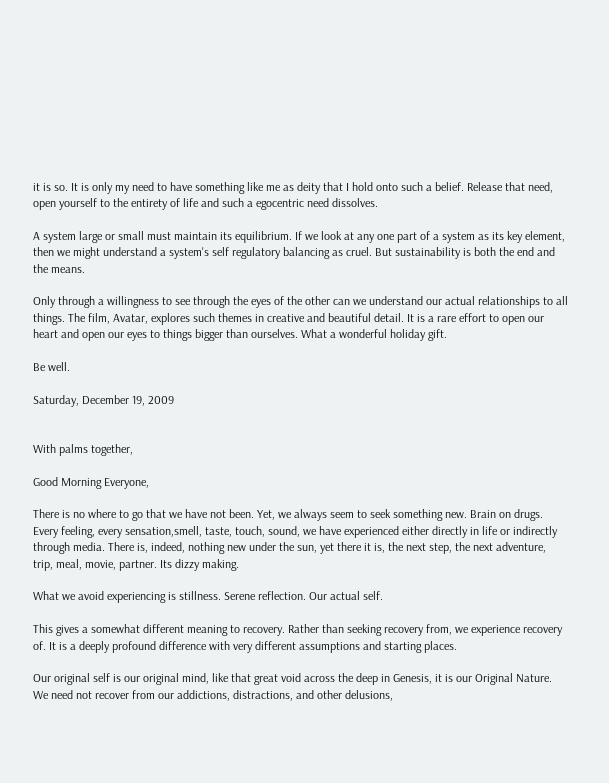it is so. It is only my need to have something like me as deity that I hold onto such a belief. Release that need, open yourself to the entirety of life and such a egocentric need dissolves.

A system large or small must maintain its equilibrium. If we look at any one part of a system as its key element, then we might understand a system's self regulatory balancing as cruel. But sustainability is both the end and the means.

Only through a willingness to see through the eyes of the other can we understand our actual relationships to all things. The film, Avatar, explores such themes in creative and beautiful detail. It is a rare effort to open our heart and open our eyes to things bigger than ourselves. What a wonderful holiday gift.

Be well.

Saturday, December 19, 2009


With palms together,

Good Morning Everyone,

There is no where to go that we have not been. Yet, we always seem to seek something new. Brain on drugs. Every feeling, every sensation,smell, taste, touch, sound, we have experienced either directly in life or indirectly through media. There is, indeed, nothing new under the sun, yet there it is, the next step, the next adventure, trip, meal, movie, partner. Its dizzy making.

What we avoid experiencing is stillness. Serene reflection. Our actual self.

This gives a somewhat different meaning to recovery. Rather than seeking recovery from, we experience recovery of. It is a deeply profound difference with very different assumptions and starting places.

Our original self is our original mind, like that great void across the deep in Genesis, it is our Original Nature. We need not recover from our addictions, distractions, and other delusions,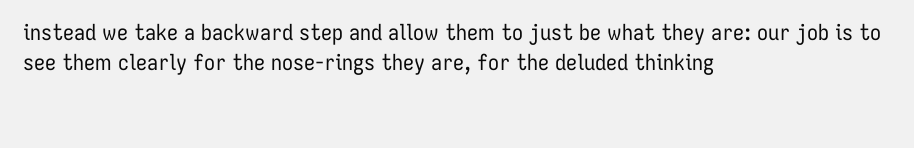instead we take a backward step and allow them to just be what they are: our job is to see them clearly for the nose-rings they are, for the deluded thinking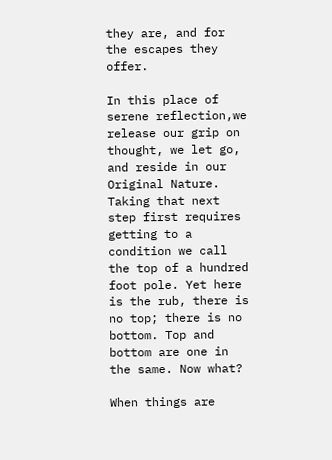they are, and for the escapes they offer.

In this place of serene reflection,we release our grip on thought, we let go, and reside in our Original Nature. Taking that next step first requires getting to a condition we call the top of a hundred foot pole. Yet here is the rub, there is no top; there is no bottom. Top and bottom are one in the same. Now what?

When things are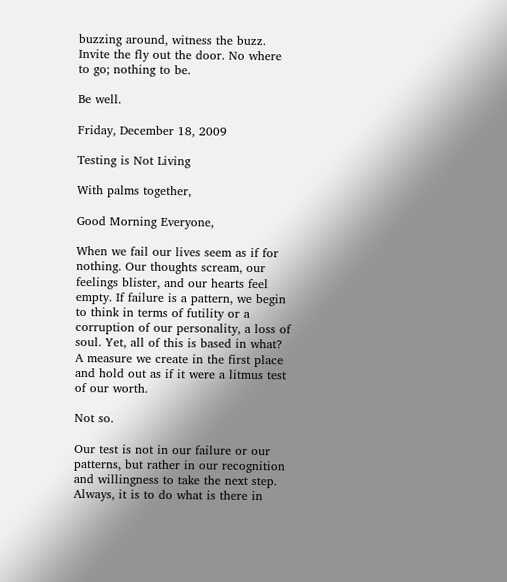buzzing around, witness the buzz. Invite the fly out the door. No where to go; nothing to be.

Be well.

Friday, December 18, 2009

Testing is Not Living

With palms together,

Good Morning Everyone,

When we fail our lives seem as if for nothing. Our thoughts scream, our feelings blister, and our hearts feel empty. If failure is a pattern, we begin to think in terms of futility or a corruption of our personality, a loss of soul. Yet, all of this is based in what? A measure we create in the first place and hold out as if it were a litmus test of our worth.

Not so.

Our test is not in our failure or our patterns, but rather in our recognition and willingness to take the next step. Always, it is to do what is there in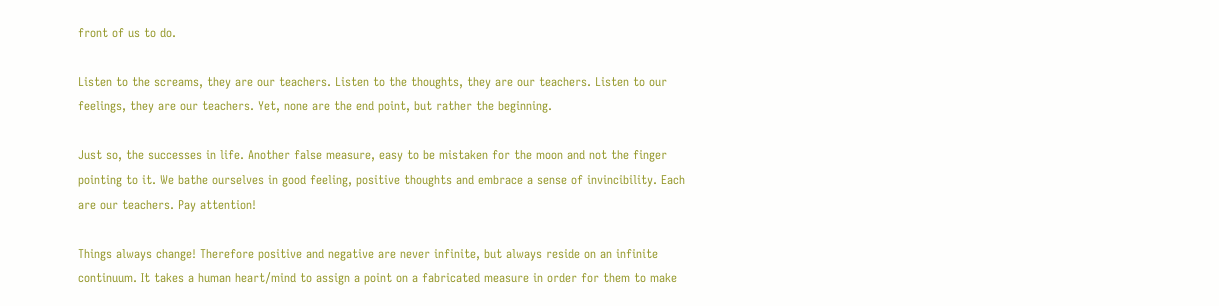front of us to do.

Listen to the screams, they are our teachers. Listen to the thoughts, they are our teachers. Listen to our feelings, they are our teachers. Yet, none are the end point, but rather the beginning.

Just so, the successes in life. Another false measure, easy to be mistaken for the moon and not the finger pointing to it. We bathe ourselves in good feeling, positive thoughts and embrace a sense of invincibility. Each are our teachers. Pay attention!

Things always change! Therefore positive and negative are never infinite, but always reside on an infinite continuum. It takes a human heart/mind to assign a point on a fabricated measure in order for them to make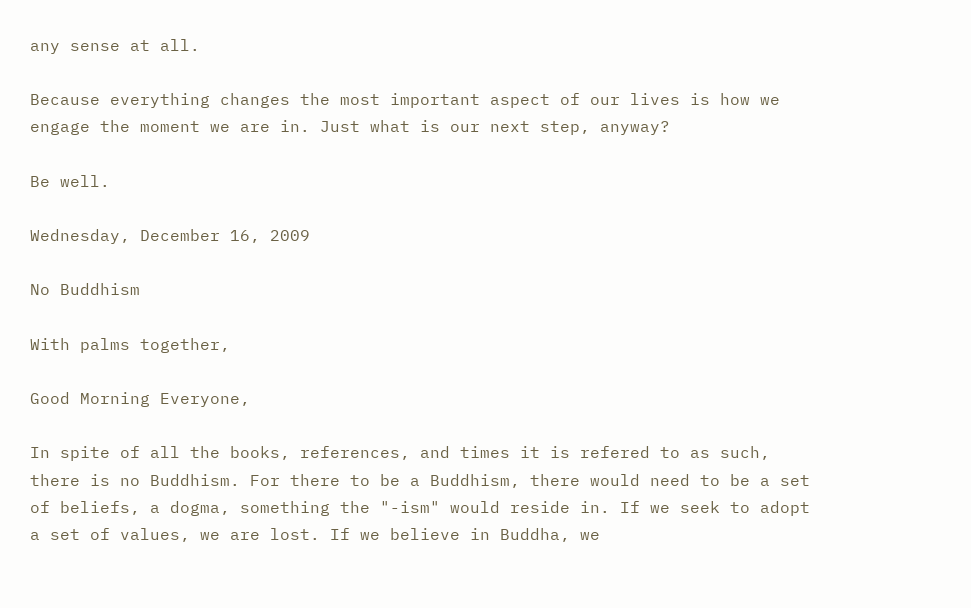any sense at all.

Because everything changes the most important aspect of our lives is how we engage the moment we are in. Just what is our next step, anyway?

Be well.

Wednesday, December 16, 2009

No Buddhism

With palms together,

Good Morning Everyone,

In spite of all the books, references, and times it is refered to as such, there is no Buddhism. For there to be a Buddhism, there would need to be a set of beliefs, a dogma, something the "-ism" would reside in. If we seek to adopt a set of values, we are lost. If we believe in Buddha, we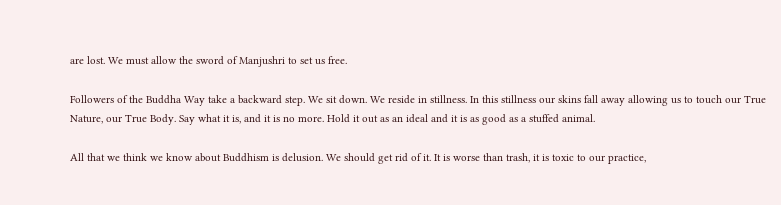are lost. We must allow the sword of Manjushri to set us free.

Followers of the Buddha Way take a backward step. We sit down. We reside in stillness. In this stillness our skins fall away allowing us to touch our True Nature, our True Body. Say what it is, and it is no more. Hold it out as an ideal and it is as good as a stuffed animal.

All that we think we know about Buddhism is delusion. We should get rid of it. It is worse than trash, it is toxic to our practice,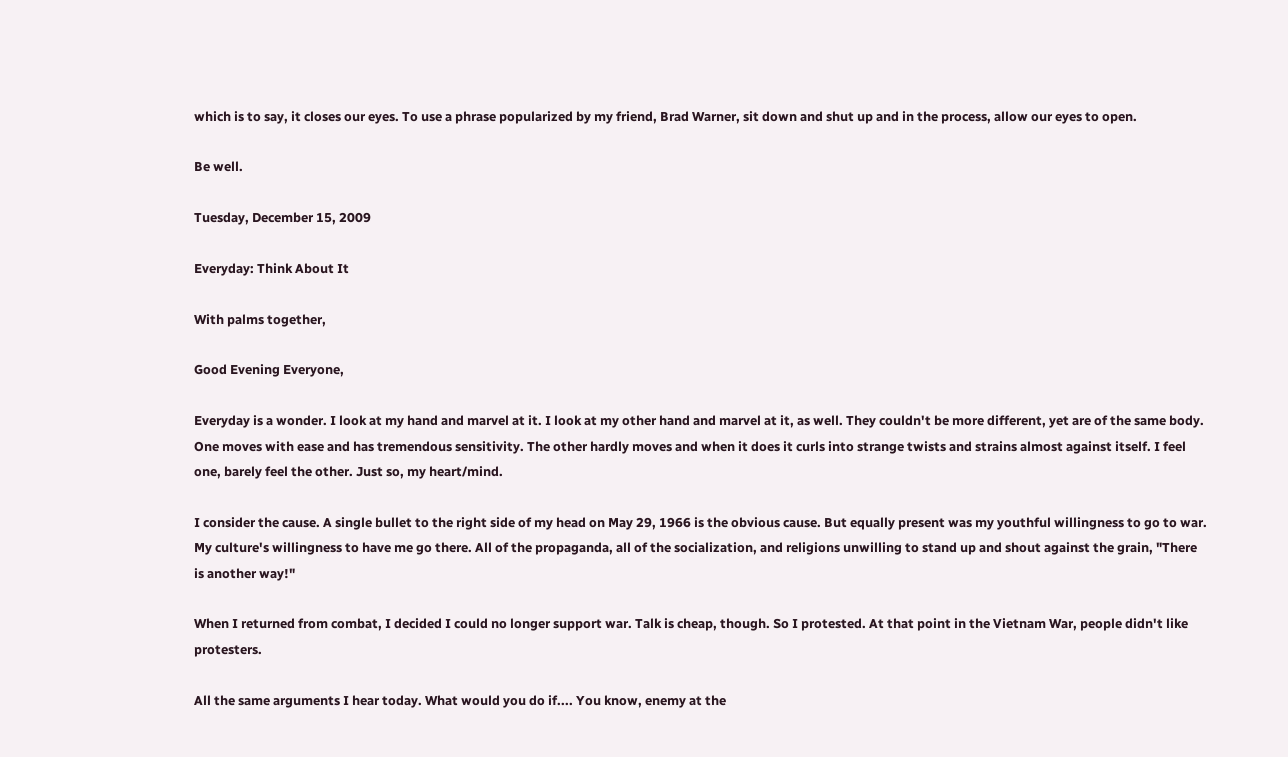which is to say, it closes our eyes. To use a phrase popularized by my friend, Brad Warner, sit down and shut up and in the process, allow our eyes to open.

Be well.

Tuesday, December 15, 2009

Everyday: Think About It

With palms together,

Good Evening Everyone,

Everyday is a wonder. I look at my hand and marvel at it. I look at my other hand and marvel at it, as well. They couldn't be more different, yet are of the same body. One moves with ease and has tremendous sensitivity. The other hardly moves and when it does it curls into strange twists and strains almost against itself. I feel one, barely feel the other. Just so, my heart/mind.

I consider the cause. A single bullet to the right side of my head on May 29, 1966 is the obvious cause. But equally present was my youthful willingness to go to war. My culture's willingness to have me go there. All of the propaganda, all of the socialization, and religions unwilling to stand up and shout against the grain, "There is another way!"

When I returned from combat, I decided I could no longer support war. Talk is cheap, though. So I protested. At that point in the Vietnam War, people didn't like protesters.

All the same arguments I hear today. What would you do if.... You know, enemy at the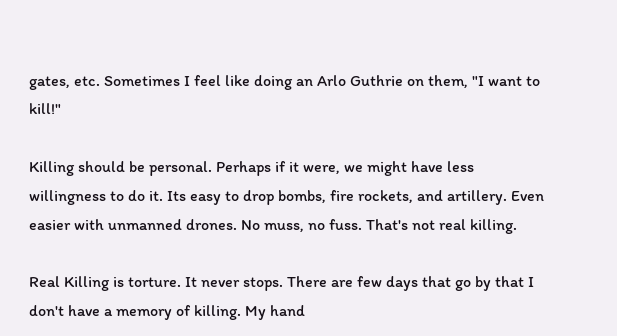gates, etc. Sometimes I feel like doing an Arlo Guthrie on them, "I want to kill!"

Killing should be personal. Perhaps if it were, we might have less willingness to do it. Its easy to drop bombs, fire rockets, and artillery. Even easier with unmanned drones. No muss, no fuss. That's not real killing.

Real Killing is torture. It never stops. There are few days that go by that I don't have a memory of killing. My hand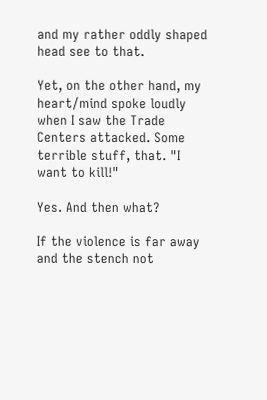and my rather oddly shaped head see to that.

Yet, on the other hand, my heart/mind spoke loudly when I saw the Trade Centers attacked. Some terrible stuff, that. "I want to kill!"

Yes. And then what?

If the violence is far away and the stench not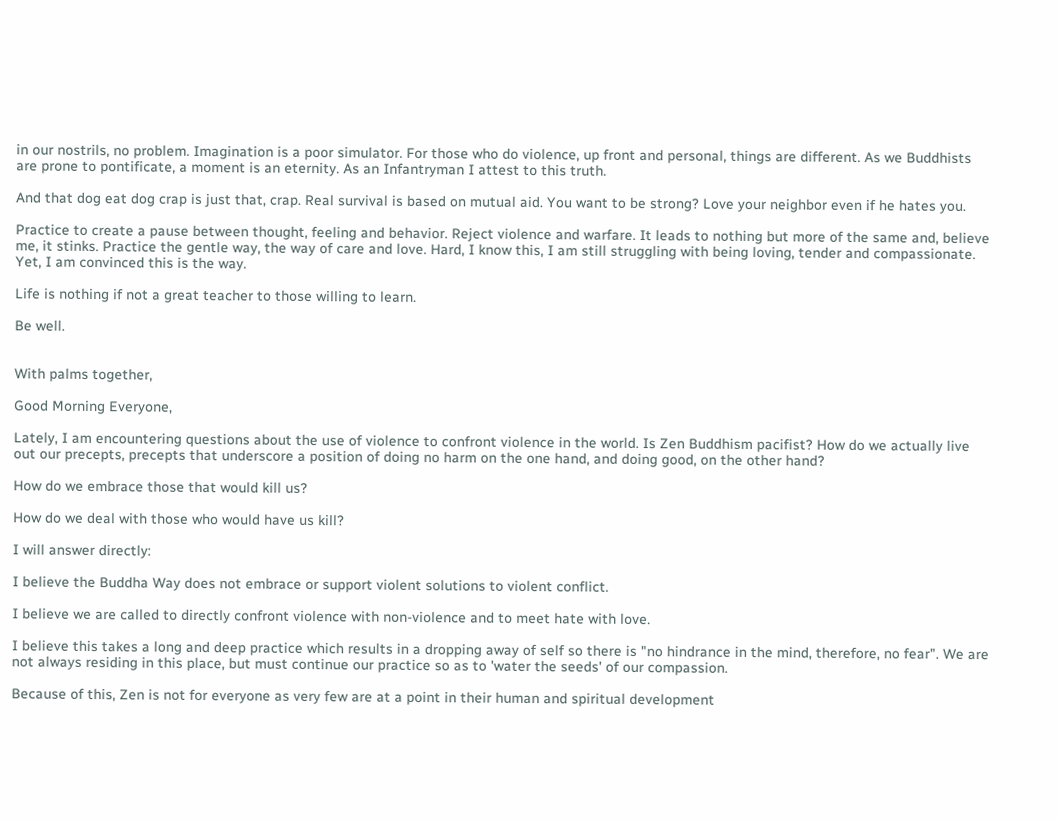in our nostrils, no problem. Imagination is a poor simulator. For those who do violence, up front and personal, things are different. As we Buddhists are prone to pontificate, a moment is an eternity. As an Infantryman I attest to this truth.

And that dog eat dog crap is just that, crap. Real survival is based on mutual aid. You want to be strong? Love your neighbor even if he hates you.

Practice to create a pause between thought, feeling and behavior. Reject violence and warfare. It leads to nothing but more of the same and, believe me, it stinks. Practice the gentle way, the way of care and love. Hard, I know this, I am still struggling with being loving, tender and compassionate. Yet, I am convinced this is the way.

Life is nothing if not a great teacher to those willing to learn.

Be well.


With palms together,

Good Morning Everyone,

Lately, I am encountering questions about the use of violence to confront violence in the world. Is Zen Buddhism pacifist? How do we actually live out our precepts, precepts that underscore a position of doing no harm on the one hand, and doing good, on the other hand?

How do we embrace those that would kill us?

How do we deal with those who would have us kill?

I will answer directly:

I believe the Buddha Way does not embrace or support violent solutions to violent conflict.

I believe we are called to directly confront violence with non-violence and to meet hate with love.

I believe this takes a long and deep practice which results in a dropping away of self so there is "no hindrance in the mind, therefore, no fear". We are not always residing in this place, but must continue our practice so as to 'water the seeds' of our compassion.

Because of this, Zen is not for everyone as very few are at a point in their human and spiritual development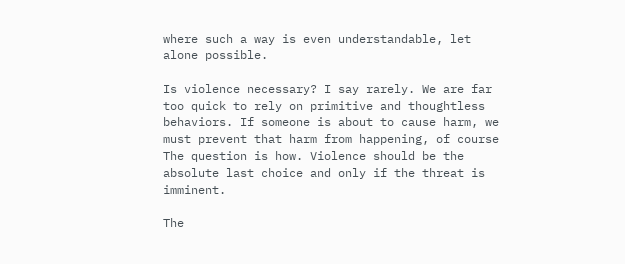where such a way is even understandable, let alone possible.

Is violence necessary? I say rarely. We are far too quick to rely on primitive and thoughtless behaviors. If someone is about to cause harm, we must prevent that harm from happening, of course The question is how. Violence should be the absolute last choice and only if the threat is imminent.

The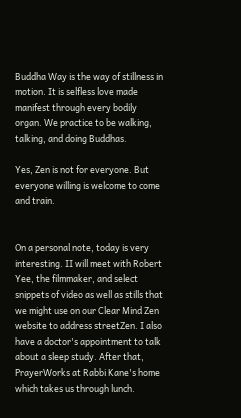Buddha Way is the way of stillness in motion. It is selfless love made manifest through every bodily organ. We practice to be walking, talking, and doing Buddhas.

Yes, Zen is not for everyone. But everyone willing is welcome to come and train.


On a personal note, today is very interesting. II will meet with Robert Yee, the filmmaker, and select snippets of video as well as stills that we might use on our Clear Mind Zen website to address streetZen. I also have a doctor's appointment to talk about a sleep study. After that, PrayerWorks at Rabbi Kane's home which takes us through lunch.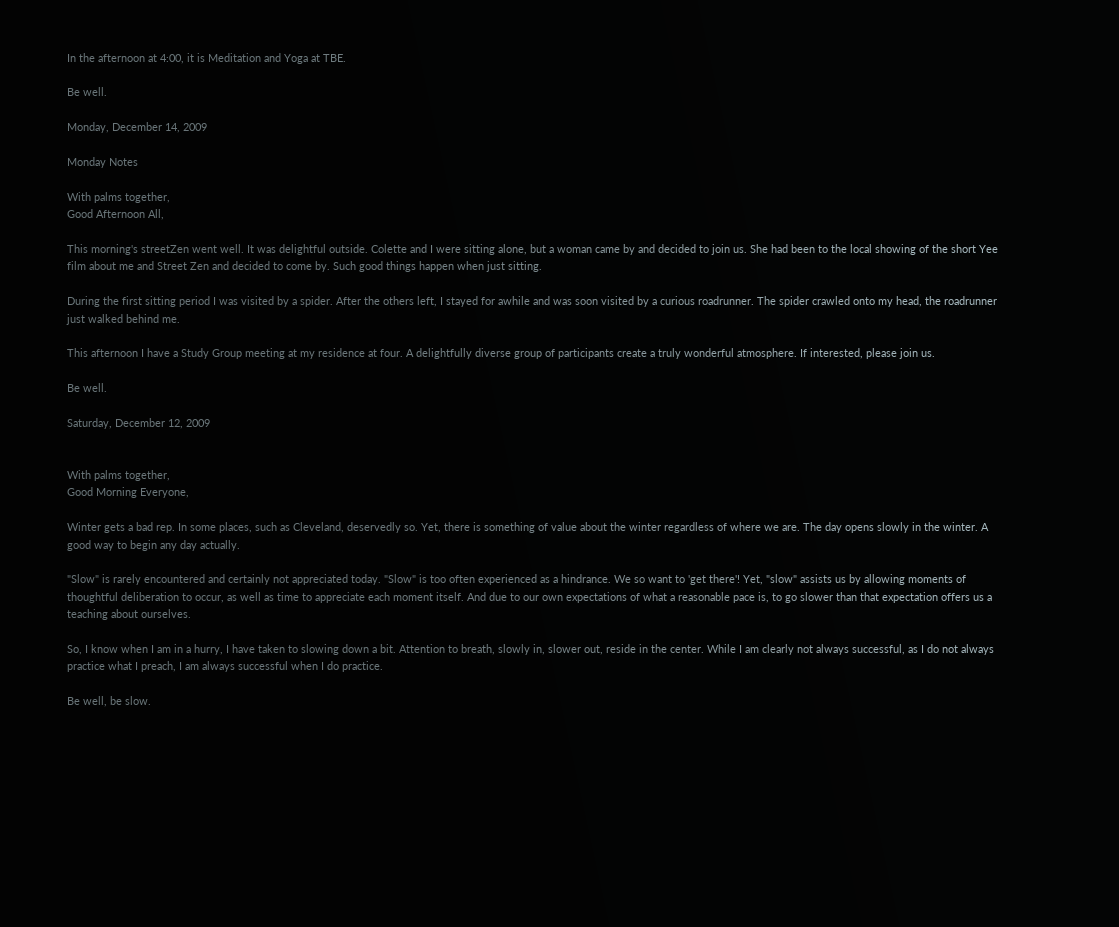In the afternoon at 4:00, it is Meditation and Yoga at TBE.

Be well.

Monday, December 14, 2009

Monday Notes

With palms together,
Good Afternoon All,

This morning's streetZen went well. It was delightful outside. Colette and I were sitting alone, but a woman came by and decided to join us. She had been to the local showing of the short Yee film about me and Street Zen and decided to come by. Such good things happen when just sitting.

During the first sitting period I was visited by a spider. After the others left, I stayed for awhile and was soon visited by a curious roadrunner. The spider crawled onto my head, the roadrunner just walked behind me.

This afternoon I have a Study Group meeting at my residence at four. A delightfully diverse group of participants create a truly wonderful atmosphere. If interested, please join us.

Be well.

Saturday, December 12, 2009


With palms together,
Good Morning Everyone,

Winter gets a bad rep. In some places, such as Cleveland, deservedly so. Yet, there is something of value about the winter regardless of where we are. The day opens slowly in the winter. A good way to begin any day actually.

"Slow" is rarely encountered and certainly not appreciated today. "Slow" is too often experienced as a hindrance. We so want to 'get there'! Yet, "slow" assists us by allowing moments of thoughtful deliberation to occur, as well as time to appreciate each moment itself. And due to our own expectations of what a reasonable pace is, to go slower than that expectation offers us a teaching about ourselves.

So, I know when I am in a hurry, I have taken to slowing down a bit. Attention to breath, slowly in, slower out, reside in the center. While I am clearly not always successful, as I do not always practice what I preach, I am always successful when I do practice.

Be well, be slow.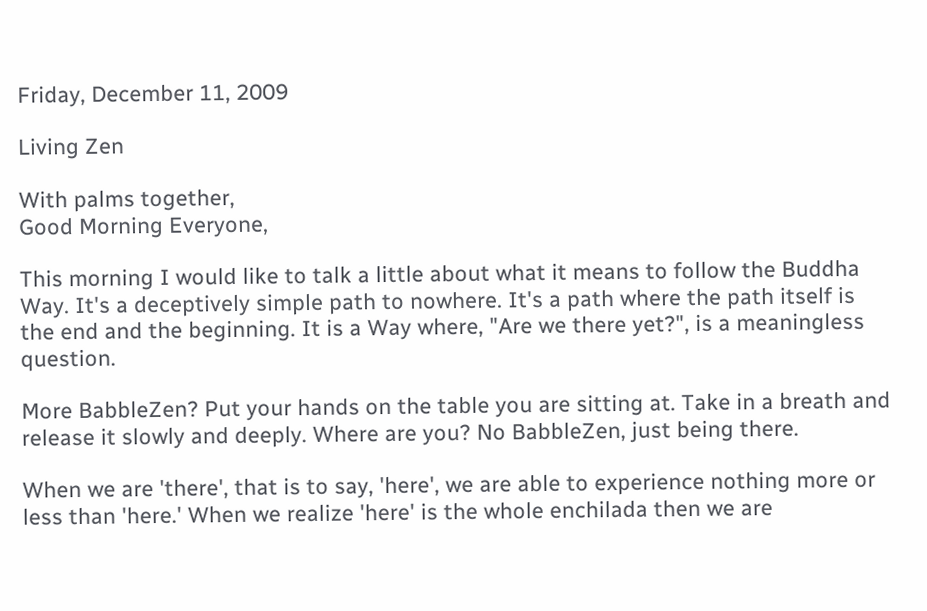Friday, December 11, 2009

Living Zen

With palms together,
Good Morning Everyone,

This morning I would like to talk a little about what it means to follow the Buddha Way. It's a deceptively simple path to nowhere. It's a path where the path itself is the end and the beginning. It is a Way where, "Are we there yet?", is a meaningless question.

More BabbleZen? Put your hands on the table you are sitting at. Take in a breath and release it slowly and deeply. Where are you? No BabbleZen, just being there.

When we are 'there', that is to say, 'here', we are able to experience nothing more or less than 'here.' When we realize 'here' is the whole enchilada then we are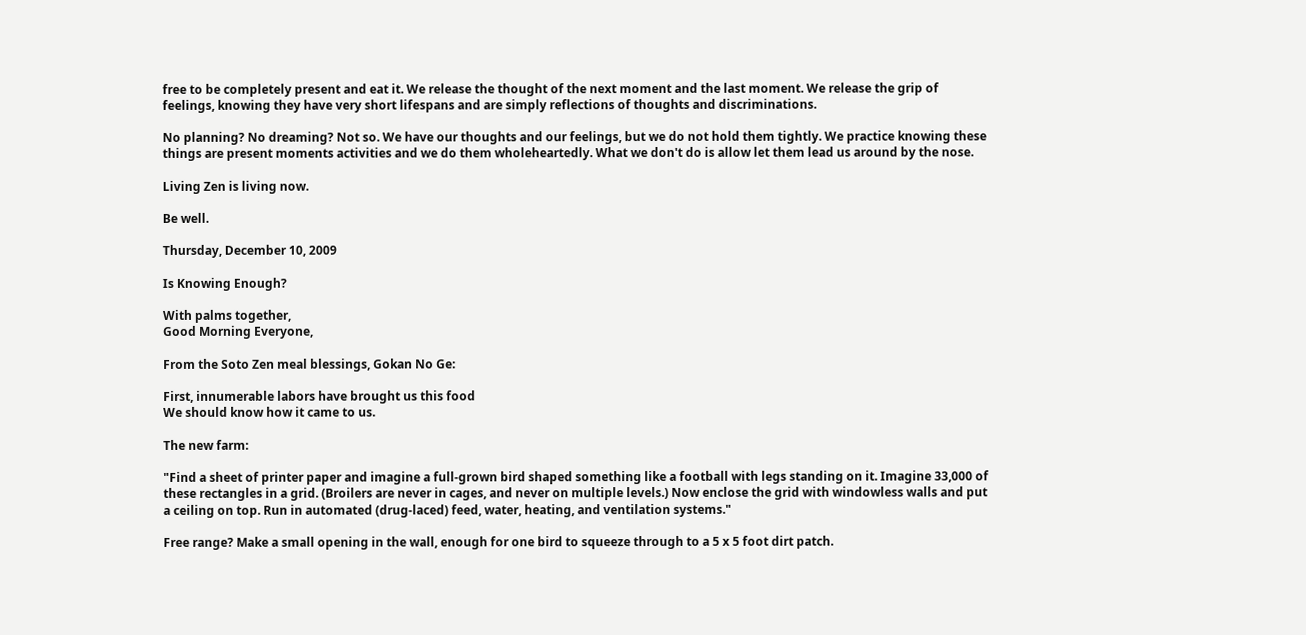free to be completely present and eat it. We release the thought of the next moment and the last moment. We release the grip of feelings, knowing they have very short lifespans and are simply reflections of thoughts and discriminations.

No planning? No dreaming? Not so. We have our thoughts and our feelings, but we do not hold them tightly. We practice knowing these things are present moments activities and we do them wholeheartedly. What we don't do is allow let them lead us around by the nose.

Living Zen is living now.

Be well.

Thursday, December 10, 2009

Is Knowing Enough?

With palms together,
Good Morning Everyone,

From the Soto Zen meal blessings, Gokan No Ge:

First, innumerable labors have brought us this food
We should know how it came to us.

The new farm:

"Find a sheet of printer paper and imagine a full-grown bird shaped something like a football with legs standing on it. Imagine 33,000 of these rectangles in a grid. (Broilers are never in cages, and never on multiple levels.) Now enclose the grid with windowless walls and put a ceiling on top. Run in automated (drug-laced) feed, water, heating, and ventilation systems."

Free range? Make a small opening in the wall, enough for one bird to squeeze through to a 5 x 5 foot dirt patch.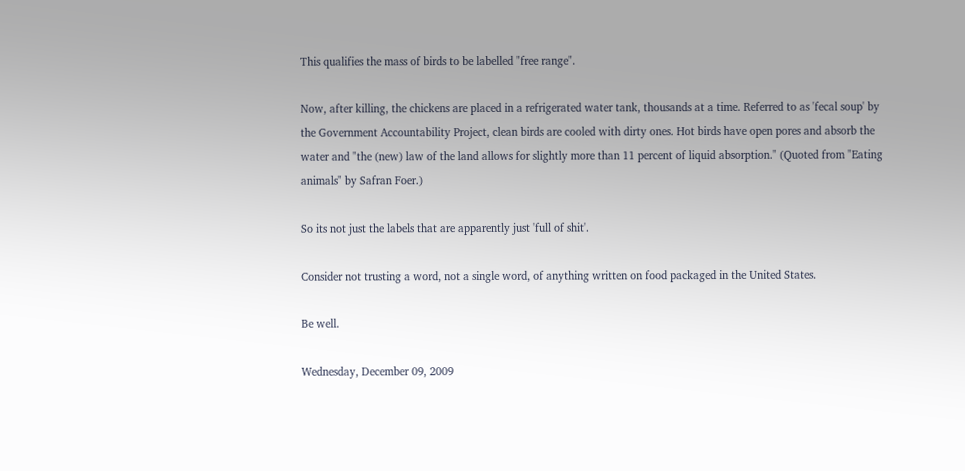This qualifies the mass of birds to be labelled "free range".

Now, after killing, the chickens are placed in a refrigerated water tank, thousands at a time. Referred to as 'fecal soup' by the Government Accountability Project, clean birds are cooled with dirty ones. Hot birds have open pores and absorb the water and "the (new) law of the land allows for slightly more than 11 percent of liquid absorption." (Quoted from "Eating animals" by Safran Foer.)

So its not just the labels that are apparently just 'full of shit'.

Consider not trusting a word, not a single word, of anything written on food packaged in the United States.

Be well.

Wednesday, December 09, 2009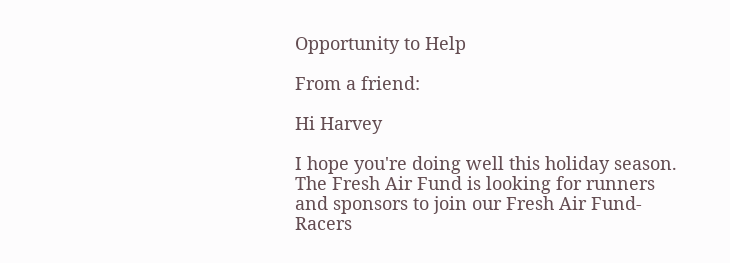Opportunity to Help

From a friend:

Hi Harvey

I hope you're doing well this holiday season. The Fresh Air Fund is looking for runners and sponsors to join our Fresh Air Fund-Racers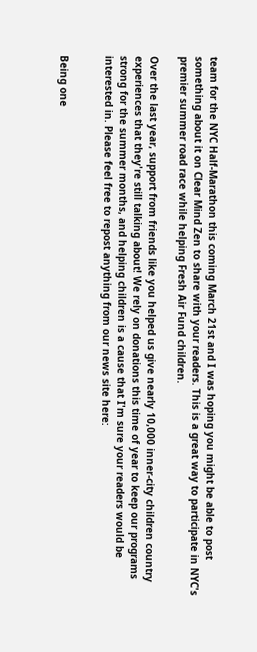team for the NYC Half-Marathon this coming March 21st and I was hoping you might be able to post something about it on Clear Mind Zen to share with your readers. This is a great way to participate in NYC's premier summer road race while helping Fresh Air Fund children.

Over the last year, support from friends like you helped us give nearly 10,000 inner-city children country experiences that they're still talking about! We rely on donations this time of year to keep our programs strong for the summer months, and helping children is a cause that I'm sure your readers would be interested in. Please feel free to repost anything from our news site here:


Being one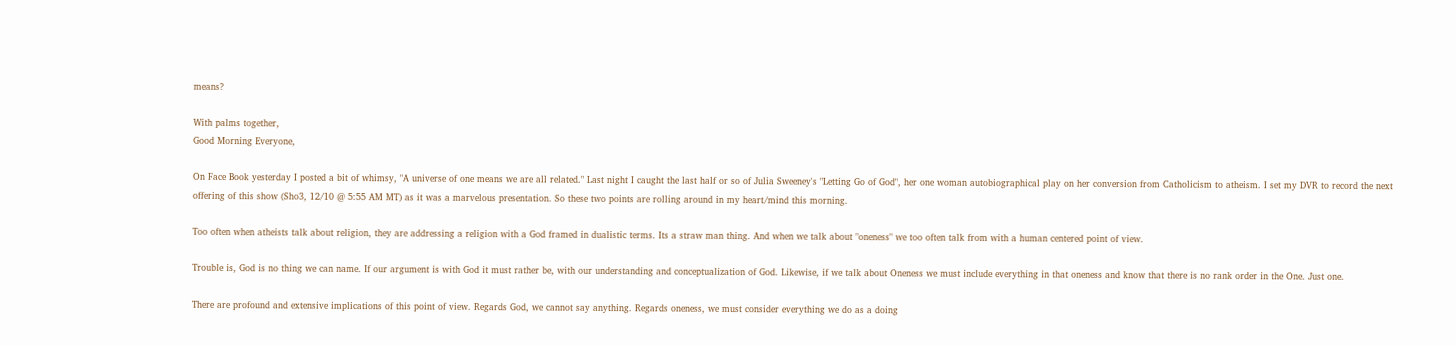means?

With palms together,
Good Morning Everyone,

On Face Book yesterday I posted a bit of whimsy, "A universe of one means we are all related." Last night I caught the last half or so of Julia Sweeney's "Letting Go of God", her one woman autobiographical play on her conversion from Catholicism to atheism. I set my DVR to record the next offering of this show (Sho3, 12/10 @ 5:55 AM MT) as it was a marvelous presentation. So these two points are rolling around in my heart/mind this morning.

Too often when atheists talk about religion, they are addressing a religion with a God framed in dualistic terms. Its a straw man thing. And when we talk about "oneness" we too often talk from with a human centered point of view.

Trouble is, God is no thing we can name. If our argument is with God it must rather be, with our understanding and conceptualization of God. Likewise, if we talk about Oneness we must include everything in that oneness and know that there is no rank order in the One. Just one.

There are profound and extensive implications of this point of view. Regards God, we cannot say anything. Regards oneness, we must consider everything we do as a doing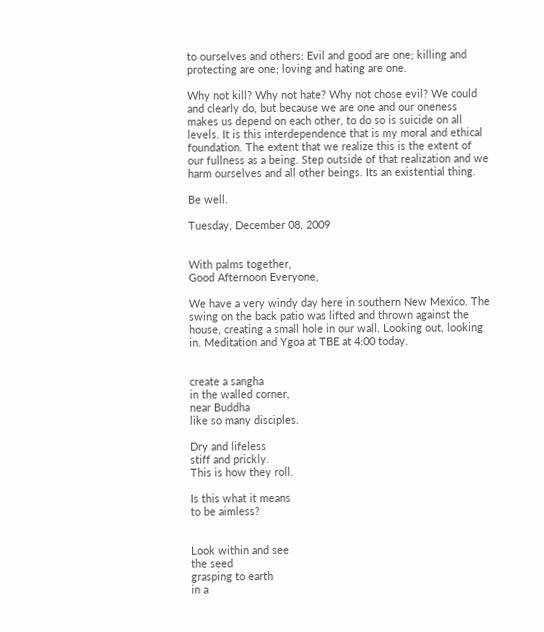to ourselves and others: Evil and good are one; killing and protecting are one; loving and hating are one.

Why not kill? Why not hate? Why not chose evil? We could and clearly do, but because we are one and our oneness makes us depend on each other, to do so is suicide on all levels. It is this interdependence that is my moral and ethical foundation. The extent that we realize this is the extent of our fullness as a being. Step outside of that realization and we harm ourselves and all other beings. Its an existential thing.

Be well.

Tuesday, December 08, 2009


With palms together,
Good Afternoon Everyone,

We have a very windy day here in southern New Mexico. The swing on the back patio was lifted and thrown against the house, creating a small hole in our wall. Looking out, looking in. Meditation and Ygoa at TBE at 4:00 today.


create a sangha
in the walled corner,
near Buddha
like so many disciples.

Dry and lifeless
stiff and prickly.
This is how they roll.

Is this what it means
to be aimless?


Look within and see
the seed
grasping to earth
in a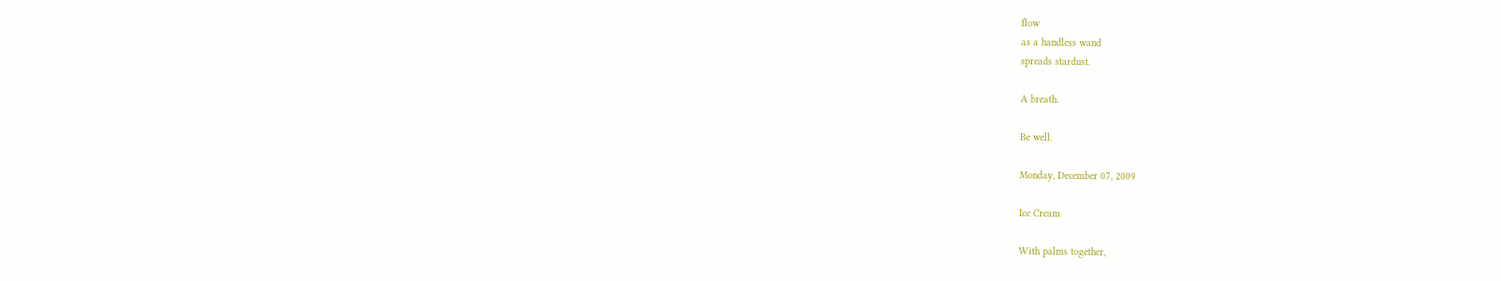flow
as a handless wand
spreads stardust.

A breath.

Be well.

Monday, December 07, 2009

Ice Cream

With palms together,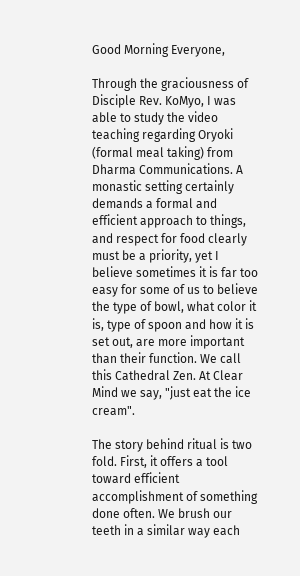Good Morning Everyone,

Through the graciousness of Disciple Rev. KoMyo, I was able to study the video teaching regarding Oryoki (formal meal taking) from Dharma Communications. A monastic setting certainly demands a formal and efficient approach to things, and respect for food clearly must be a priority, yet I believe sometimes it is far too easy for some of us to believe the type of bowl, what color it is, type of spoon and how it is set out, are more important than their function. We call this Cathedral Zen. At Clear Mind we say, "just eat the ice cream".

The story behind ritual is two fold. First, it offers a tool toward efficient accomplishment of something done often. We brush our teeth in a similar way each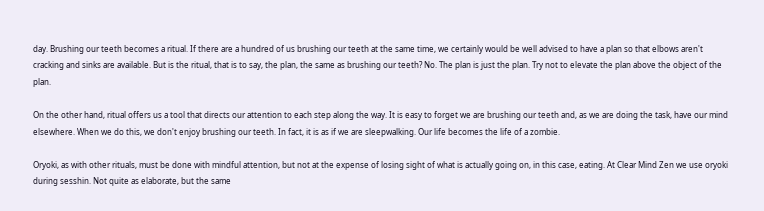day. Brushing our teeth becomes a ritual. If there are a hundred of us brushing our teeth at the same time, we certainly would be well advised to have a plan so that elbows aren't cracking and sinks are available. But is the ritual, that is to say, the plan, the same as brushing our teeth? No. The plan is just the plan. Try not to elevate the plan above the object of the plan.

On the other hand, ritual offers us a tool that directs our attention to each step along the way. It is easy to forget we are brushing our teeth and, as we are doing the task, have our mind elsewhere. When we do this, we don't enjoy brushing our teeth. In fact, it is as if we are sleepwalking. Our life becomes the life of a zombie.

Oryoki, as with other rituals, must be done with mindful attention, but not at the expense of losing sight of what is actually going on, in this case, eating. At Clear Mind Zen we use oryoki during sesshin. Not quite as elaborate, but the same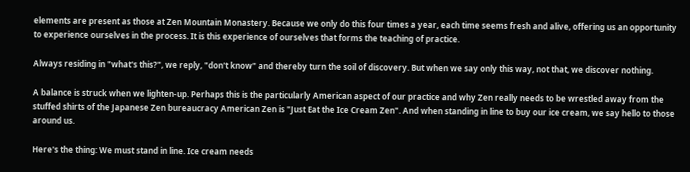elements are present as those at Zen Mountain Monastery. Because we only do this four times a year, each time seems fresh and alive, offering us an opportunity to experience ourselves in the process. It is this experience of ourselves that forms the teaching of practice.

Always residing in "what's this?", we reply, "don't know" and thereby turn the soil of discovery. But when we say only this way, not that, we discover nothing.

A balance is struck when we lighten-up. Perhaps this is the particularly American aspect of our practice and why Zen really needs to be wrestled away from the stuffed shirts of the Japanese Zen bureaucracy American Zen is "Just Eat the Ice Cream Zen". And when standing in line to buy our ice cream, we say hello to those around us.

Here's the thing: We must stand in line. Ice cream needs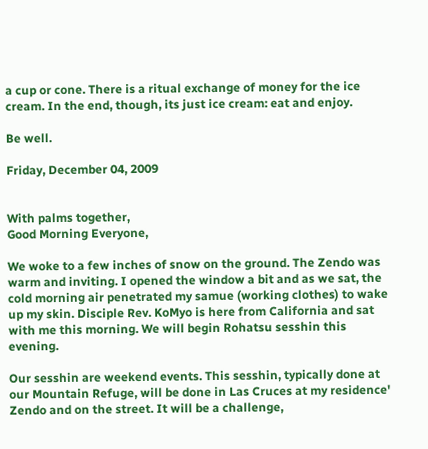a cup or cone. There is a ritual exchange of money for the ice cream. In the end, though, its just ice cream: eat and enjoy.

Be well.

Friday, December 04, 2009


With palms together,
Good Morning Everyone,

We woke to a few inches of snow on the ground. The Zendo was warm and inviting. I opened the window a bit and as we sat, the cold morning air penetrated my samue (working clothes) to wake up my skin. Disciple Rev. KoMyo is here from California and sat with me this morning. We will begin Rohatsu sesshin this evening.

Our sesshin are weekend events. This sesshin, typically done at our Mountain Refuge, will be done in Las Cruces at my residence' Zendo and on the street. It will be a challenge,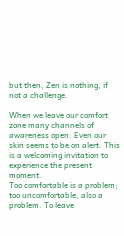but then, Zen is nothing, if not a challenge.

When we leave our comfort zone many channels of awareness open. Even our skin seems to be on alert. This is a welcoming invitation to experience the present moment.
Too comfortable is a problem; too uncomfortable, also a problem. To leave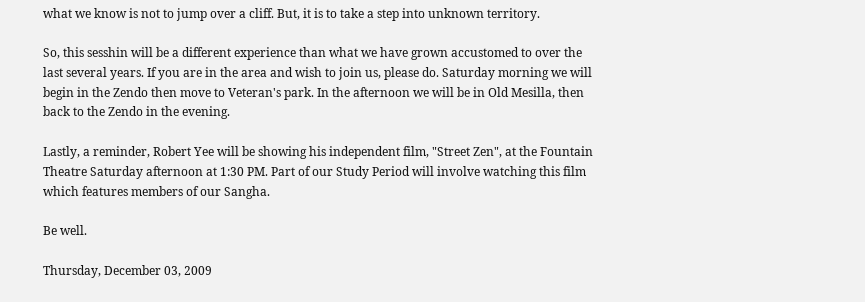what we know is not to jump over a cliff. But, it is to take a step into unknown territory.

So, this sesshin will be a different experience than what we have grown accustomed to over the last several years. If you are in the area and wish to join us, please do. Saturday morning we will begin in the Zendo then move to Veteran's park. In the afternoon we will be in Old Mesilla, then back to the Zendo in the evening.

Lastly, a reminder, Robert Yee will be showing his independent film, "Street Zen", at the Fountain Theatre Saturday afternoon at 1:30 PM. Part of our Study Period will involve watching this film which features members of our Sangha.

Be well.

Thursday, December 03, 2009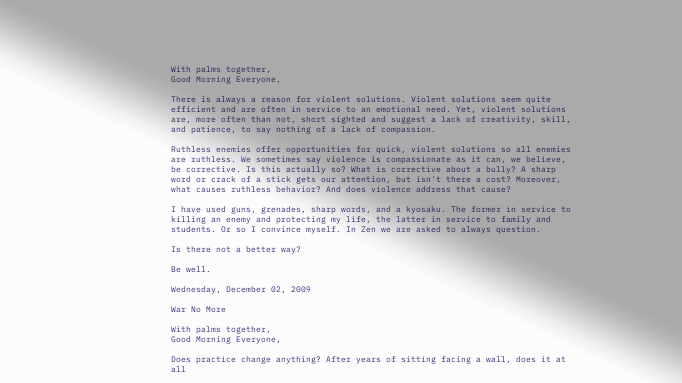With palms together,
Good Morning Everyone,

There is always a reason for violent solutions. Violent solutions seem quite efficient and are often in service to an emotional need. Yet, violent solutions are, more often than not, short sighted and suggest a lack of creativity, skill, and patience, to say nothing of a lack of compassion.

Ruthless enemies offer opportunities for quick, violent solutions so all enemies are ruthless. We sometimes say violence is compassionate as it can, we believe, be corrective. Is this actually so? What is corrective about a bully? A sharp word or crack of a stick gets our attention, but isn't there a cost? Moreover, what causes ruthless behavior? And does violence address that cause?

I have used guns, grenades, sharp words, and a kyosaku. The former in service to killing an enemy and protecting my life, the latter in service to family and students. Or so I convince myself. In Zen we are asked to always question.

Is there not a better way?

Be well.

Wednesday, December 02, 2009

War No More

With palms together,
Good Morning Everyone,

Does practice change anything? After years of sitting facing a wall, does it at all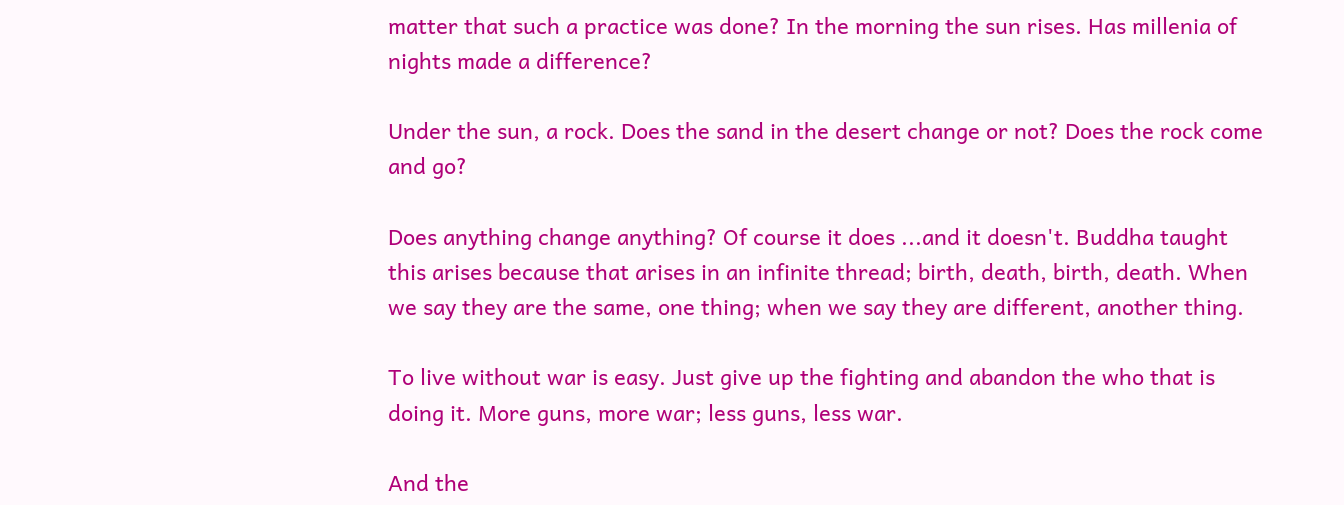matter that such a practice was done? In the morning the sun rises. Has millenia of nights made a difference?

Under the sun, a rock. Does the sand in the desert change or not? Does the rock come and go?

Does anything change anything? Of course it does ...and it doesn't. Buddha taught this arises because that arises in an infinite thread; birth, death, birth, death. When we say they are the same, one thing; when we say they are different, another thing.

To live without war is easy. Just give up the fighting and abandon the who that is doing it. More guns, more war; less guns, less war.

And the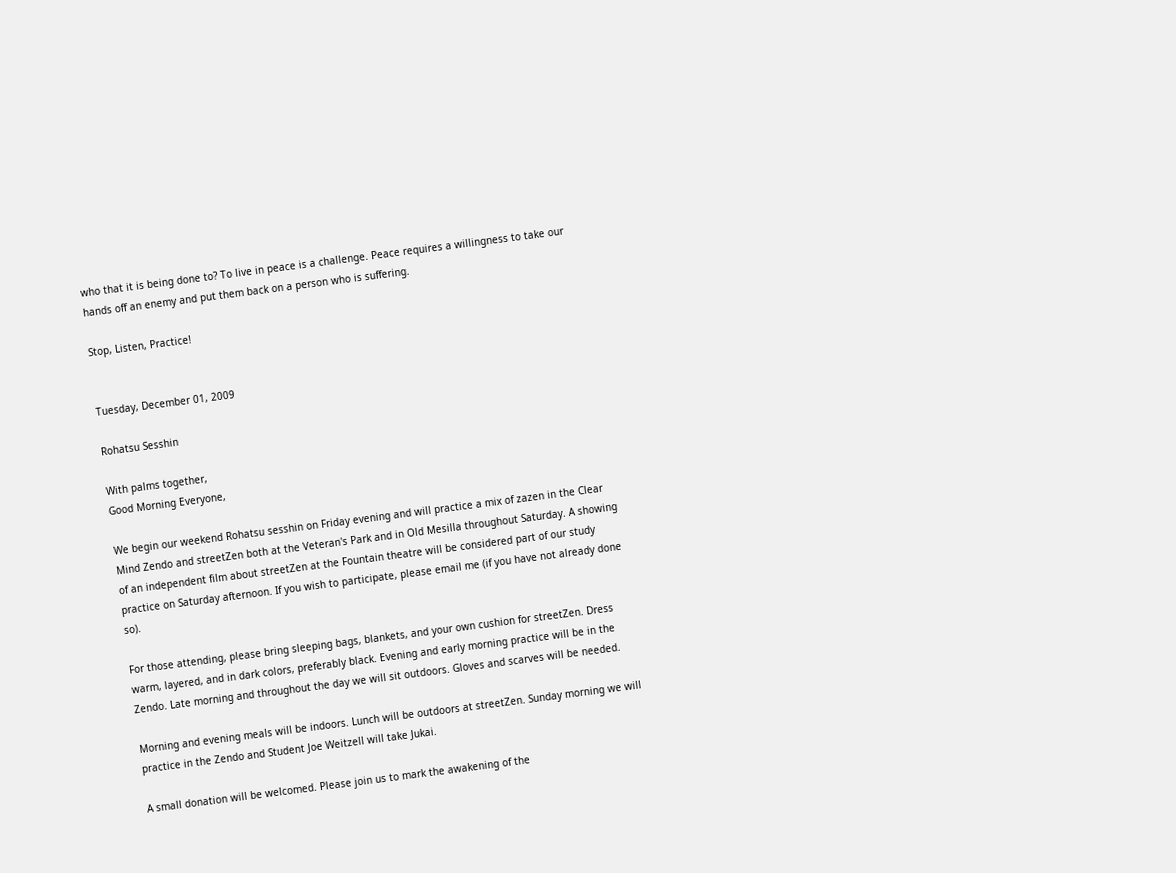who that it is being done to? To live in peace is a challenge. Peace requires a willingness to take our hands off an enemy and put them back on a person who is suffering.

Stop, Listen, Practice!


Tuesday, December 01, 2009

Rohatsu Sesshin

With palms together,
Good Morning Everyone,

We begin our weekend Rohatsu sesshin on Friday evening and will practice a mix of zazen in the Clear Mind Zendo and streetZen both at the Veteran's Park and in Old Mesilla throughout Saturday. A showing of an independent film about streetZen at the Fountain theatre will be considered part of our study practice on Saturday afternoon. If you wish to participate, please email me (if you have not already done so).

For those attending, please bring sleeping bags, blankets, and your own cushion for streetZen. Dress warm, layered, and in dark colors, preferably black. Evening and early morning practice will be in the Zendo. Late morning and throughout the day we will sit outdoors. Gloves and scarves will be needed.

Morning and evening meals will be indoors. Lunch will be outdoors at streetZen. Sunday morning we will practice in the Zendo and Student Joe Weitzell will take Jukai.

A small donation will be welcomed. Please join us to mark the awakening of the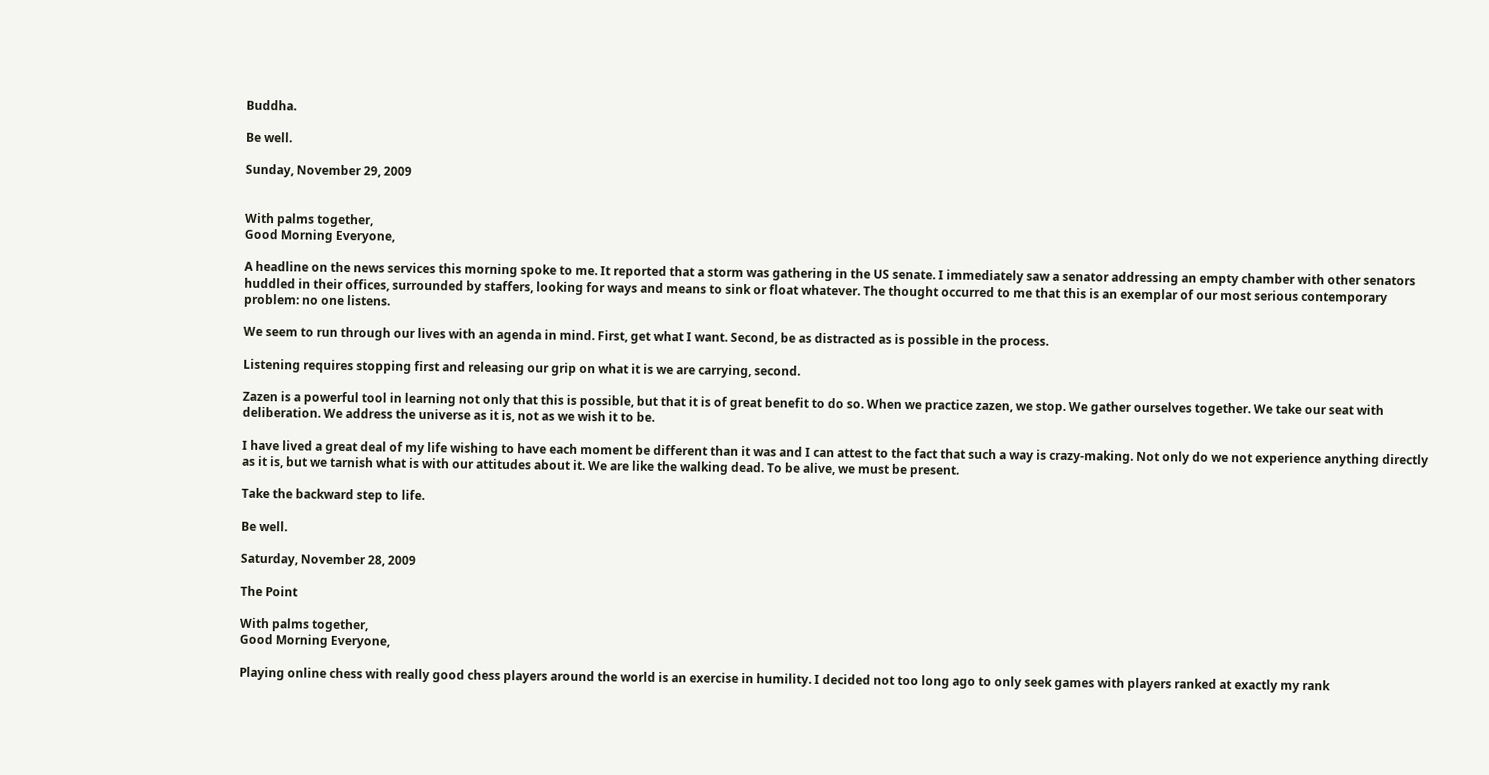Buddha.

Be well.

Sunday, November 29, 2009


With palms together,
Good Morning Everyone,

A headline on the news services this morning spoke to me. It reported that a storm was gathering in the US senate. I immediately saw a senator addressing an empty chamber with other senators huddled in their offices, surrounded by staffers, looking for ways and means to sink or float whatever. The thought occurred to me that this is an exemplar of our most serious contemporary problem: no one listens.

We seem to run through our lives with an agenda in mind. First, get what I want. Second, be as distracted as is possible in the process.

Listening requires stopping first and releasing our grip on what it is we are carrying, second.

Zazen is a powerful tool in learning not only that this is possible, but that it is of great benefit to do so. When we practice zazen, we stop. We gather ourselves together. We take our seat with deliberation. We address the universe as it is, not as we wish it to be.

I have lived a great deal of my life wishing to have each moment be different than it was and I can attest to the fact that such a way is crazy-making. Not only do we not experience anything directly as it is, but we tarnish what is with our attitudes about it. We are like the walking dead. To be alive, we must be present.

Take the backward step to life.

Be well.

Saturday, November 28, 2009

The Point

With palms together,
Good Morning Everyone,

Playing online chess with really good chess players around the world is an exercise in humility. I decided not too long ago to only seek games with players ranked at exactly my rank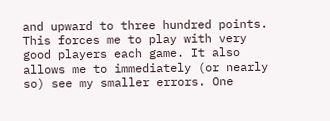and upward to three hundred points. This forces me to play with very good players each game. It also allows me to immediately (or nearly so) see my smaller errors. One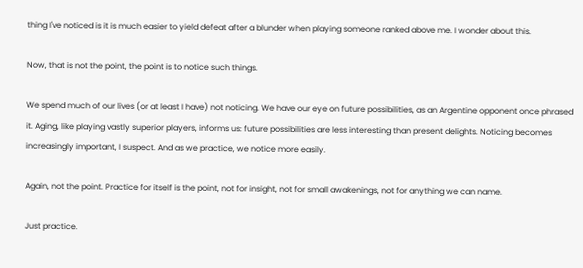thing I've noticed is it is much easier to yield defeat after a blunder when playing someone ranked above me. I wonder about this.

Now, that is not the point, the point is to notice such things.

We spend much of our lives (or at least I have) not noticing. We have our eye on future possibilities, as an Argentine opponent once phrased it. Aging, like playing vastly superior players, informs us: future possibilities are less interesting than present delights. Noticing becomes increasingly important, I suspect. And as we practice, we notice more easily.

Again, not the point. Practice for itself is the point, not for insight, not for small awakenings, not for anything we can name.

Just practice.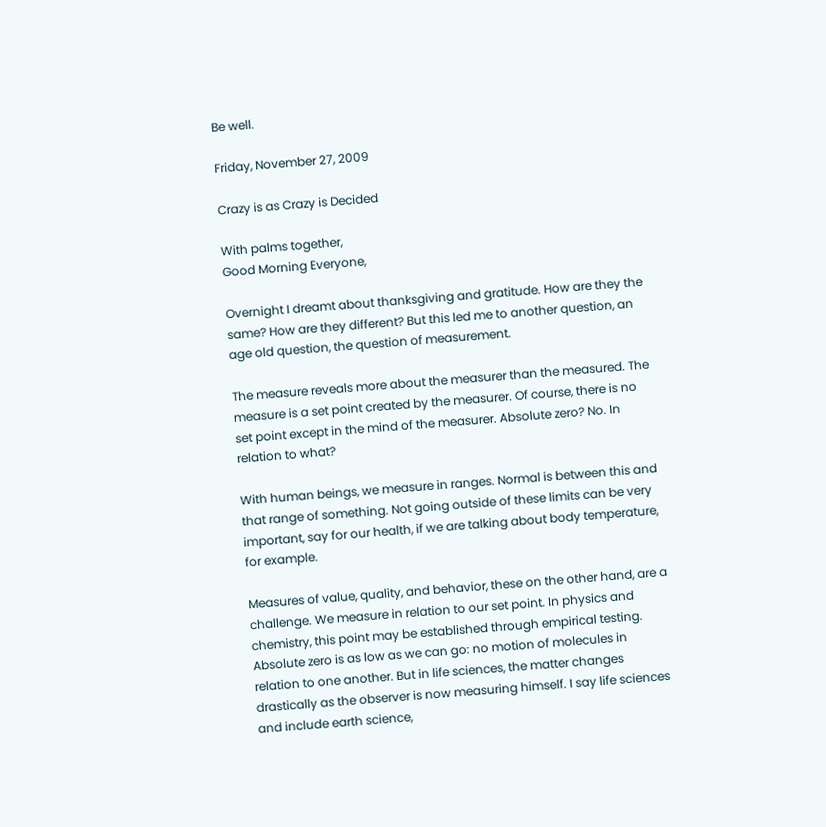Be well.

Friday, November 27, 2009

Crazy is as Crazy is Decided

With palms together,
Good Morning Everyone,

Overnight I dreamt about thanksgiving and gratitude. How are they the same? How are they different? But this led me to another question, an age old question, the question of measurement.

The measure reveals more about the measurer than the measured. The measure is a set point created by the measurer. Of course, there is no set point except in the mind of the measurer. Absolute zero? No. In relation to what?

With human beings, we measure in ranges. Normal is between this and that range of something. Not going outside of these limits can be very important, say for our health, if we are talking about body temperature, for example.

Measures of value, quality, and behavior, these on the other hand, are a challenge. We measure in relation to our set point. In physics and chemistry, this point may be established through empirical testing. Absolute zero is as low as we can go: no motion of molecules in relation to one another. But in life sciences, the matter changes drastically as the observer is now measuring himself. I say life sciences and include earth science,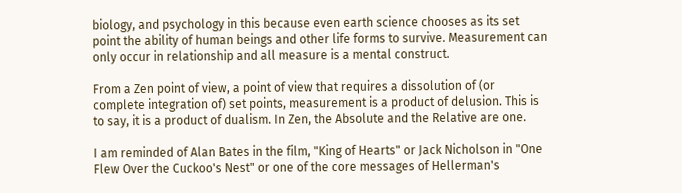biology, and psychology in this because even earth science chooses as its set point the ability of human beings and other life forms to survive. Measurement can only occur in relationship and all measure is a mental construct.

From a Zen point of view, a point of view that requires a dissolution of (or complete integration of) set points, measurement is a product of delusion. This is to say, it is a product of dualism. In Zen, the Absolute and the Relative are one.

I am reminded of Alan Bates in the film, "King of Hearts" or Jack Nicholson in "One Flew Over the Cuckoo's Nest" or one of the core messages of Hellerman's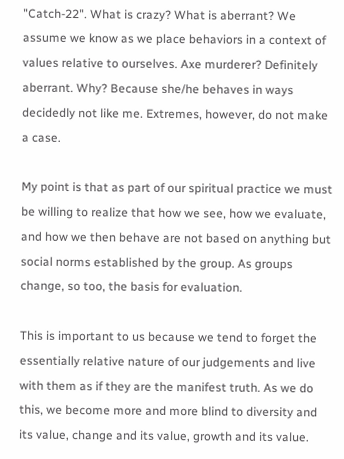"Catch-22". What is crazy? What is aberrant? We assume we know as we place behaviors in a context of values relative to ourselves. Axe murderer? Definitely aberrant. Why? Because she/he behaves in ways decidedly not like me. Extremes, however, do not make a case.

My point is that as part of our spiritual practice we must be willing to realize that how we see, how we evaluate, and how we then behave are not based on anything but social norms established by the group. As groups change, so too, the basis for evaluation.

This is important to us because we tend to forget the essentially relative nature of our judgements and live with them as if they are the manifest truth. As we do this, we become more and more blind to diversity and its value, change and its value, growth and its value.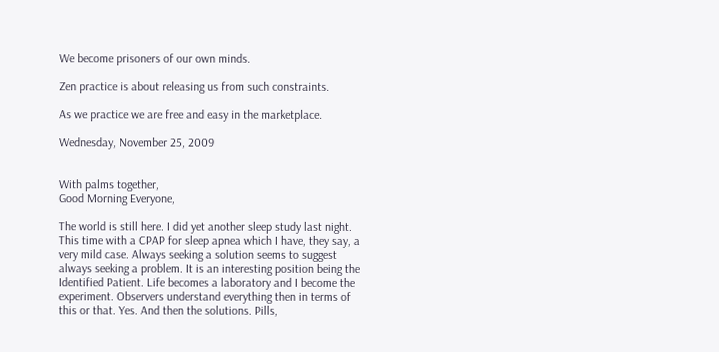We become prisoners of our own minds.

Zen practice is about releasing us from such constraints.

As we practice we are free and easy in the marketplace.

Wednesday, November 25, 2009


With palms together,
Good Morning Everyone,

The world is still here. I did yet another sleep study last night. This time with a CPAP for sleep apnea which I have, they say, a very mild case. Always seeking a solution seems to suggest always seeking a problem. It is an interesting position being the Identified Patient. Life becomes a laboratory and I become the experiment. Observers understand everything then in terms of this or that. Yes. And then the solutions. Pills,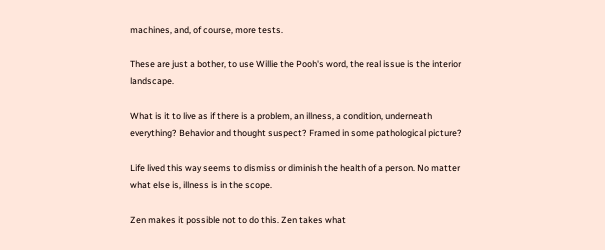machines, and, of course, more tests.

These are just a bother, to use Willie the Pooh's word, the real issue is the interior landscape.

What is it to live as if there is a problem, an illness, a condition, underneath everything? Behavior and thought suspect? Framed in some pathological picture?

Life lived this way seems to dismiss or diminish the health of a person. No matter what else is, illness is in the scope.

Zen makes it possible not to do this. Zen takes what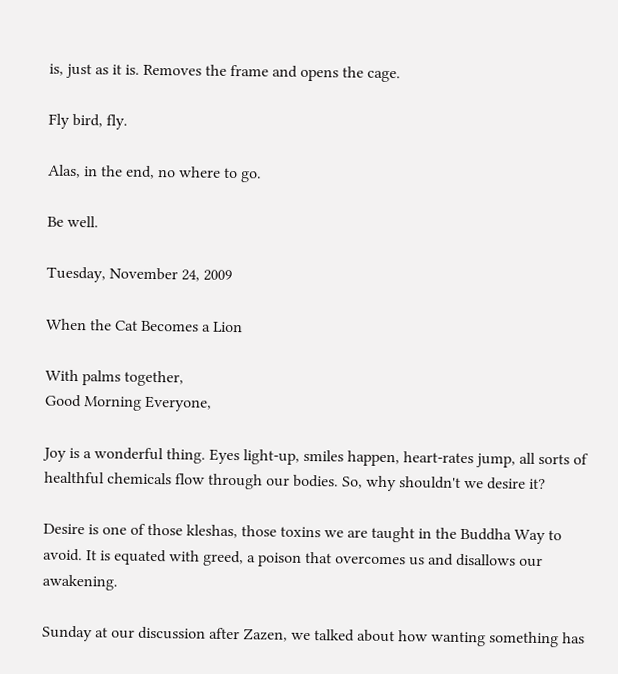is, just as it is. Removes the frame and opens the cage.

Fly bird, fly.

Alas, in the end, no where to go.

Be well.

Tuesday, November 24, 2009

When the Cat Becomes a Lion

With palms together,
Good Morning Everyone,

Joy is a wonderful thing. Eyes light-up, smiles happen, heart-rates jump, all sorts of healthful chemicals flow through our bodies. So, why shouldn't we desire it?

Desire is one of those kleshas, those toxins we are taught in the Buddha Way to avoid. It is equated with greed, a poison that overcomes us and disallows our awakening.

Sunday at our discussion after Zazen, we talked about how wanting something has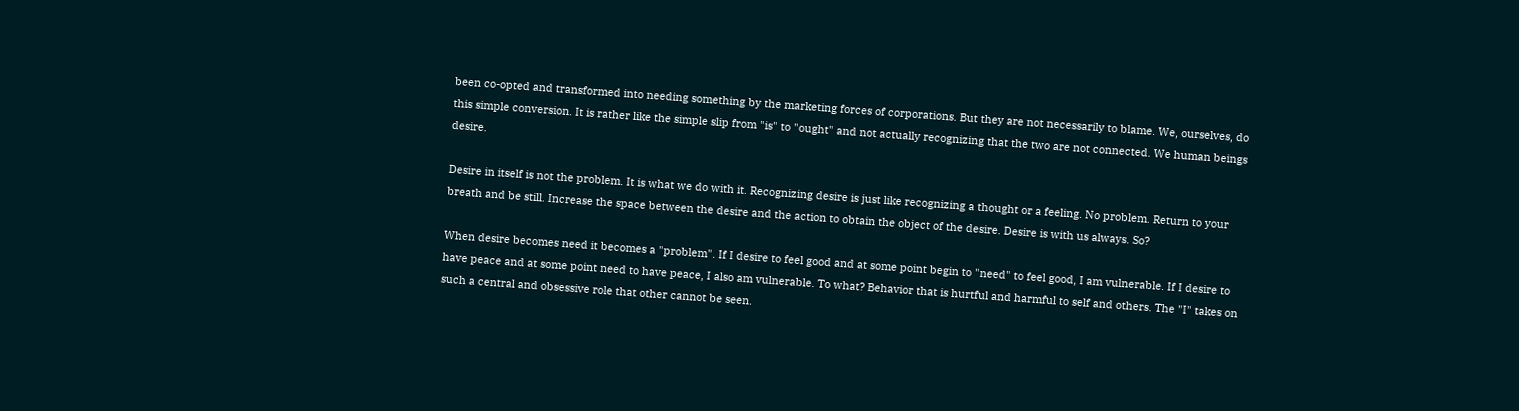been co-opted and transformed into needing something by the marketing forces of corporations. But they are not necessarily to blame. We, ourselves, do this simple conversion. It is rather like the simple slip from "is" to "ought" and not actually recognizing that the two are not connected. We human beings desire.

Desire in itself is not the problem. It is what we do with it. Recognizing desire is just like recognizing a thought or a feeling. No problem. Return to your breath and be still. Increase the space between the desire and the action to obtain the object of the desire. Desire is with us always. So?

When desire becomes need it becomes a "problem". If I desire to feel good and at some point begin to "need" to feel good, I am vulnerable. If I desire to have peace and at some point need to have peace, I also am vulnerable. To what? Behavior that is hurtful and harmful to self and others. The "I" takes on such a central and obsessive role that other cannot be seen.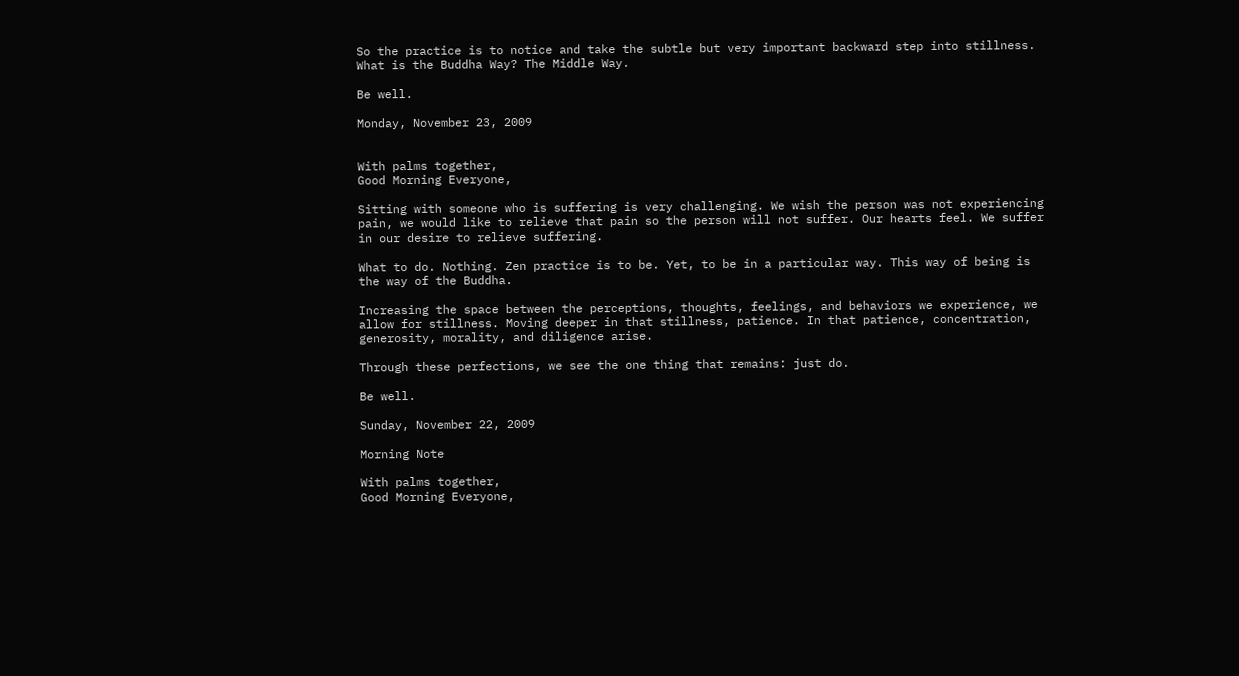So the practice is to notice and take the subtle but very important backward step into stillness. What is the Buddha Way? The Middle Way.

Be well.

Monday, November 23, 2009


With palms together,
Good Morning Everyone,

Sitting with someone who is suffering is very challenging. We wish the person was not experiencing pain, we would like to relieve that pain so the person will not suffer. Our hearts feel. We suffer in our desire to relieve suffering.

What to do. Nothing. Zen practice is to be. Yet, to be in a particular way. This way of being is the way of the Buddha.

Increasing the space between the perceptions, thoughts, feelings, and behaviors we experience, we allow for stillness. Moving deeper in that stillness, patience. In that patience, concentration, generosity, morality, and diligence arise.

Through these perfections, we see the one thing that remains: just do.

Be well.

Sunday, November 22, 2009

Morning Note

With palms together,
Good Morning Everyone,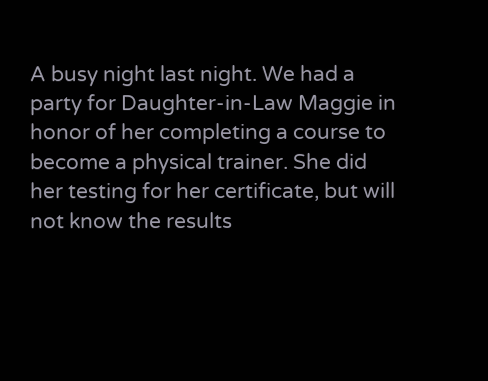A busy night last night. We had a party for Daughter-in-Law Maggie in honor of her completing a course to become a physical trainer. She did her testing for her certificate, but will not know the results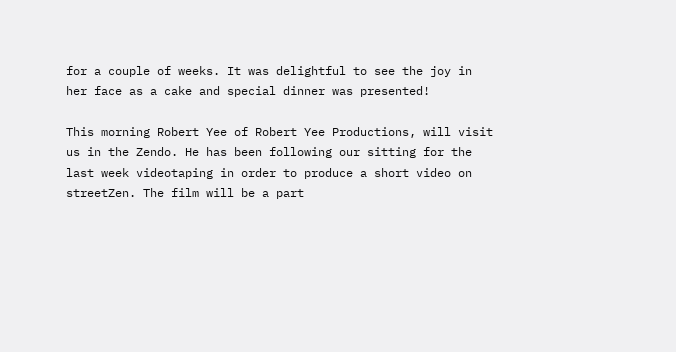for a couple of weeks. It was delightful to see the joy in her face as a cake and special dinner was presented!

This morning Robert Yee of Robert Yee Productions, will visit us in the Zendo. He has been following our sitting for the last week videotaping in order to produce a short video on streetZen. The film will be a part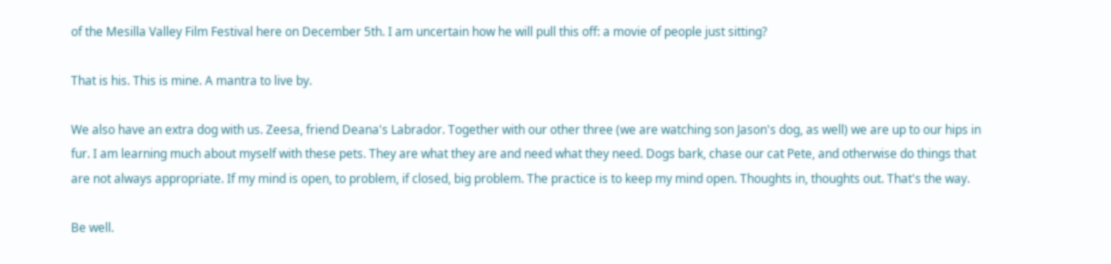of the Mesilla Valley Film Festival here on December 5th. I am uncertain how he will pull this off: a movie of people just sitting?

That is his. This is mine. A mantra to live by.

We also have an extra dog with us. Zeesa, friend Deana's Labrador. Together with our other three (we are watching son Jason's dog, as well) we are up to our hips in fur. I am learning much about myself with these pets. They are what they are and need what they need. Dogs bark, chase our cat Pete, and otherwise do things that are not always appropriate. If my mind is open, to problem, if closed, big problem. The practice is to keep my mind open. Thoughts in, thoughts out. That's the way.

Be well.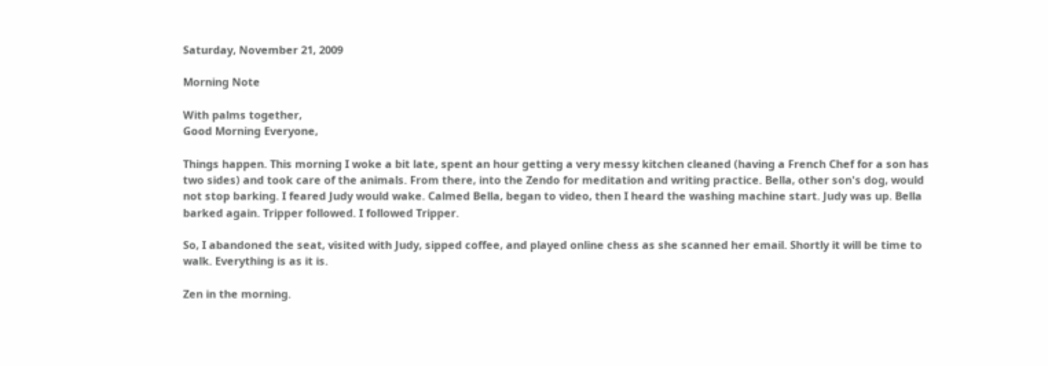Saturday, November 21, 2009

Morning Note

With palms together,
Good Morning Everyone,

Things happen. This morning I woke a bit late, spent an hour getting a very messy kitchen cleaned (having a French Chef for a son has two sides) and took care of the animals. From there, into the Zendo for meditation and writing practice. Bella, other son's dog, would not stop barking. I feared Judy would wake. Calmed Bella, began to video, then I heard the washing machine start. Judy was up. Bella barked again. Tripper followed. I followed Tripper.

So, I abandoned the seat, visited with Judy, sipped coffee, and played online chess as she scanned her email. Shortly it will be time to walk. Everything is as it is.

Zen in the morning.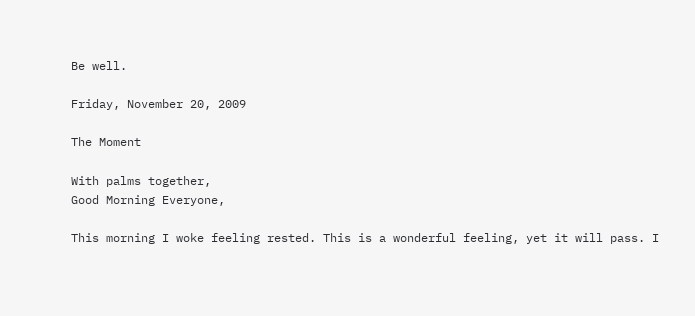Be well.

Friday, November 20, 2009

The Moment

With palms together,
Good Morning Everyone,

This morning I woke feeling rested. This is a wonderful feeling, yet it will pass. I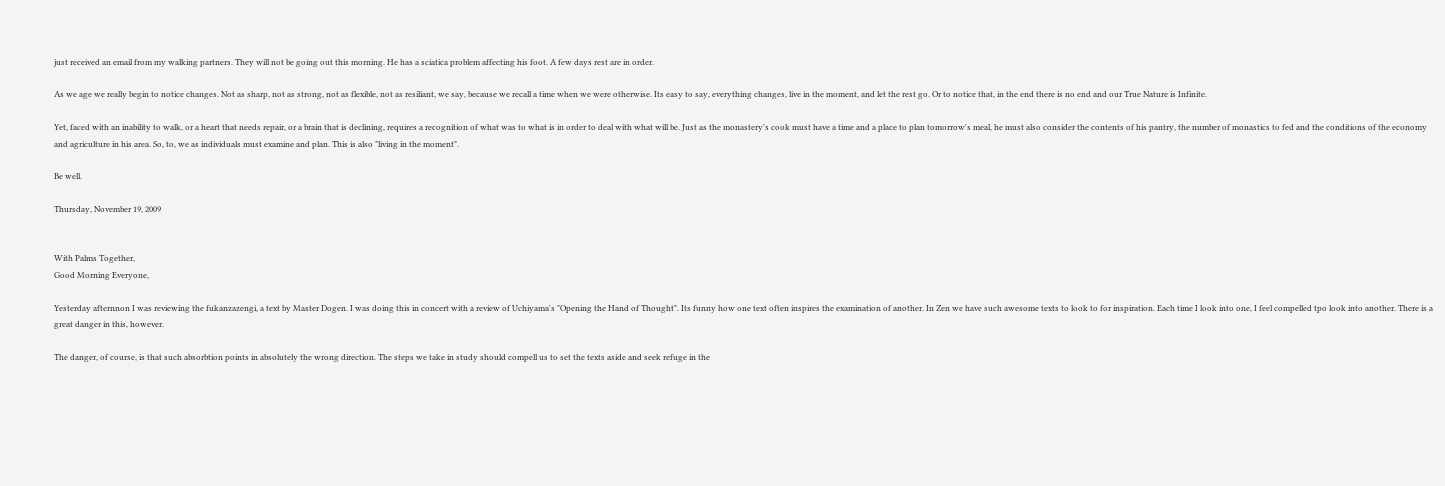just received an email from my walking partners. They will not be going out this morning. He has a sciatica problem affecting his foot. A few days rest are in order.

As we age we really begin to notice changes. Not as sharp, not as strong, not as flexible, not as resiliant, we say, because we recall a time when we were otherwise. Its easy to say, everything changes, live in the moment, and let the rest go. Or to notice that, in the end there is no end and our True Nature is Infinite.

Yet, faced with an inability to walk, or a heart that needs repair, or a brain that is declining, requires a recognition of what was to what is in order to deal with what will be. Just as the monastery's cook must have a time and a place to plan tomorrow's meal, he must also consider the contents of his pantry, the number of monastics to fed and the conditions of the economy and agriculture in his area. So, to, we as individuals must examine and plan. This is also "living in the moment".

Be well.

Thursday, November 19, 2009


With Palms Together,
Good Morning Everyone,

Yesterday afternnon I was reviewing the fukanzazengi, a text by Master Dogen. I was doing this in concert with a review of Uchiyama's "Opening the Hand of Thought". Its funny how one text often inspires the examination of another. In Zen we have such awesome texts to look to for inspiration. Each time I look into one, I feel compelled tpo look into another. There is a great danger in this, however.

The danger, of course, is that such absorbtion points in absolutely the wrong direction. The steps we take in study should compell us to set the texts aside and seek refuge in the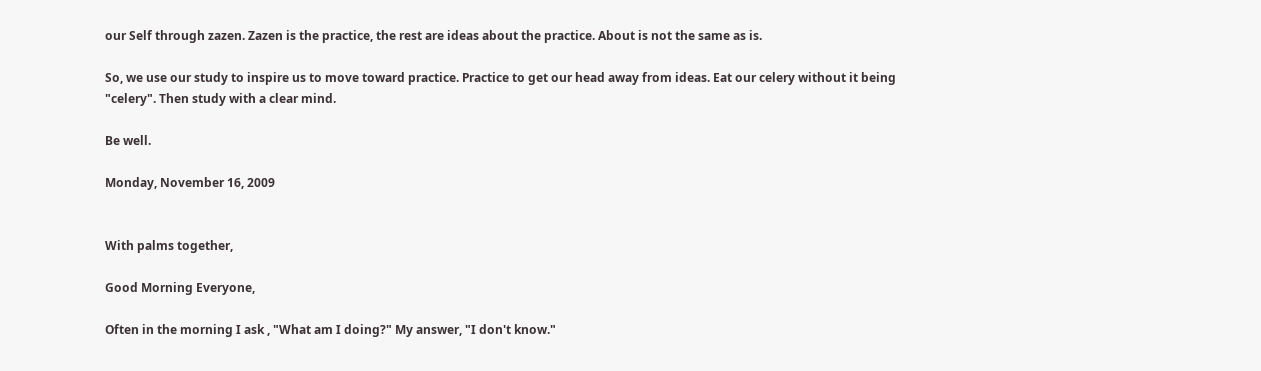our Self through zazen. Zazen is the practice, the rest are ideas about the practice. About is not the same as is.

So, we use our study to inspire us to move toward practice. Practice to get our head away from ideas. Eat our celery without it being "celery". Then study with a clear mind.

Be well.

Monday, November 16, 2009


With palms together,

Good Morning Everyone,

Often in the morning I ask , "What am I doing?" My answer, "I don't know."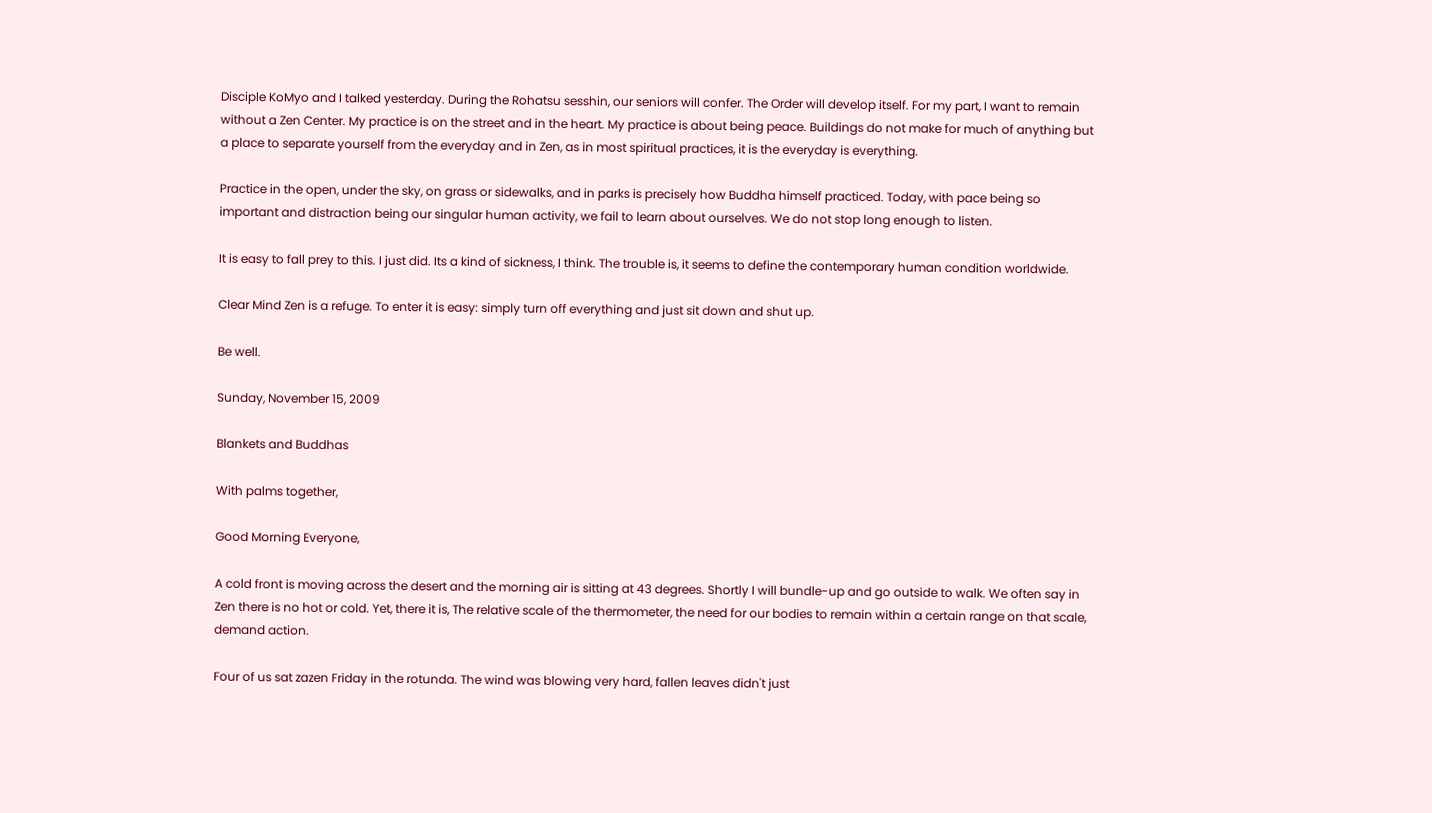Disciple KoMyo and I talked yesterday. During the Rohatsu sesshin, our seniors will confer. The Order will develop itself. For my part, I want to remain without a Zen Center. My practice is on the street and in the heart. My practice is about being peace. Buildings do not make for much of anything but a place to separate yourself from the everyday and in Zen, as in most spiritual practices, it is the everyday is everything.

Practice in the open, under the sky, on grass or sidewalks, and in parks is precisely how Buddha himself practiced. Today, with pace being so important and distraction being our singular human activity, we fail to learn about ourselves. We do not stop long enough to listen.

It is easy to fall prey to this. I just did. Its a kind of sickness, I think. The trouble is, it seems to define the contemporary human condition worldwide.

Clear Mind Zen is a refuge. To enter it is easy: simply turn off everything and just sit down and shut up.

Be well.

Sunday, November 15, 2009

Blankets and Buddhas

With palms together,

Good Morning Everyone,

A cold front is moving across the desert and the morning air is sitting at 43 degrees. Shortly I will bundle-up and go outside to walk. We often say in Zen there is no hot or cold. Yet, there it is, The relative scale of the thermometer, the need for our bodies to remain within a certain range on that scale, demand action.

Four of us sat zazen Friday in the rotunda. The wind was blowing very hard, fallen leaves didn't just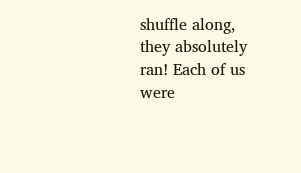shuffle along, they absolutely ran! Each of us were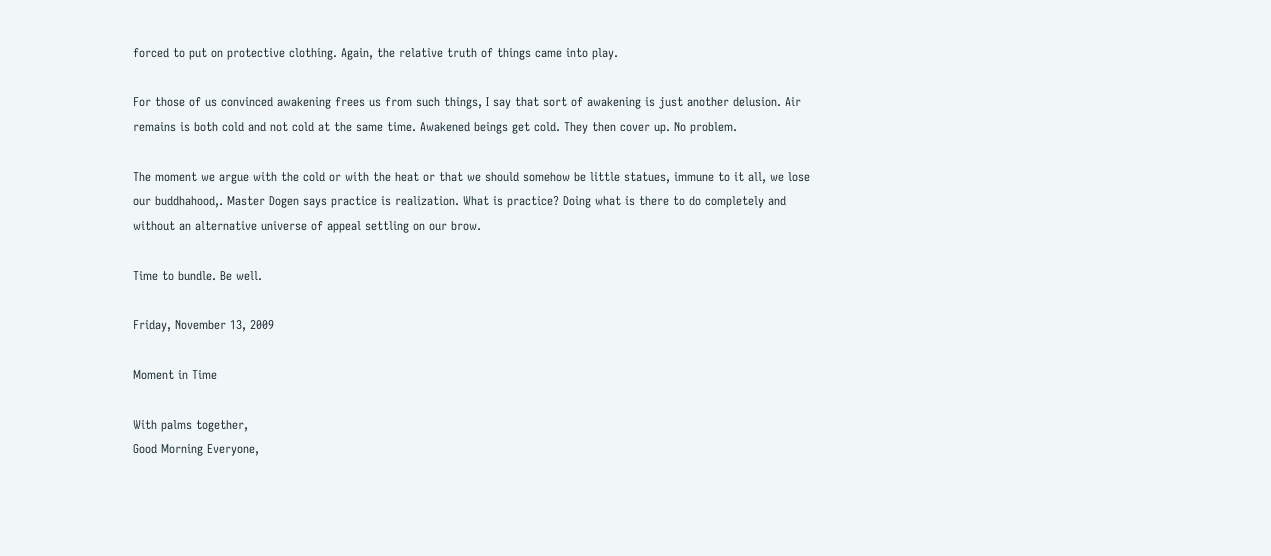forced to put on protective clothing. Again, the relative truth of things came into play.

For those of us convinced awakening frees us from such things, I say that sort of awakening is just another delusion. Air remains is both cold and not cold at the same time. Awakened beings get cold. They then cover up. No problem.

The moment we argue with the cold or with the heat or that we should somehow be little statues, immune to it all, we lose our buddhahood,. Master Dogen says practice is realization. What is practice? Doing what is there to do completely and without an alternative universe of appeal settling on our brow.

Time to bundle. Be well.

Friday, November 13, 2009

Moment in Time

With palms together,
Good Morning Everyone,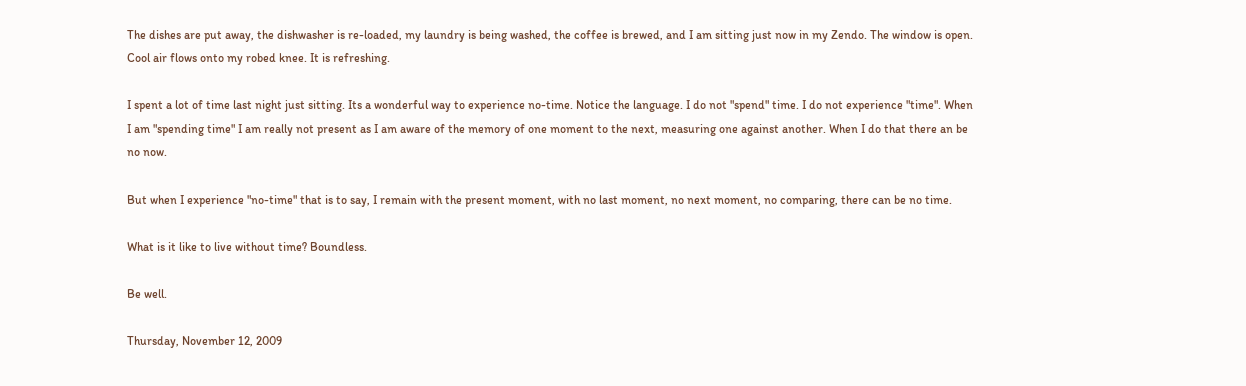The dishes are put away, the dishwasher is re-loaded, my laundry is being washed, the coffee is brewed, and I am sitting just now in my Zendo. The window is open. Cool air flows onto my robed knee. It is refreshing.

I spent a lot of time last night just sitting. Its a wonderful way to experience no-time. Notice the language. I do not "spend" time. I do not experience "time". When I am "spending time" I am really not present as I am aware of the memory of one moment to the next, measuring one against another. When I do that there an be no now.

But when I experience "no-time" that is to say, I remain with the present moment, with no last moment, no next moment, no comparing, there can be no time.

What is it like to live without time? Boundless.

Be well.

Thursday, November 12, 2009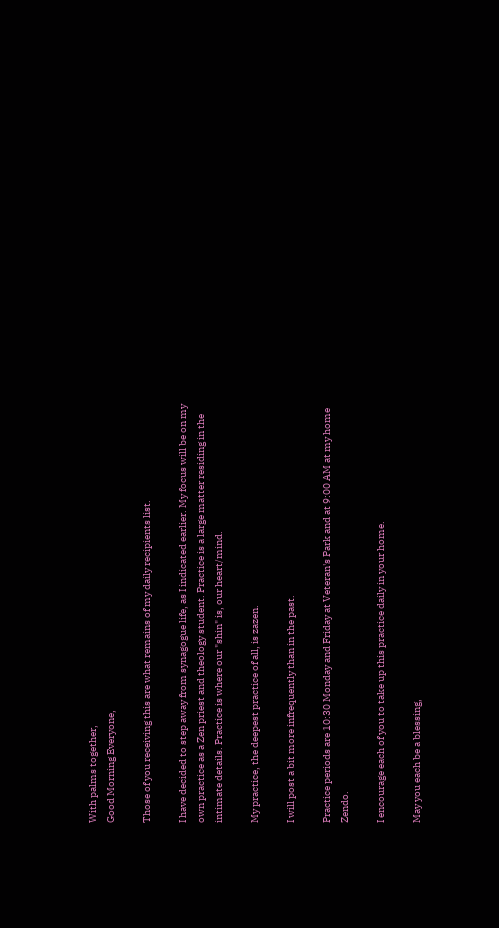With palms together,
Good Morning Everyone,

Those of you receiving this are what remains of my daily recipients list.

I have decided to step away from synagogue life, as I indicated earlier. My focus will be on my own practice as a Zen priest and theology student. Practice is a large matter residing in the intimate details. Practice is where our "shin" is, our heart/mind.

My practice, the deepest practice of all, is zazen.

I will post a bit more infrequently than in the past.

Practice periods are 10:30 Monday and Friday at Veteran's Park and at 9:00 AM at my home Zendo.

I encourage each of you to take up this practice daily in your home.

May you each be a blessing,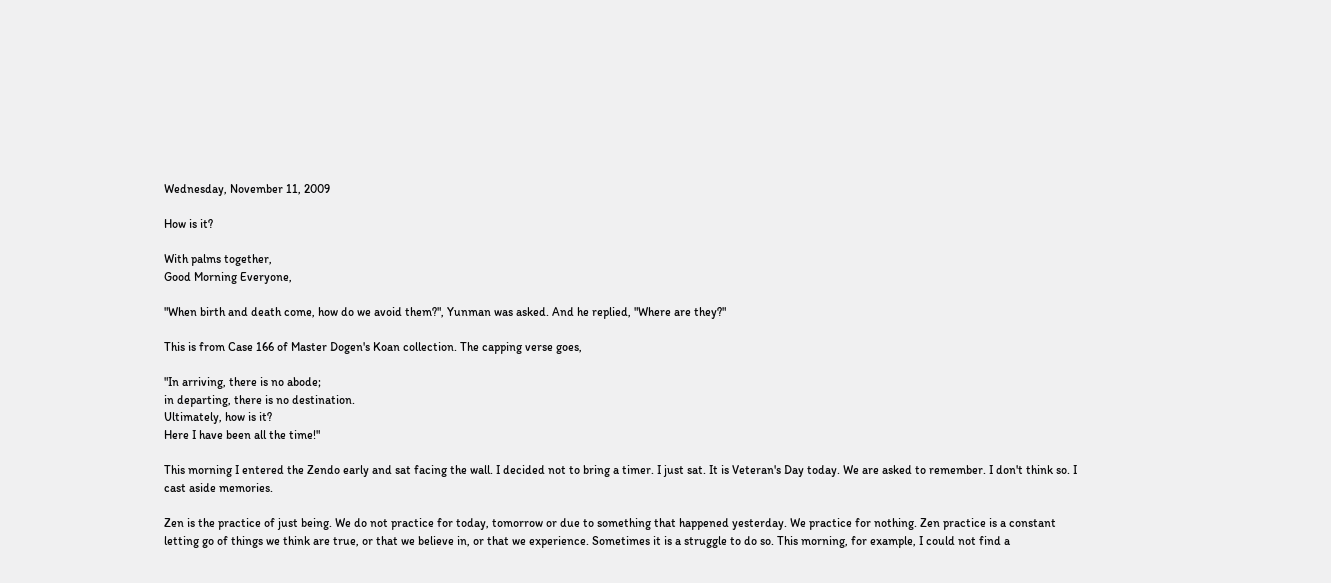Wednesday, November 11, 2009

How is it?

With palms together,
Good Morning Everyone,

"When birth and death come, how do we avoid them?", Yunman was asked. And he replied, "Where are they?"

This is from Case 166 of Master Dogen's Koan collection. The capping verse goes,

"In arriving, there is no abode;
in departing, there is no destination.
Ultimately, how is it?
Here I have been all the time!"

This morning I entered the Zendo early and sat facing the wall. I decided not to bring a timer. I just sat. It is Veteran's Day today. We are asked to remember. I don't think so. I cast aside memories.

Zen is the practice of just being. We do not practice for today, tomorrow or due to something that happened yesterday. We practice for nothing. Zen practice is a constant letting go of things we think are true, or that we believe in, or that we experience. Sometimes it is a struggle to do so. This morning, for example, I could not find a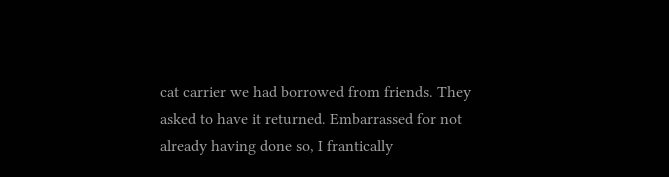cat carrier we had borrowed from friends. They asked to have it returned. Embarrassed for not already having done so, I frantically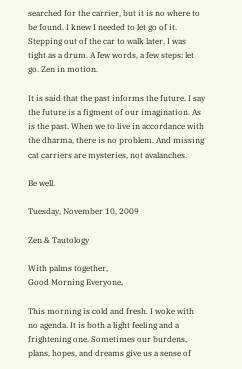searched for the carrier, but it is no where to be found. I knew I needed to let go of it. Stepping out of the car to walk later, I was tight as a drum. A few words, a few steps: let go. Zen in motion.

It is said that the past informs the future. I say the future is a figment of our imagination. As is the past. When we to live in accordance with the dharma, there is no problem. And missing cat carriers are mysteries, not avalanches.

Be well.

Tuesday, November 10, 2009

Zen & Tautology

With palms together,
Good Morning Everyone,

This morning is cold and fresh. I woke with no agenda. It is both a light feeling and a frightening one. Sometimes our burdens, plans, hopes, and dreams give us a sense of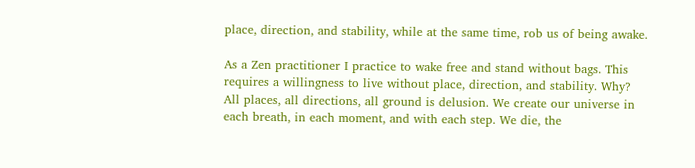place, direction, and stability, while at the same time, rob us of being awake.

As a Zen practitioner I practice to wake free and stand without bags. This requires a willingness to live without place, direction, and stability. Why? All places, all directions, all ground is delusion. We create our universe in each breath, in each moment, and with each step. We die, the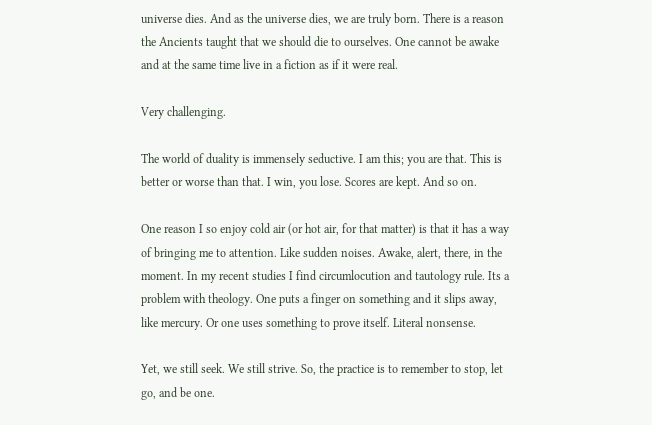universe dies. And as the universe dies, we are truly born. There is a reason the Ancients taught that we should die to ourselves. One cannot be awake and at the same time live in a fiction as if it were real.

Very challenging.

The world of duality is immensely seductive. I am this; you are that. This is better or worse than that. I win, you lose. Scores are kept. And so on.

One reason I so enjoy cold air (or hot air, for that matter) is that it has a way of bringing me to attention. Like sudden noises. Awake, alert, there, in the moment. In my recent studies I find circumlocution and tautology rule. Its a problem with theology. One puts a finger on something and it slips away, like mercury. Or one uses something to prove itself. Literal nonsense.

Yet, we still seek. We still strive. So, the practice is to remember to stop, let go, and be one.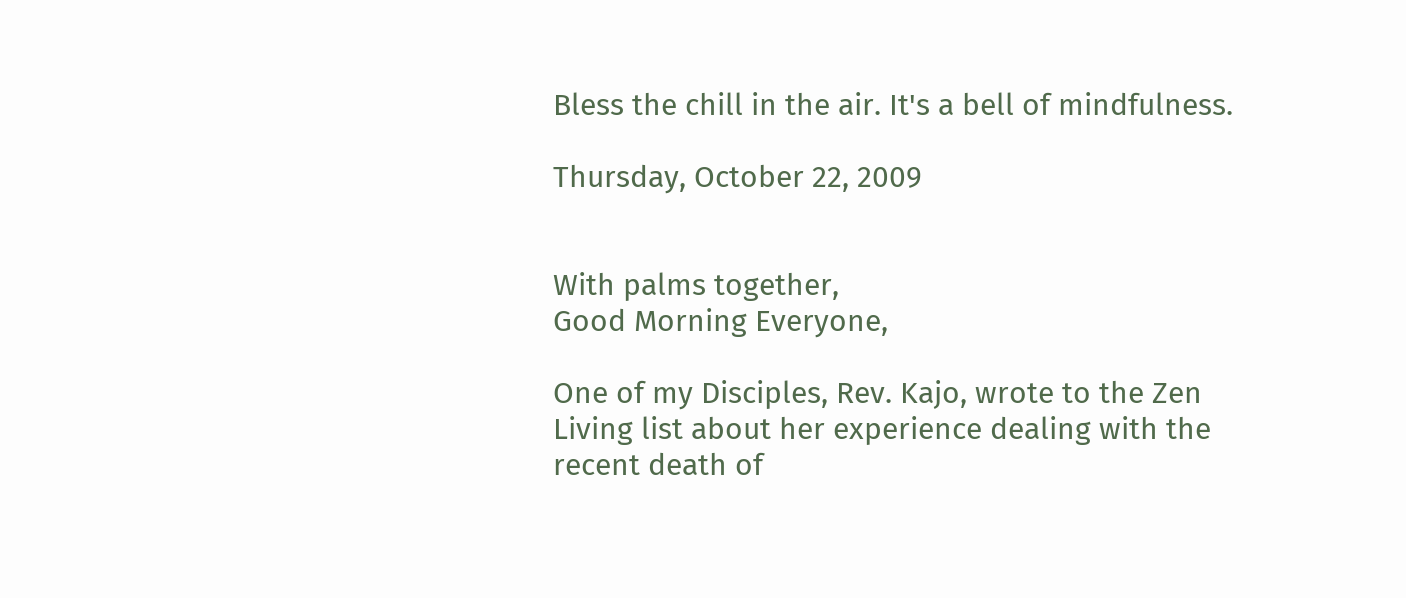Bless the chill in the air. It's a bell of mindfulness.

Thursday, October 22, 2009


With palms together,
Good Morning Everyone,

One of my Disciples, Rev. Kajo, wrote to the Zen Living list about her experience dealing with the recent death of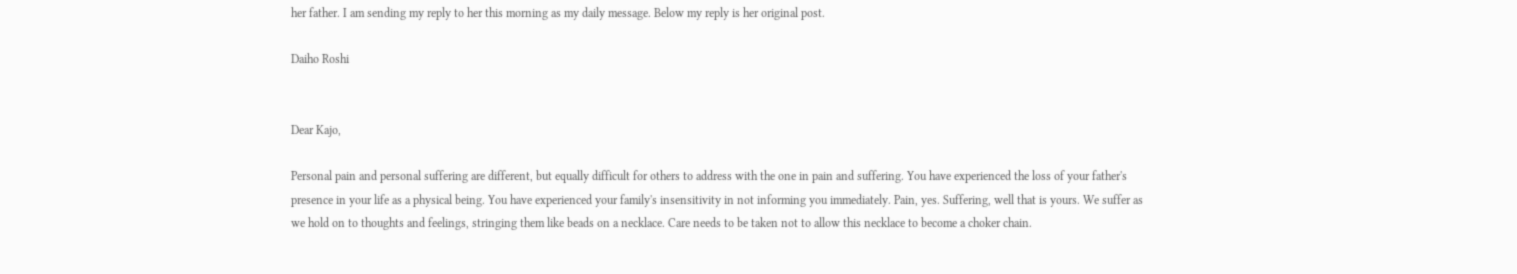her father. I am sending my reply to her this morning as my daily message. Below my reply is her original post.

Daiho Roshi


Dear Kajo,

Personal pain and personal suffering are different, but equally difficult for others to address with the one in pain and suffering. You have experienced the loss of your father's presence in your life as a physical being. You have experienced your family's insensitivity in not informing you immediately. Pain, yes. Suffering, well that is yours. We suffer as we hold on to thoughts and feelings, stringing them like beads on a necklace. Care needs to be taken not to allow this necklace to become a choker chain.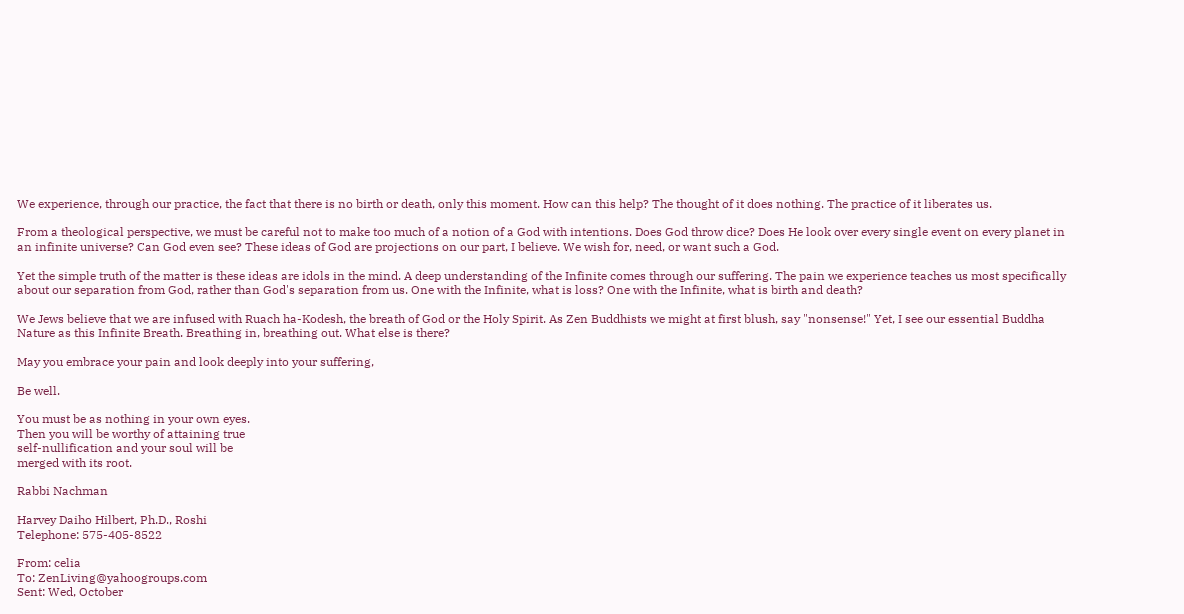We experience, through our practice, the fact that there is no birth or death, only this moment. How can this help? The thought of it does nothing. The practice of it liberates us.

From a theological perspective, we must be careful not to make too much of a notion of a God with intentions. Does God throw dice? Does He look over every single event on every planet in an infinite universe? Can God even see? These ideas of God are projections on our part, I believe. We wish for, need, or want such a God.

Yet the simple truth of the matter is these ideas are idols in the mind. A deep understanding of the Infinite comes through our suffering. The pain we experience teaches us most specifically about our separation from God, rather than God's separation from us. One with the Infinite, what is loss? One with the Infinite, what is birth and death?

We Jews believe that we are infused with Ruach ha-Kodesh, the breath of God or the Holy Spirit. As Zen Buddhists we might at first blush, say "nonsense!" Yet, I see our essential Buddha Nature as this Infinite Breath. Breathing in, breathing out. What else is there?

May you embrace your pain and look deeply into your suffering,

Be well.

You must be as nothing in your own eyes.
Then you will be worthy of attaining true
self-nullification and your soul will be
merged with its root.

Rabbi Nachman

Harvey Daiho Hilbert, Ph.D., Roshi
Telephone: 575-405-8522

From: celia
To: ZenLiving@yahoogroups.com
Sent: Wed, October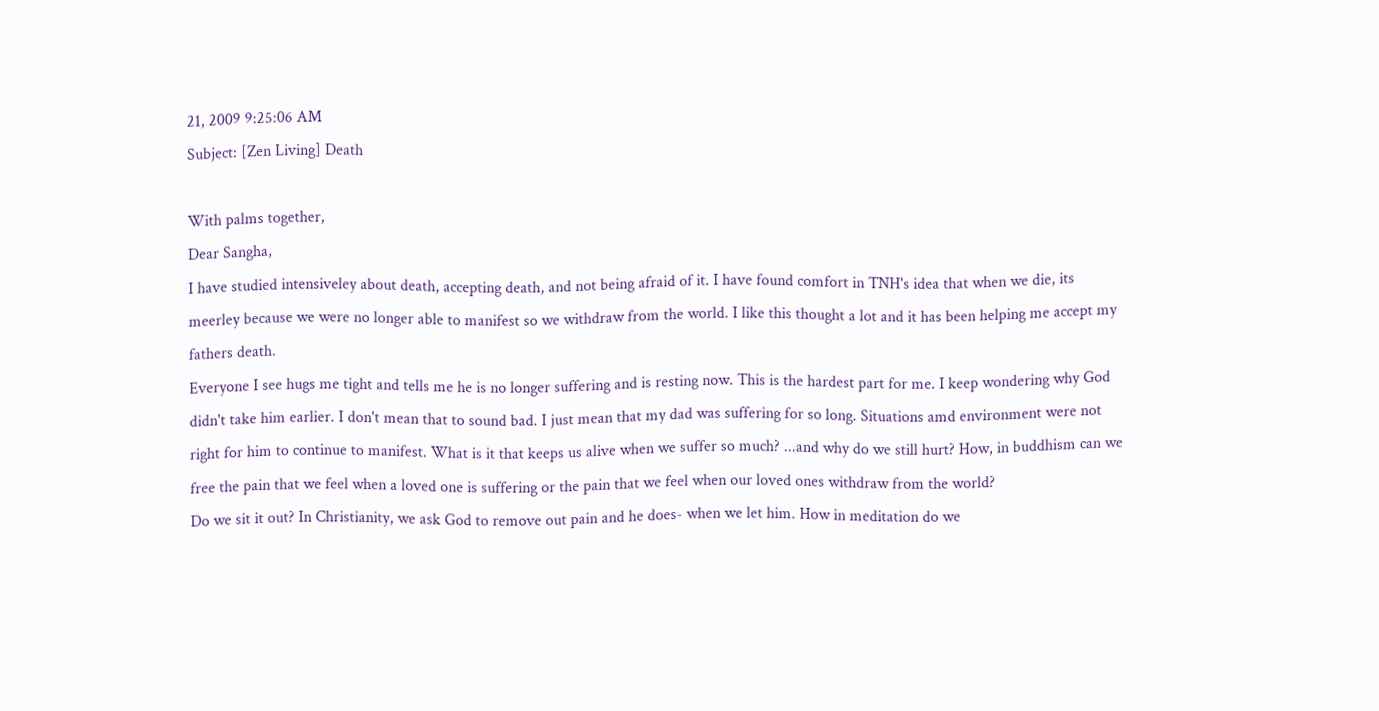21, 2009 9:25:06 AM
Subject: [Zen Living] Death

With palms together,
Dear Sangha,
I have studied intensiveley about death, accepting death, and not being afraid of it. I have found comfort in TNH's idea that when we die, its meerley because we were no longer able to manifest so we withdraw from the world. I like this thought a lot and it has been helping me accept my fathers death.
Everyone I see hugs me tight and tells me he is no longer suffering and is resting now. This is the hardest part for me. I keep wondering why God didn't take him earlier. I don't mean that to sound bad. I just mean that my dad was suffering for so long. Situations amd environment were not right for him to continue to manifest. What is it that keeps us alive when we suffer so much? ...and why do we still hurt? How, in buddhism can we free the pain that we feel when a loved one is suffering or the pain that we feel when our loved ones withdraw from the world?
Do we sit it out? In Christianity, we ask God to remove out pain and he does- when we let him. How in meditation do we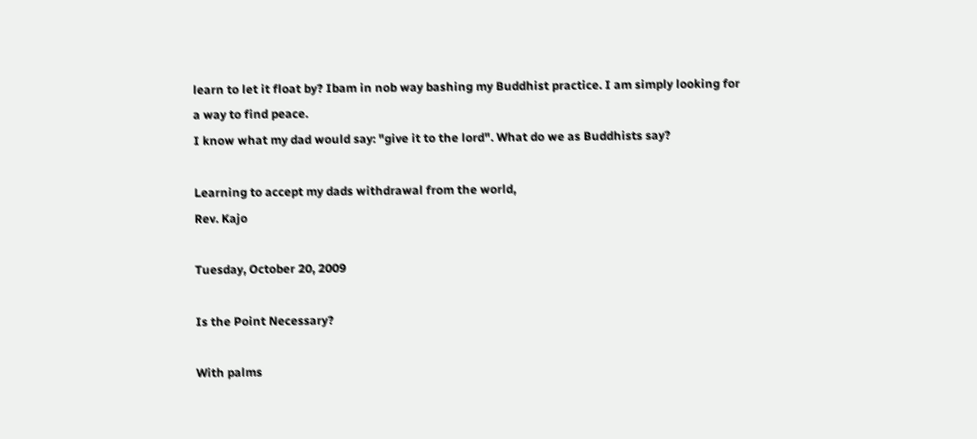learn to let it float by? Ibam in nob way bashing my Buddhist practice. I am simply looking for a way to find peace.
I know what my dad would say: "give it to the lord". What do we as Buddhists say?

Learning to accept my dads withdrawal from the world,
Rev. Kajo

Tuesday, October 20, 2009

Is the Point Necessary?

With palms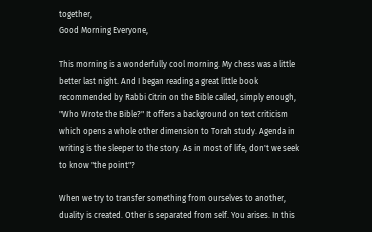together,
Good Morning Everyone,

This morning is a wonderfully cool morning. My chess was a little better last night. And I began reading a great little book recommended by Rabbi Citrin on the Bible called, simply enough, "Who Wrote the Bible?" It offers a background on text criticism which opens a whole other dimension to Torah study. Agenda in writing is the sleeper to the story. As in most of life, don't we seek to know "the point"?

When we try to transfer something from ourselves to another, duality is created. Other is separated from self. You arises. In this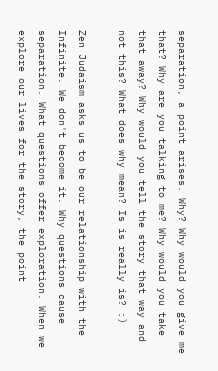separation, a point arises. Why? Why would you give me that? Why are you talking to me? Why would you take that away? Why would you tell the story that way and not this? What does why mean? Is is really is? :)

Zen Judaism asks us to be our relationship with the Infinite. We don't become it. Why questions cause separation. What questions offer exploration. When we explore our lives for the story, the point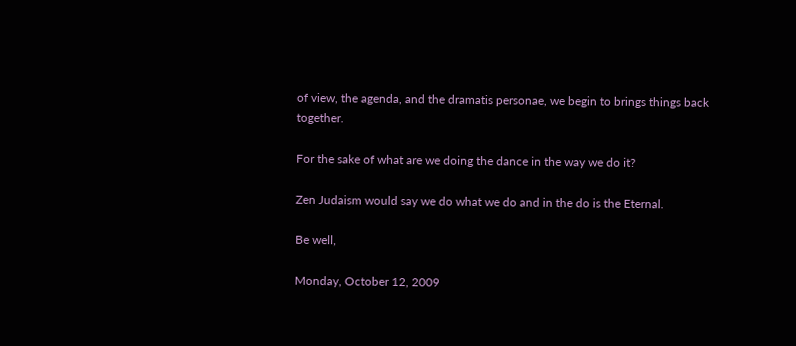of view, the agenda, and the dramatis personae, we begin to brings things back together.

For the sake of what are we doing the dance in the way we do it?

Zen Judaism would say we do what we do and in the do is the Eternal.

Be well,

Monday, October 12, 2009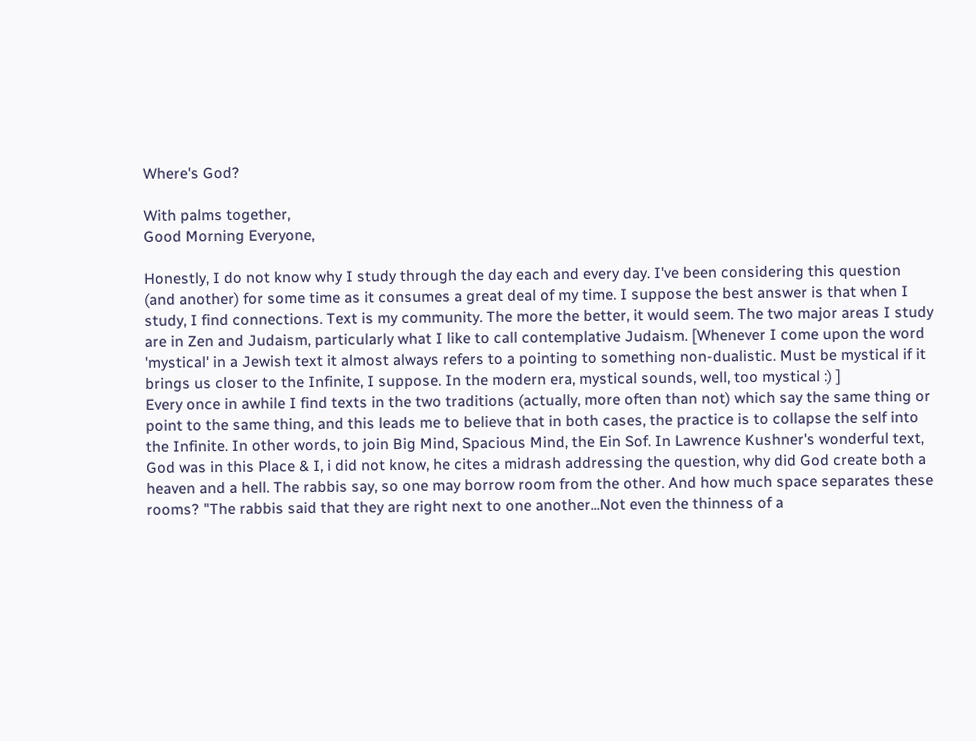Where's God?

With palms together,
Good Morning Everyone,

Honestly, I do not know why I study through the day each and every day. I've been considering this question (and another) for some time as it consumes a great deal of my time. I suppose the best answer is that when I study, I find connections. Text is my community. The more the better, it would seem. The two major areas I study are in Zen and Judaism, particularly what I like to call contemplative Judaism. [Whenever I come upon the word 'mystical' in a Jewish text it almost always refers to a pointing to something non-dualistic. Must be mystical if it brings us closer to the Infinite, I suppose. In the modern era, mystical sounds, well, too mystical :) ]
Every once in awhile I find texts in the two traditions (actually, more often than not) which say the same thing or point to the same thing, and this leads me to believe that in both cases, the practice is to collapse the self into the Infinite. In other words, to join Big Mind, Spacious Mind, the Ein Sof. In Lawrence Kushner's wonderful text, God was in this Place & I, i did not know, he cites a midrash addressing the question, why did God create both a heaven and a hell. The rabbis say, so one may borrow room from the other. And how much space separates these rooms? "The rabbis said that they are right next to one another...Not even the thinness of a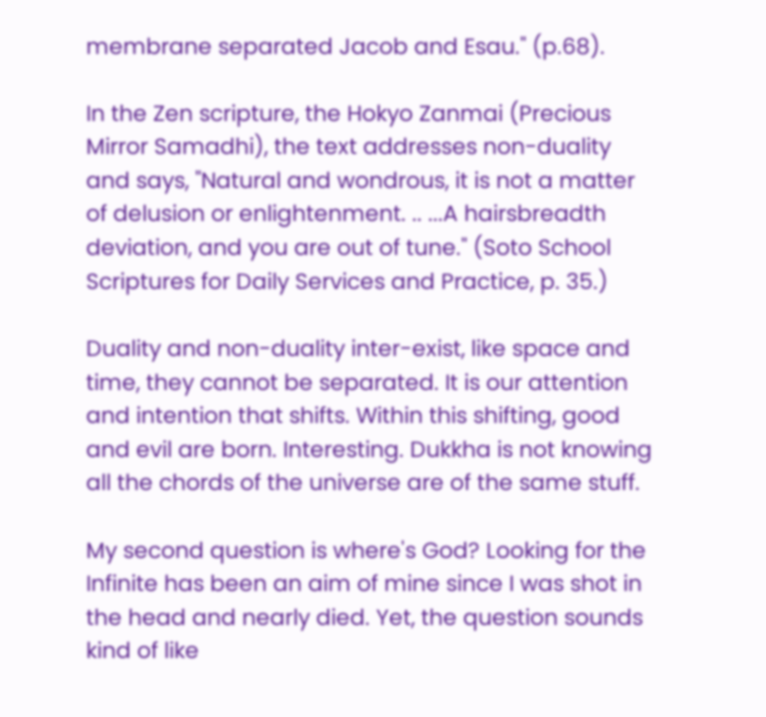membrane separated Jacob and Esau." (p.68).

In the Zen scripture, the Hokyo Zanmai (Precious Mirror Samadhi), the text addresses non-duality and says, "Natural and wondrous, it is not a matter of delusion or enlightenment. .. ...A hairsbreadth deviation, and you are out of tune." (Soto School Scriptures for Daily Services and Practice, p. 35.)

Duality and non-duality inter-exist, like space and time, they cannot be separated. It is our attention and intention that shifts. Within this shifting, good and evil are born. Interesting. Dukkha is not knowing all the chords of the universe are of the same stuff.

My second question is where's God? Looking for the Infinite has been an aim of mine since I was shot in the head and nearly died. Yet, the question sounds kind of like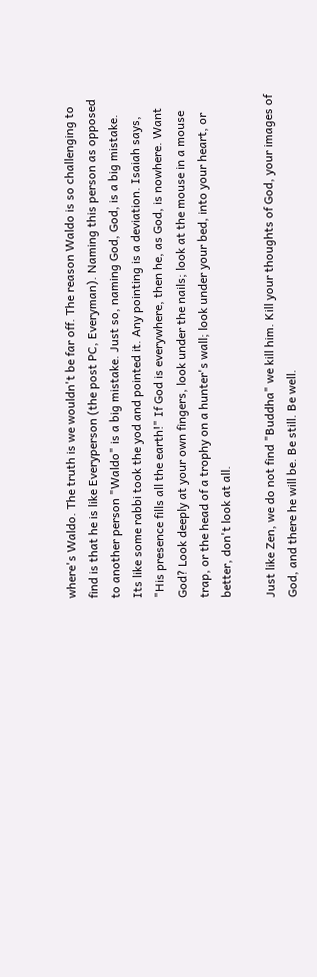where's Waldo. The truth is we wouldn't be far off. The reason Waldo is so challenging to find is that he is like Everyperson (the post PC, Everyman). Naming this person as opposed to another person "Waldo" is a big mistake. Just so, naming God, God, is a big mistake. Its like some rabbi took the yod and pointed it. Any pointing is a deviation. Isaiah says, "His presence fills all the earth!" If God is everywhere, then he, as God, is nowhere. Want God? Look deeply at your own fingers, look under the nails; look at the mouse in a mouse trap, or the head of a trophy on a hunter's wall; look under your bed, into your heart, or better, don't look at all.

Just like Zen, we do not find "Buddha" we kill him. Kill your thoughts of God, your images of God, and there he will be. Be still. Be well.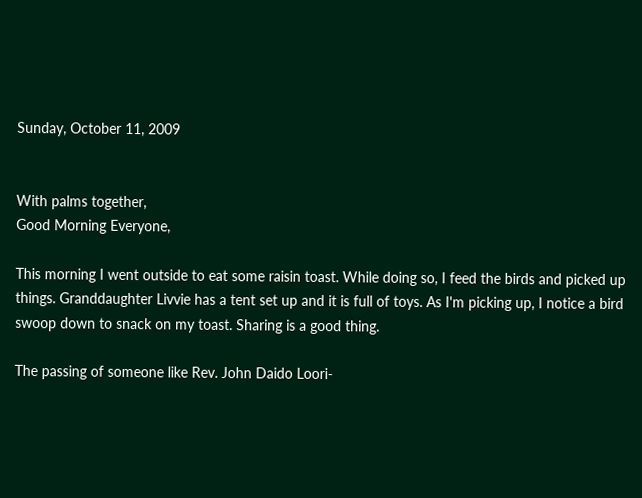Sunday, October 11, 2009


With palms together,
Good Morning Everyone,

This morning I went outside to eat some raisin toast. While doing so, I feed the birds and picked up things. Granddaughter Livvie has a tent set up and it is full of toys. As I'm picking up, I notice a bird swoop down to snack on my toast. Sharing is a good thing.

The passing of someone like Rev. John Daido Loori-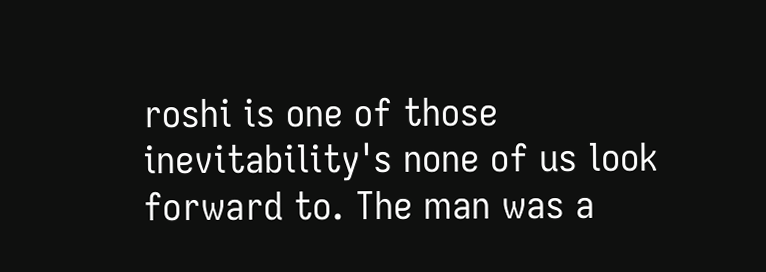roshi is one of those inevitability's none of us look forward to. The man was a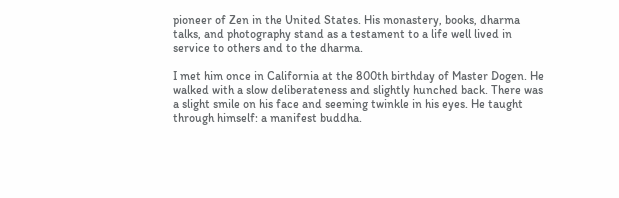pioneer of Zen in the United States. His monastery, books, dharma talks, and photography stand as a testament to a life well lived in service to others and to the dharma.

I met him once in California at the 800th birthday of Master Dogen. He walked with a slow deliberateness and slightly hunched back. There was a slight smile on his face and seeming twinkle in his eyes. He taught through himself: a manifest buddha.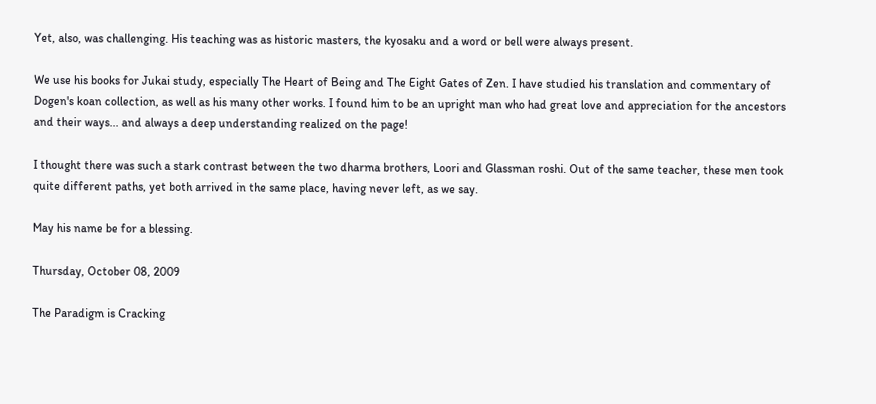Yet, also, was challenging. His teaching was as historic masters, the kyosaku and a word or bell were always present.

We use his books for Jukai study, especially The Heart of Being and The Eight Gates of Zen. I have studied his translation and commentary of Dogen's koan collection, as well as his many other works. I found him to be an upright man who had great love and appreciation for the ancestors and their ways... and always a deep understanding realized on the page!

I thought there was such a stark contrast between the two dharma brothers, Loori and Glassman roshi. Out of the same teacher, these men took quite different paths, yet both arrived in the same place, having never left, as we say.

May his name be for a blessing.

Thursday, October 08, 2009

The Paradigm is Cracking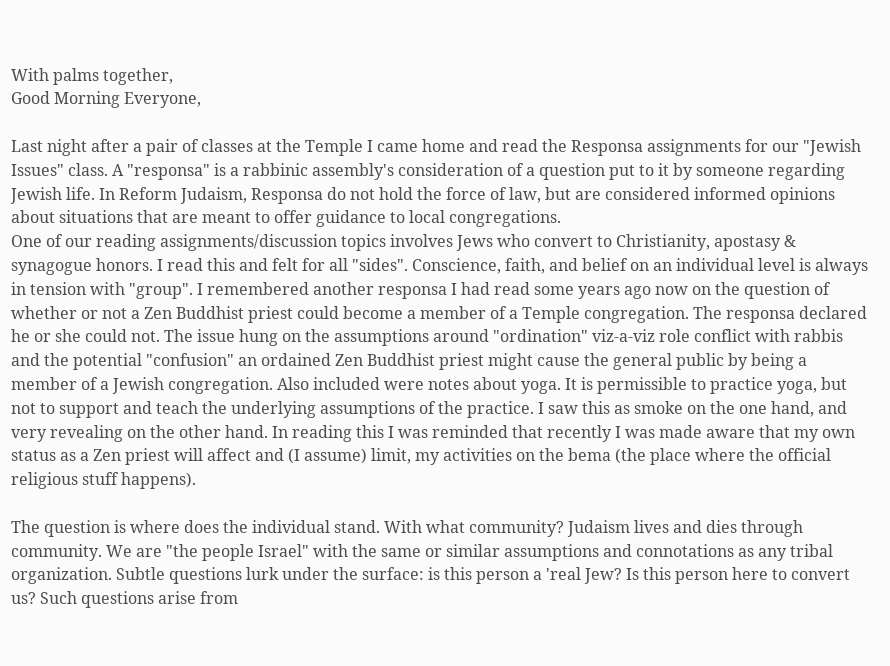With palms together,
Good Morning Everyone,

Last night after a pair of classes at the Temple I came home and read the Responsa assignments for our "Jewish Issues" class. A "responsa" is a rabbinic assembly's consideration of a question put to it by someone regarding Jewish life. In Reform Judaism, Responsa do not hold the force of law, but are considered informed opinions about situations that are meant to offer guidance to local congregations.
One of our reading assignments/discussion topics involves Jews who convert to Christianity, apostasy & synagogue honors. I read this and felt for all "sides". Conscience, faith, and belief on an individual level is always in tension with "group". I remembered another responsa I had read some years ago now on the question of whether or not a Zen Buddhist priest could become a member of a Temple congregation. The responsa declared he or she could not. The issue hung on the assumptions around "ordination" viz-a-viz role conflict with rabbis and the potential "confusion" an ordained Zen Buddhist priest might cause the general public by being a member of a Jewish congregation. Also included were notes about yoga. It is permissible to practice yoga, but not to support and teach the underlying assumptions of the practice. I saw this as smoke on the one hand, and very revealing on the other hand. In reading this I was reminded that recently I was made aware that my own status as a Zen priest will affect and (I assume) limit, my activities on the bema (the place where the official religious stuff happens).

The question is where does the individual stand. With what community? Judaism lives and dies through community. We are "the people Israel" with the same or similar assumptions and connotations as any tribal organization. Subtle questions lurk under the surface: is this person a 'real Jew? Is this person here to convert us? Such questions arise from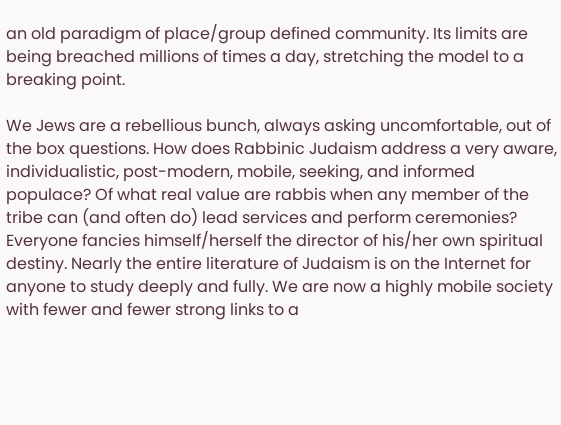an old paradigm of place/group defined community. Its limits are being breached millions of times a day, stretching the model to a breaking point.

We Jews are a rebellious bunch, always asking uncomfortable, out of the box questions. How does Rabbinic Judaism address a very aware, individualistic, post-modern, mobile, seeking, and informed populace? Of what real value are rabbis when any member of the tribe can (and often do) lead services and perform ceremonies? Everyone fancies himself/herself the director of his/her own spiritual destiny. Nearly the entire literature of Judaism is on the Internet for anyone to study deeply and fully. We are now a highly mobile society with fewer and fewer strong links to a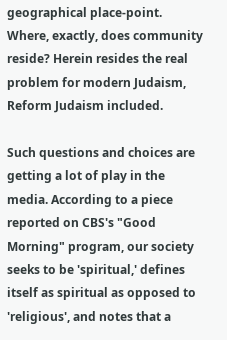geographical place-point. Where, exactly, does community reside? Herein resides the real problem for modern Judaism, Reform Judaism included.

Such questions and choices are getting a lot of play in the media. According to a piece reported on CBS's "Good Morning" program, our society seeks to be 'spiritual,' defines itself as spiritual as opposed to 'religious', and notes that a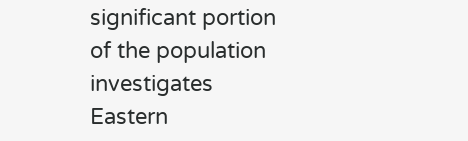significant portion of the population investigates Eastern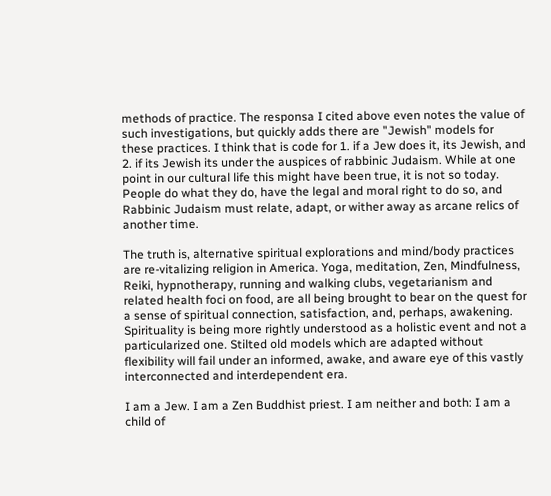methods of practice. The responsa I cited above even notes the value of such investigations, but quickly adds there are "Jewish" models for these practices. I think that is code for 1. if a Jew does it, its Jewish, and 2. if its Jewish its under the auspices of rabbinic Judaism. While at one point in our cultural life this might have been true, it is not so today. People do what they do, have the legal and moral right to do so, and Rabbinic Judaism must relate, adapt, or wither away as arcane relics of another time.

The truth is, alternative spiritual explorations and mind/body practices are re-vitalizing religion in America. Yoga, meditation, Zen, Mindfulness, Reiki, hypnotherapy, running and walking clubs, vegetarianism and related health foci on food, are all being brought to bear on the quest for a sense of spiritual connection, satisfaction, and, perhaps, awakening. Spirituality is being more rightly understood as a holistic event and not a particularized one. Stilted old models which are adapted without flexibility will fail under an informed, awake, and aware eye of this vastly interconnected and interdependent era.

I am a Jew. I am a Zen Buddhist priest. I am neither and both: I am a child of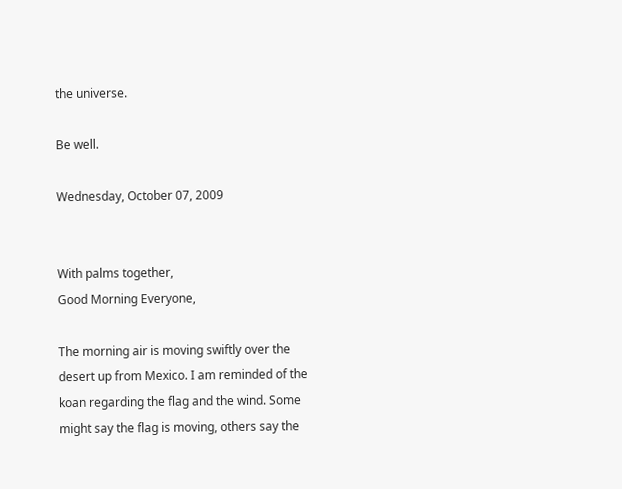the universe.

Be well.

Wednesday, October 07, 2009


With palms together,
Good Morning Everyone,

The morning air is moving swiftly over the desert up from Mexico. I am reminded of the koan regarding the flag and the wind. Some might say the flag is moving, others say the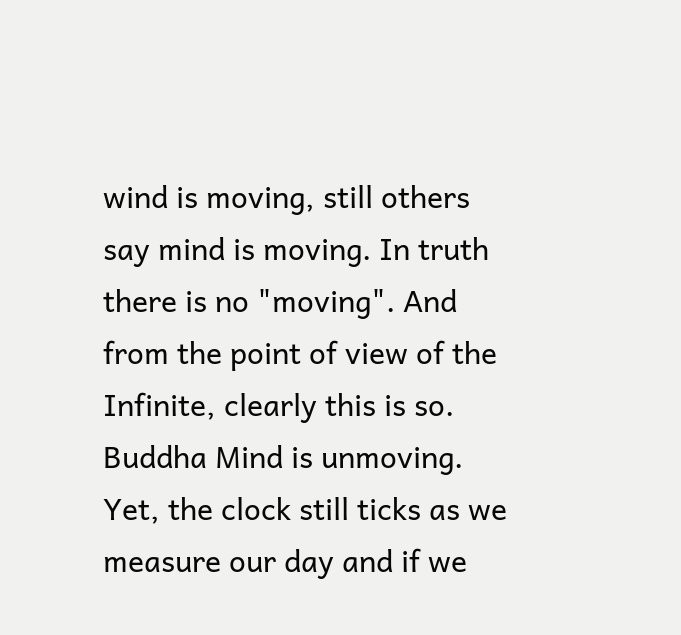wind is moving, still others say mind is moving. In truth there is no "moving". And from the point of view of the Infinite, clearly this is so. Buddha Mind is unmoving. Yet, the clock still ticks as we measure our day and if we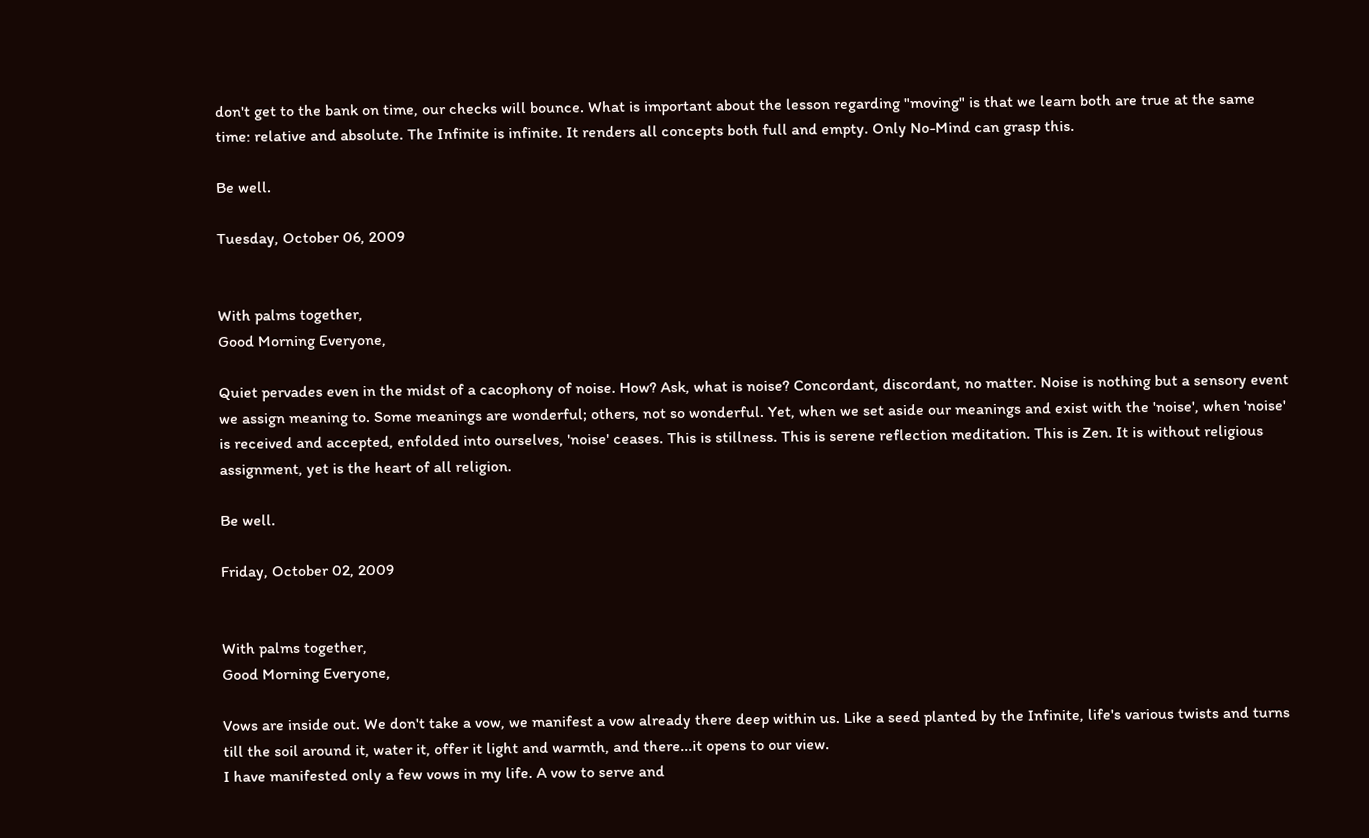don't get to the bank on time, our checks will bounce. What is important about the lesson regarding "moving" is that we learn both are true at the same time: relative and absolute. The Infinite is infinite. It renders all concepts both full and empty. Only No-Mind can grasp this.

Be well.

Tuesday, October 06, 2009


With palms together,
Good Morning Everyone,

Quiet pervades even in the midst of a cacophony of noise. How? Ask, what is noise? Concordant, discordant, no matter. Noise is nothing but a sensory event we assign meaning to. Some meanings are wonderful; others, not so wonderful. Yet, when we set aside our meanings and exist with the 'noise', when 'noise' is received and accepted, enfolded into ourselves, 'noise' ceases. This is stillness. This is serene reflection meditation. This is Zen. It is without religious assignment, yet is the heart of all religion.

Be well.

Friday, October 02, 2009


With palms together,
Good Morning Everyone,

Vows are inside out. We don't take a vow, we manifest a vow already there deep within us. Like a seed planted by the Infinite, life's various twists and turns till the soil around it, water it, offer it light and warmth, and there...it opens to our view.
I have manifested only a few vows in my life. A vow to serve and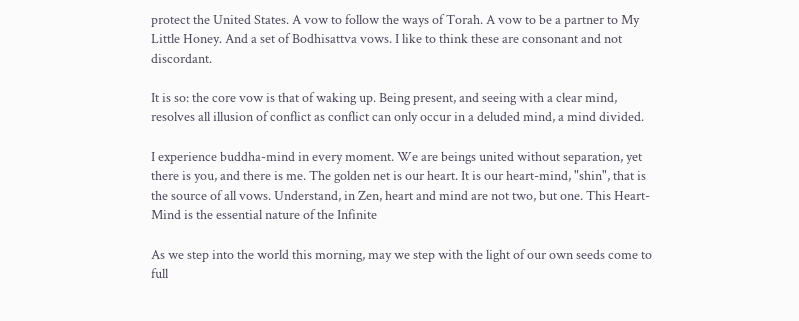protect the United States. A vow to follow the ways of Torah. A vow to be a partner to My Little Honey. And a set of Bodhisattva vows. I like to think these are consonant and not discordant.

It is so: the core vow is that of waking up. Being present, and seeing with a clear mind, resolves all illusion of conflict as conflict can only occur in a deluded mind, a mind divided.

I experience buddha-mind in every moment. We are beings united without separation, yet there is you, and there is me. The golden net is our heart. It is our heart-mind, "shin", that is the source of all vows. Understand, in Zen, heart and mind are not two, but one. This Heart-Mind is the essential nature of the Infinite

As we step into the world this morning, may we step with the light of our own seeds come to full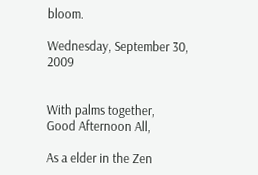bloom.

Wednesday, September 30, 2009


With palms together,
Good Afternoon All,

As a elder in the Zen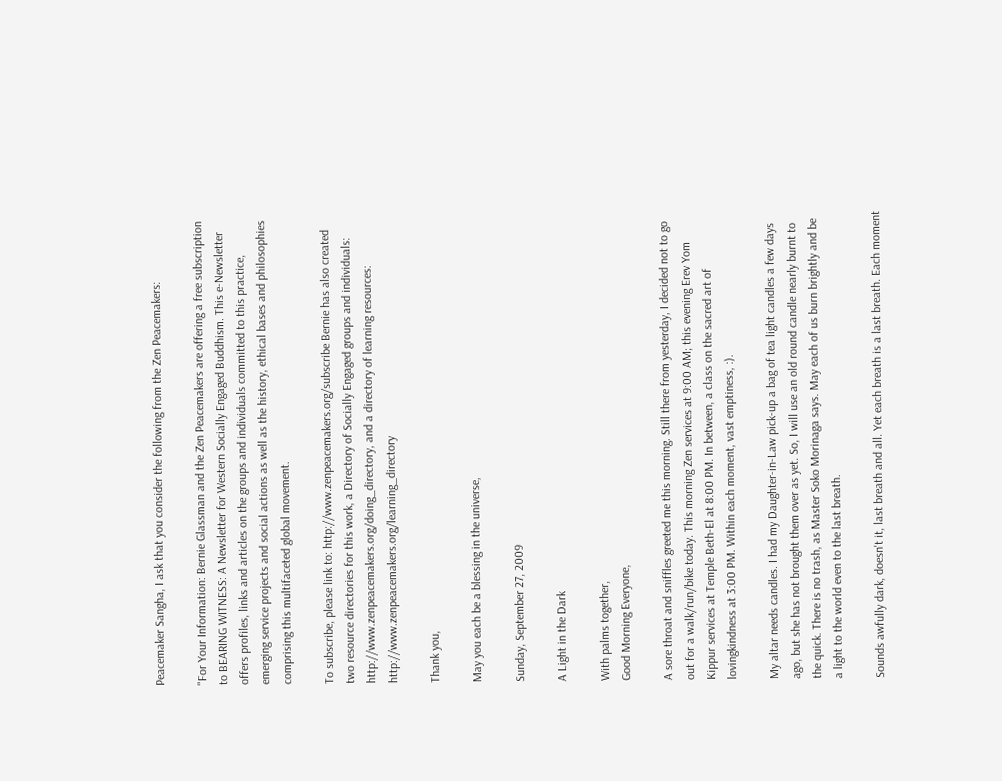Peacemaker Sangha, I ask that you consider the following from the Zen Peacemakers:

"For Your Information: Bernie Glassman and the Zen Peacemakers are offering a free subscription to BEARING WITNESS: A Newsletter for Western Socially Engaged Buddhism. This e-Newsletter offers profiles, links and articles on the groups and individuals committed to this practice, emerging service projects and social actions as well as the history, ethical bases and philosophies comprising this multifaceted global movement.

To subscribe, please link to: http://www.zenpeacemakers.org/subscribe Bernie has also created two resource directories for this work, a Directory of Socially Engaged groups and individuals: http://www.zenpeacemakers.org/doing_directory, and a directory of learning resources: http://www.zenpeacemakers.org/learning_directory

Thank you,

May you each be a blessing in the universe,

Sunday, September 27, 2009

A Light in the Dark

With palms together,
Good Morning Everyone,

A sore throat and sniffles greeted me this morning. Still there from yesterday, I decided not to go out for a walk/run/bike today. This morning Zen services at 9:00 AM; this evening Erev Yom Kippur services at Temple Beth-El at 8:00 PM. In between, a class on the sacred art of lovingkindness at 3:00 PM. Within each moment, vast emptiness, :).

My altar needs candles. I had my Daughter-in-Law pick-up a bag of tea light candles a few days ago, but she has not brought them over as yet. So, I will use an old round candle nearly burnt to the quick. There is no trash, as Master Soko Morinaga says. May each of us burn brightly and be a light to the world even to the last breath.

Sounds awfully dark, doesn't it, last breath and all. Yet each breath is a last breath. Each moment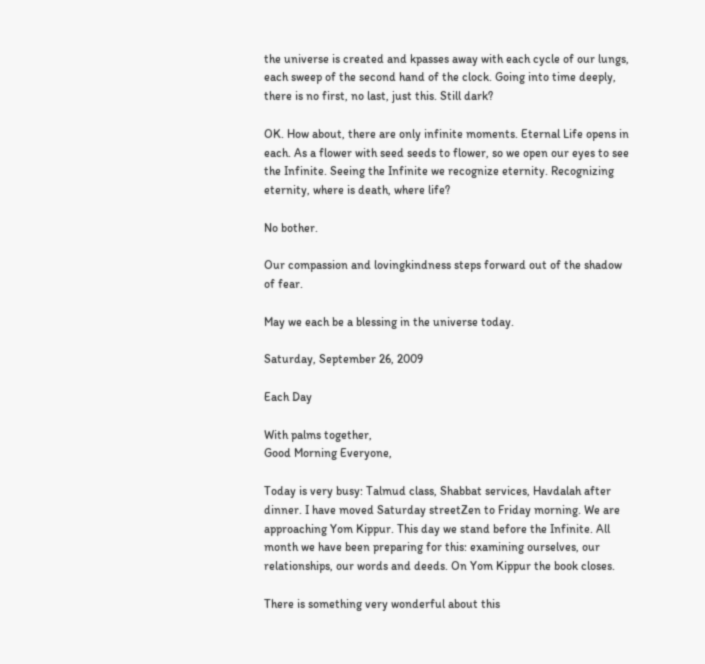the universe is created and kpasses away with each cycle of our lungs, each sweep of the second hand of the clock. Going into time deeply, there is no first, no last, just this. Still dark?

OK. How about, there are only infinite moments. Eternal Life opens in each. As a flower with seed seeds to flower, so we open our eyes to see the Infinite. Seeing the Infinite we recognize eternity. Recognizing eternity, where is death, where life?

No bother.

Our compassion and lovingkindness steps forward out of the shadow of fear.

May we each be a blessing in the universe today.

Saturday, September 26, 2009

Each Day

With palms together,
Good Morning Everyone,

Today is very busy: Talmud class, Shabbat services, Havdalah after dinner. I have moved Saturday streetZen to Friday morning. We are approaching Yom Kippur. This day we stand before the Infinite. All month we have been preparing for this: examining ourselves, our relationships, our words and deeds. On Yom Kippur the book closes.

There is something very wonderful about this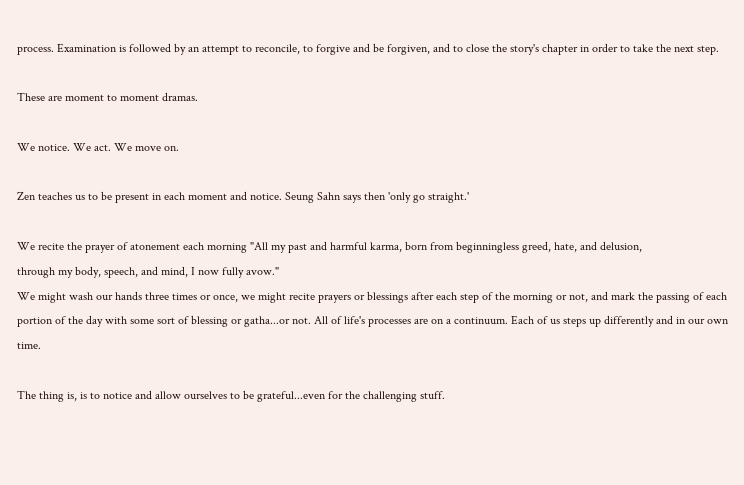process. Examination is followed by an attempt to reconcile, to forgive and be forgiven, and to close the story's chapter in order to take the next step.

These are moment to moment dramas.

We notice. We act. We move on.

Zen teaches us to be present in each moment and notice. Seung Sahn says then 'only go straight.'

We recite the prayer of atonement each morning "All my past and harmful karma, born from beginningless greed, hate, and delusion,
through my body, speech, and mind, I now fully avow."
We might wash our hands three times or once, we might recite prayers or blessings after each step of the morning or not, and mark the passing of each portion of the day with some sort of blessing or gatha...or not. All of life's processes are on a continuum. Each of us steps up differently and in our own time.

The thing is, is to notice and allow ourselves to be grateful...even for the challenging stuff.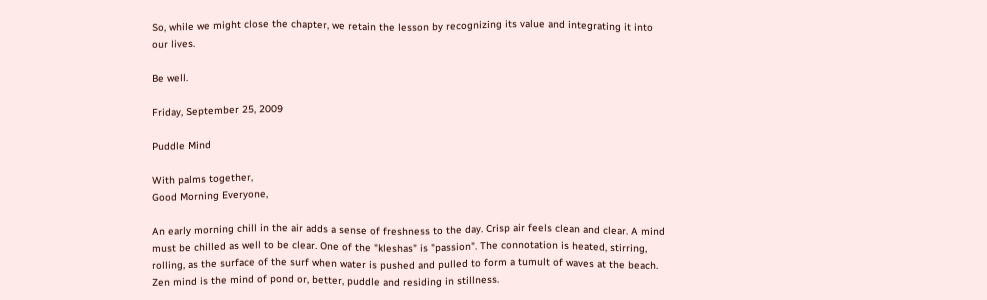So, while we might close the chapter, we retain the lesson by recognizing its value and integrating it into our lives.

Be well.

Friday, September 25, 2009

Puddle Mind

With palms together,
Good Morning Everyone,

An early morning chill in the air adds a sense of freshness to the day. Crisp air feels clean and clear. A mind must be chilled as well to be clear. One of the "kleshas" is "passion". The connotation is heated, stirring, rolling, as the surface of the surf when water is pushed and pulled to form a tumult of waves at the beach. Zen mind is the mind of pond or, better, puddle and residing in stillness.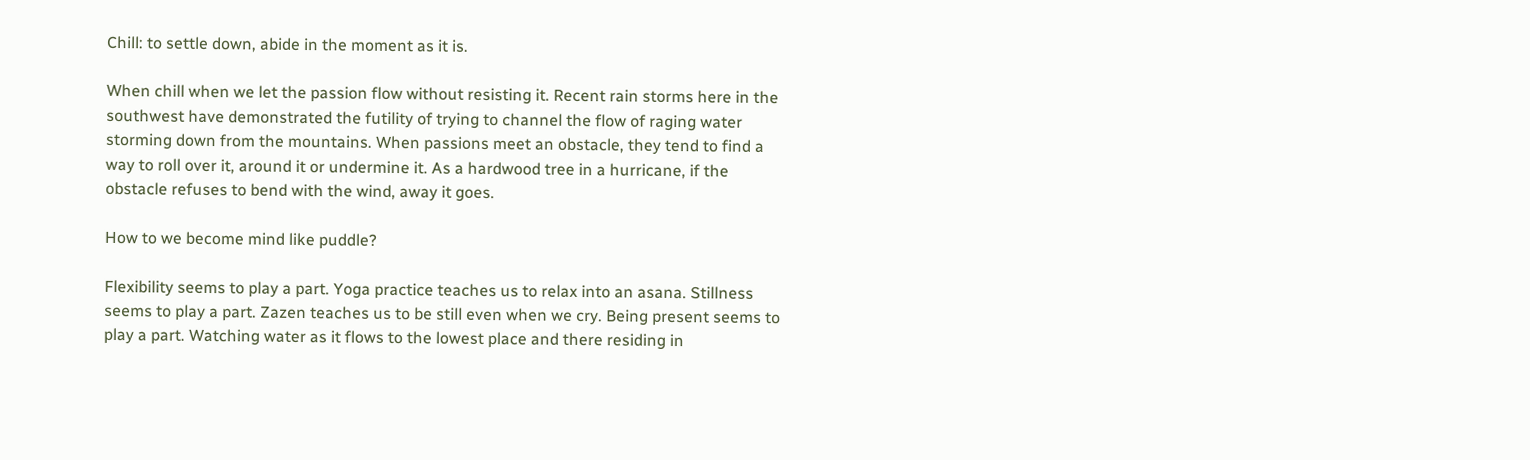Chill: to settle down, abide in the moment as it is.

When chill when we let the passion flow without resisting it. Recent rain storms here in the southwest have demonstrated the futility of trying to channel the flow of raging water storming down from the mountains. When passions meet an obstacle, they tend to find a way to roll over it, around it or undermine it. As a hardwood tree in a hurricane, if the obstacle refuses to bend with the wind, away it goes.

How to we become mind like puddle?

Flexibility seems to play a part. Yoga practice teaches us to relax into an asana. Stillness seems to play a part. Zazen teaches us to be still even when we cry. Being present seems to play a part. Watching water as it flows to the lowest place and there residing in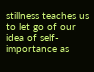stillness teaches us to let go of our idea of self-importance as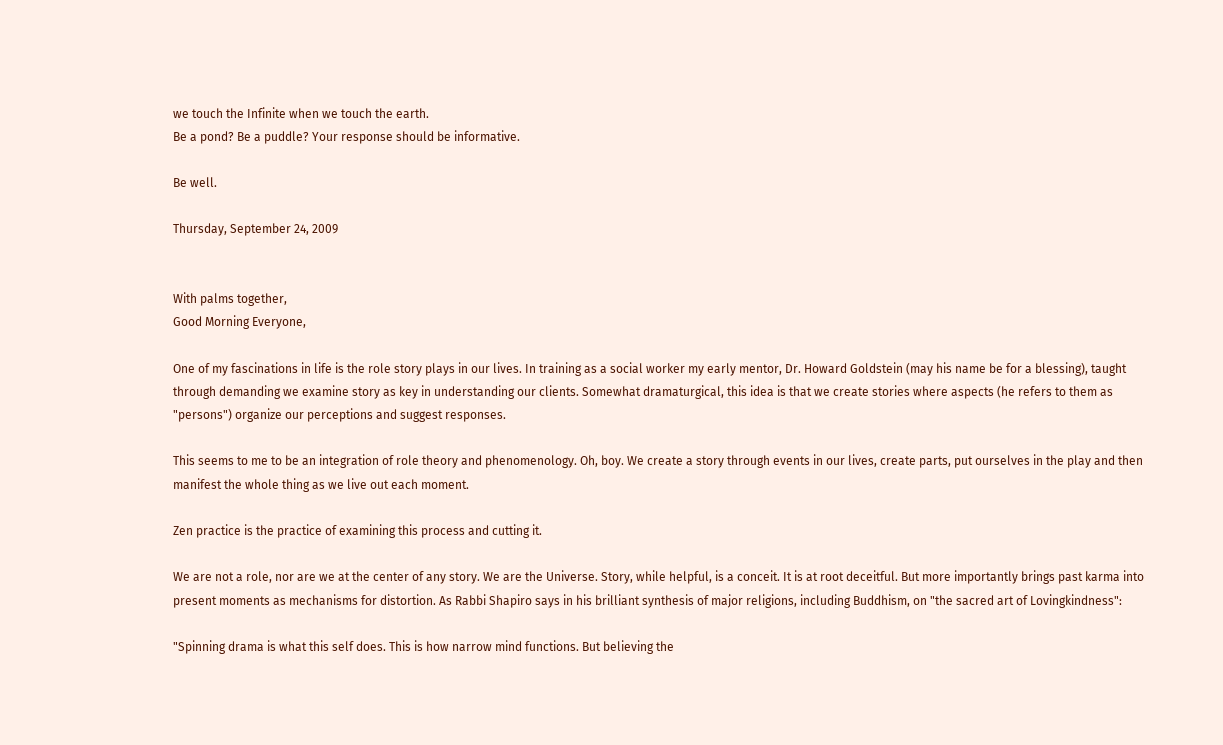we touch the Infinite when we touch the earth.
Be a pond? Be a puddle? Your response should be informative.

Be well.

Thursday, September 24, 2009


With palms together,
Good Morning Everyone,

One of my fascinations in life is the role story plays in our lives. In training as a social worker my early mentor, Dr. Howard Goldstein (may his name be for a blessing), taught through demanding we examine story as key in understanding our clients. Somewhat dramaturgical, this idea is that we create stories where aspects (he refers to them as "persons") organize our perceptions and suggest responses.

This seems to me to be an integration of role theory and phenomenology. Oh, boy. We create a story through events in our lives, create parts, put ourselves in the play and then manifest the whole thing as we live out each moment.

Zen practice is the practice of examining this process and cutting it.

We are not a role, nor are we at the center of any story. We are the Universe. Story, while helpful, is a conceit. It is at root deceitful. But more importantly brings past karma into present moments as mechanisms for distortion. As Rabbi Shapiro says in his brilliant synthesis of major religions, including Buddhism, on "the sacred art of Lovingkindness":

"Spinning drama is what this self does. This is how narrow mind functions. But believing the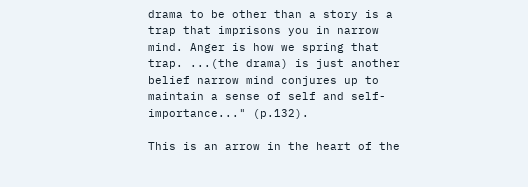drama to be other than a story is a trap that imprisons you in narrow mind. Anger is how we spring that trap. ...(the drama) is just another belief narrow mind conjures up to maintain a sense of self and self-importance..." (p.132).

This is an arrow in the heart of the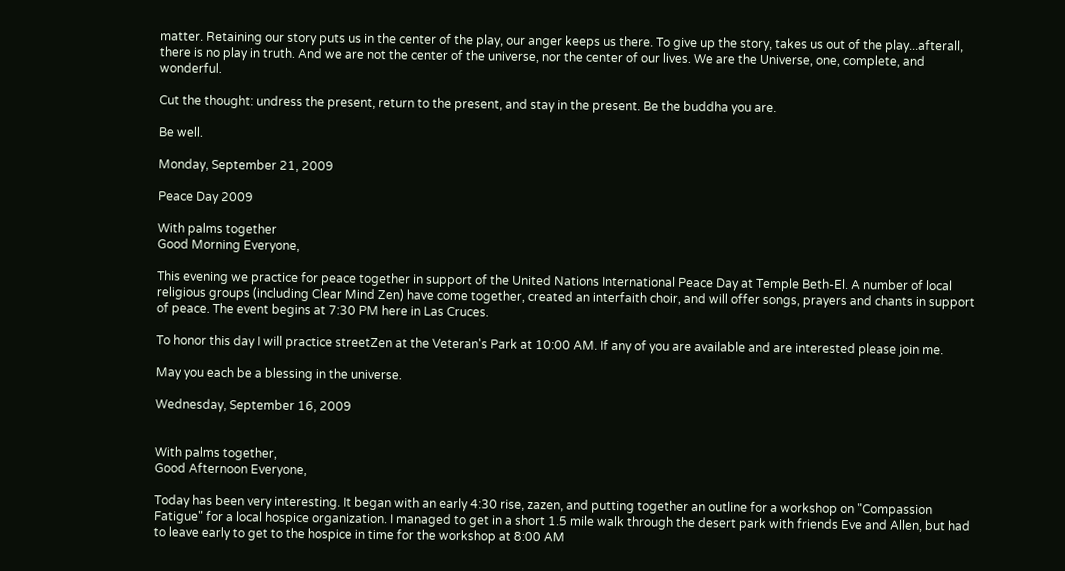matter. Retaining our story puts us in the center of the play, our anger keeps us there. To give up the story, takes us out of the play...afterall, there is no play in truth. And we are not the center of the universe, nor the center of our lives. We are the Universe, one, complete, and wonderful.

Cut the thought: undress the present, return to the present, and stay in the present. Be the buddha you are.

Be well.

Monday, September 21, 2009

Peace Day 2009

With palms together
Good Morning Everyone,

This evening we practice for peace together in support of the United Nations International Peace Day at Temple Beth-El. A number of local religious groups (including Clear Mind Zen) have come together, created an interfaith choir, and will offer songs, prayers and chants in support of peace. The event begins at 7:30 PM here in Las Cruces.

To honor this day I will practice streetZen at the Veteran's Park at 10:00 AM. If any of you are available and are interested please join me.

May you each be a blessing in the universe.

Wednesday, September 16, 2009


With palms together,
Good Afternoon Everyone,

Today has been very interesting. It began with an early 4:30 rise, zazen, and putting together an outline for a workshop on "Compassion Fatigue" for a local hospice organization. I managed to get in a short 1.5 mile walk through the desert park with friends Eve and Allen, but had to leave early to get to the hospice in time for the workshop at 8:00 AM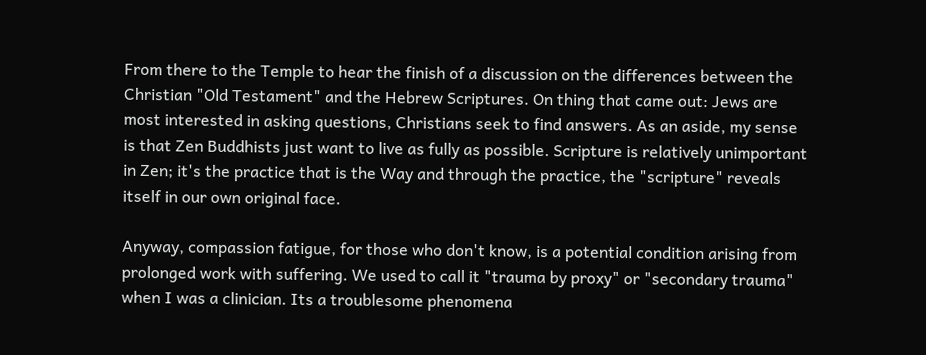From there to the Temple to hear the finish of a discussion on the differences between the Christian "Old Testament" and the Hebrew Scriptures. On thing that came out: Jews are most interested in asking questions, Christians seek to find answers. As an aside, my sense is that Zen Buddhists just want to live as fully as possible. Scripture is relatively unimportant in Zen; it's the practice that is the Way and through the practice, the "scripture" reveals itself in our own original face.

Anyway, compassion fatigue, for those who don't know, is a potential condition arising from prolonged work with suffering. We used to call it "trauma by proxy" or "secondary trauma" when I was a clinician. Its a troublesome phenomena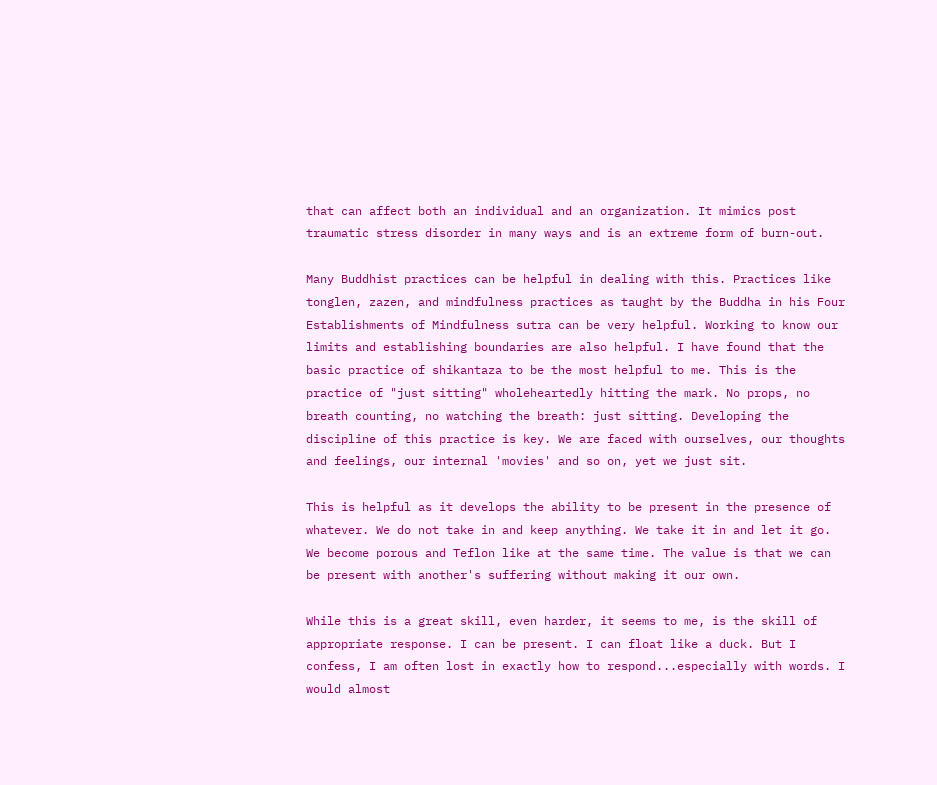that can affect both an individual and an organization. It mimics post traumatic stress disorder in many ways and is an extreme form of burn-out.

Many Buddhist practices can be helpful in dealing with this. Practices like tonglen, zazen, and mindfulness practices as taught by the Buddha in his Four Establishments of Mindfulness sutra can be very helpful. Working to know our limits and establishing boundaries are also helpful. I have found that the basic practice of shikantaza to be the most helpful to me. This is the practice of "just sitting" wholeheartedly hitting the mark. No props, no breath counting, no watching the breath: just sitting. Developing the discipline of this practice is key. We are faced with ourselves, our thoughts and feelings, our internal 'movies' and so on, yet we just sit.

This is helpful as it develops the ability to be present in the presence of whatever. We do not take in and keep anything. We take it in and let it go. We become porous and Teflon like at the same time. The value is that we can be present with another's suffering without making it our own.

While this is a great skill, even harder, it seems to me, is the skill of appropriate response. I can be present. I can float like a duck. But I confess, I am often lost in exactly how to respond...especially with words. I would almost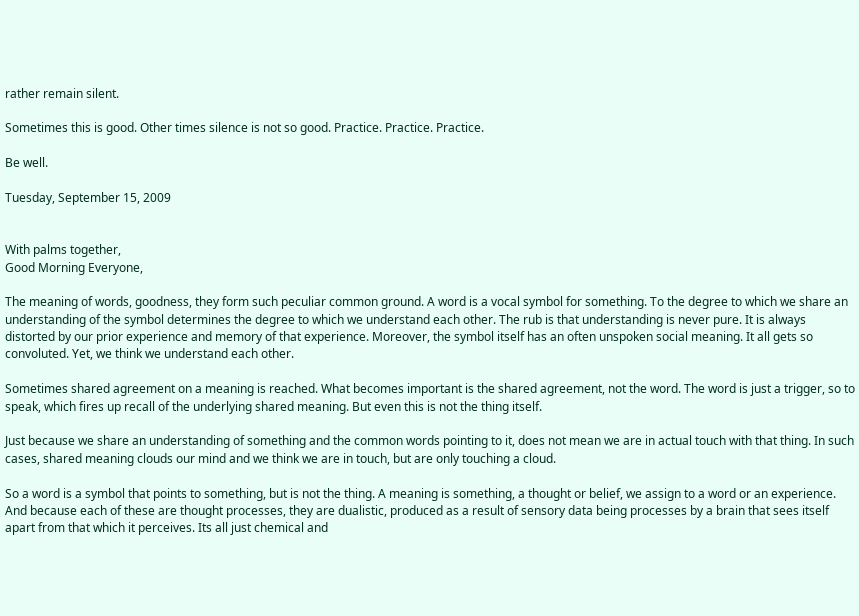rather remain silent.

Sometimes this is good. Other times silence is not so good. Practice. Practice. Practice.

Be well.

Tuesday, September 15, 2009


With palms together,
Good Morning Everyone,

The meaning of words, goodness, they form such peculiar common ground. A word is a vocal symbol for something. To the degree to which we share an understanding of the symbol determines the degree to which we understand each other. The rub is that understanding is never pure. It is always distorted by our prior experience and memory of that experience. Moreover, the symbol itself has an often unspoken social meaning. It all gets so convoluted. Yet, we think we understand each other.

Sometimes shared agreement on a meaning is reached. What becomes important is the shared agreement, not the word. The word is just a trigger, so to speak, which fires up recall of the underlying shared meaning. But even this is not the thing itself.

Just because we share an understanding of something and the common words pointing to it, does not mean we are in actual touch with that thing. In such cases, shared meaning clouds our mind and we think we are in touch, but are only touching a cloud.

So a word is a symbol that points to something, but is not the thing. A meaning is something, a thought or belief, we assign to a word or an experience. And because each of these are thought processes, they are dualistic, produced as a result of sensory data being processes by a brain that sees itself apart from that which it perceives. Its all just chemical and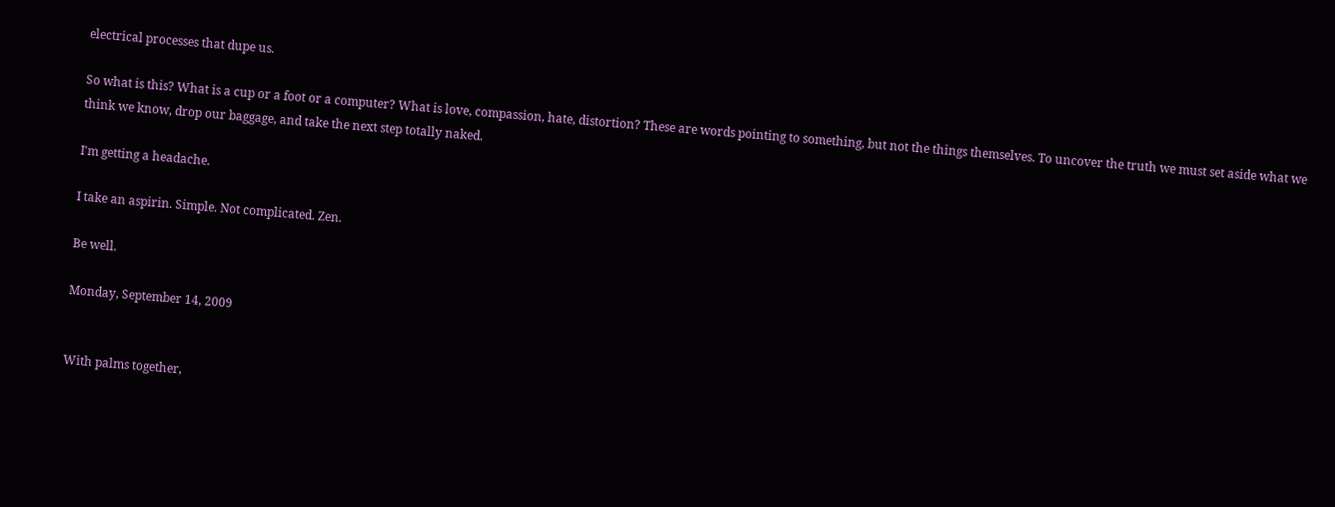electrical processes that dupe us.

So what is this? What is a cup or a foot or a computer? What is love, compassion, hate, distortion? These are words pointing to something, but not the things themselves. To uncover the truth we must set aside what we think we know, drop our baggage, and take the next step totally naked.

I'm getting a headache.

I take an aspirin. Simple. Not complicated. Zen.

Be well.

Monday, September 14, 2009


With palms together,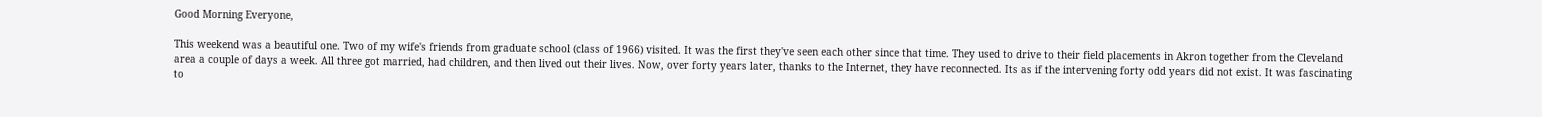Good Morning Everyone,

This weekend was a beautiful one. Two of my wife's friends from graduate school (class of 1966) visited. It was the first they've seen each other since that time. They used to drive to their field placements in Akron together from the Cleveland area a couple of days a week. All three got married, had children, and then lived out their lives. Now, over forty years later, thanks to the Internet, they have reconnected. Its as if the intervening forty odd years did not exist. It was fascinating to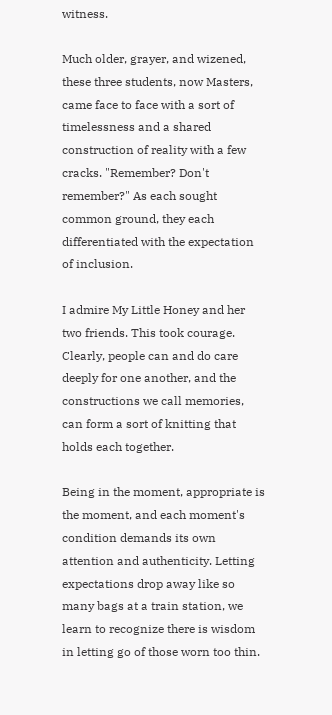witness.

Much older, grayer, and wizened, these three students, now Masters, came face to face with a sort of timelessness and a shared construction of reality with a few cracks. "Remember? Don't remember?" As each sought common ground, they each differentiated with the expectation of inclusion.

I admire My Little Honey and her two friends. This took courage. Clearly, people can and do care deeply for one another, and the constructions we call memories, can form a sort of knitting that holds each together.

Being in the moment, appropriate is the moment, and each moment's condition demands its own attention and authenticity. Letting expectations drop away like so many bags at a train station, we learn to recognize there is wisdom in letting go of those worn too thin.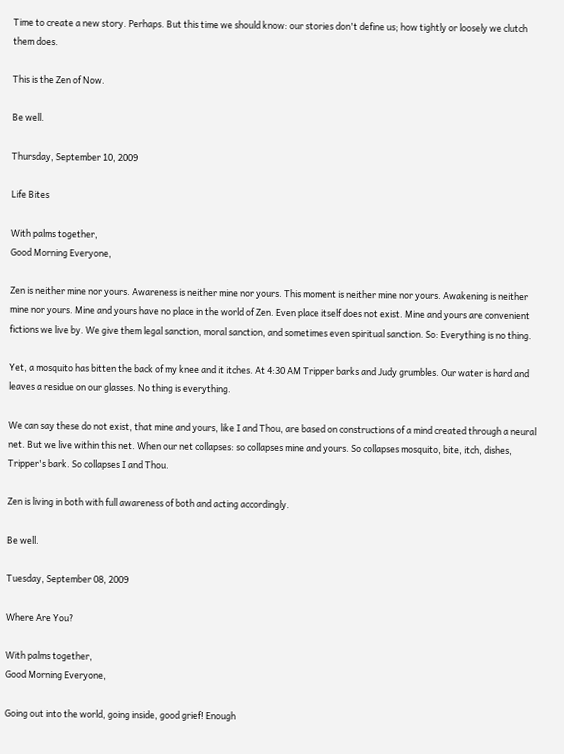Time to create a new story. Perhaps. But this time we should know: our stories don't define us; how tightly or loosely we clutch them does.

This is the Zen of Now.

Be well.

Thursday, September 10, 2009

Life Bites

With palms together,
Good Morning Everyone,

Zen is neither mine nor yours. Awareness is neither mine nor yours. This moment is neither mine nor yours. Awakening is neither mine nor yours. Mine and yours have no place in the world of Zen. Even place itself does not exist. Mine and yours are convenient fictions we live by. We give them legal sanction, moral sanction, and sometimes even spiritual sanction. So: Everything is no thing.

Yet, a mosquito has bitten the back of my knee and it itches. At 4:30 AM Tripper barks and Judy grumbles. Our water is hard and leaves a residue on our glasses. No thing is everything.

We can say these do not exist, that mine and yours, like I and Thou, are based on constructions of a mind created through a neural net. But we live within this net. When our net collapses: so collapses mine and yours. So collapses mosquito, bite, itch, dishes, Tripper's bark. So collapses I and Thou.

Zen is living in both with full awareness of both and acting accordingly.

Be well.

Tuesday, September 08, 2009

Where Are You?

With palms together,
Good Morning Everyone,

Going out into the world, going inside, good grief! Enough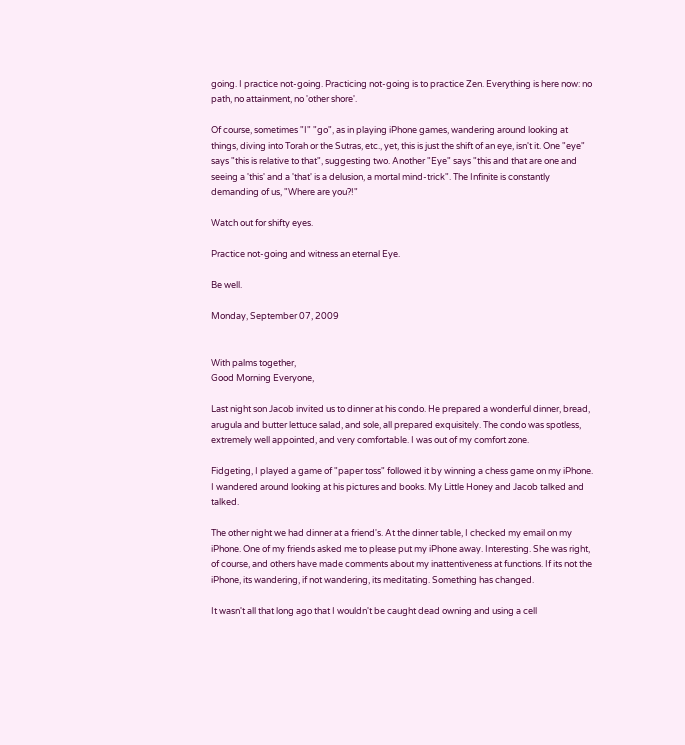going. I practice not-going. Practicing not-going is to practice Zen. Everything is here now: no path, no attainment, no 'other shore'.

Of course, sometimes "I" "go", as in playing iPhone games, wandering around looking at things, diving into Torah or the Sutras, etc., yet, this is just the shift of an eye, isn't it. One "eye" says "this is relative to that", suggesting two. Another "Eye" says "this and that are one and seeing a 'this' and a 'that' is a delusion, a mortal mind-trick". The Infinite is constantly demanding of us, "Where are you?!"

Watch out for shifty eyes.

Practice not-going and witness an eternal Eye.

Be well.

Monday, September 07, 2009


With palms together,
Good Morning Everyone,

Last night son Jacob invited us to dinner at his condo. He prepared a wonderful dinner, bread, arugula and butter lettuce salad, and sole, all prepared exquisitely. The condo was spotless, extremely well appointed, and very comfortable. I was out of my comfort zone.

Fidgeting, I played a game of "paper toss" followed it by winning a chess game on my iPhone. I wandered around looking at his pictures and books. My Little Honey and Jacob talked and talked.

The other night we had dinner at a friend's. At the dinner table, I checked my email on my iPhone. One of my friends asked me to please put my iPhone away. Interesting. She was right, of course, and others have made comments about my inattentiveness at functions. If its not the iPhone, its wandering, if not wandering, its meditating. Something has changed.

It wasn't all that long ago that I wouldn't be caught dead owning and using a cell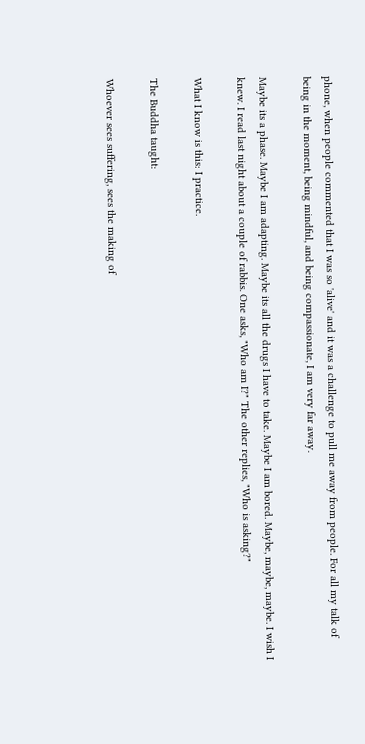phone, when people commented that I was so 'alive' and it was a challenge to pull me away from people. For all my talk of being in the moment, being mindful, and being compassionate, I am very far away.

Maybe its a phase. Maybe I am adapting. Maybe its all the drugs I have to take. Maybe I am bored. Maybe, maybe, maybe. I wish I knew. I read last night about a couple of rabbis. One asks, "Who am I?" The other replies, "Who is asking?"

What I know is this: I practice.

The Buddha taught:

Whoever sees suffering, sees the making of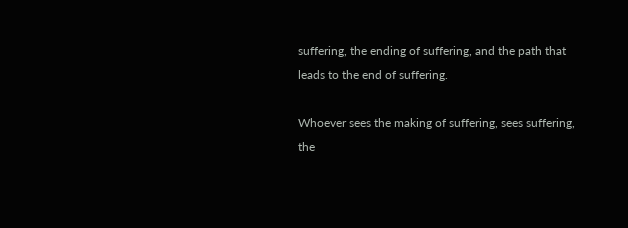suffering, the ending of suffering, and the path that leads to the end of suffering.

Whoever sees the making of suffering, sees suffering, the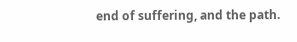end of suffering, and the path.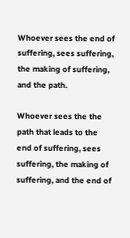Whoever sees the end of suffering, sees suffering, the making of suffering, and the path.

Whoever sees the the path that leads to the end of suffering, sees suffering, the making of suffering, and the end of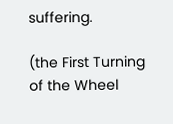suffering.

(the First Turning of the Wheel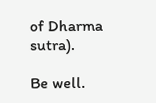of Dharma sutra).

Be well.